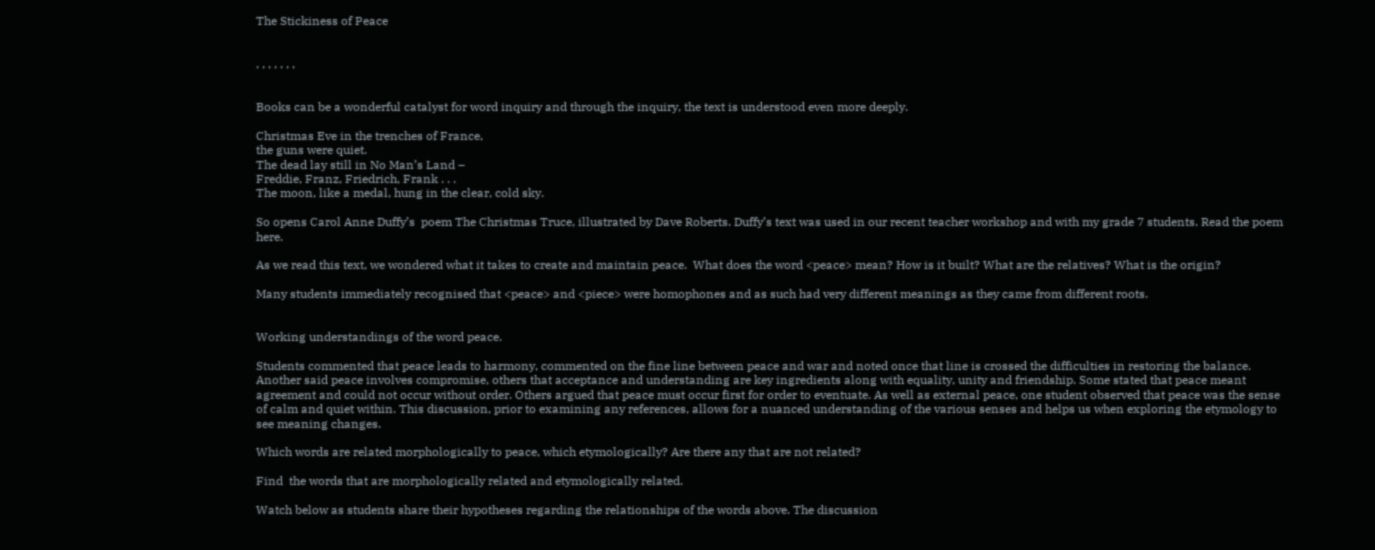The Stickiness of Peace


, , , , , , ,


Books can be a wonderful catalyst for word inquiry and through the inquiry, the text is understood even more deeply.

Christmas Eve in the trenches of France,
the guns were quiet.
The dead lay still in No Man’s Land –
Freddie, Franz, Friedrich, Frank . . .
The moon, like a medal, hung in the clear, cold sky.

So opens Carol Anne Duffy’s  poem The Christmas Truce, illustrated by Dave Roberts. Duffy’s text was used in our recent teacher workshop and with my grade 7 students. Read the poem here.

As we read this text, we wondered what it takes to create and maintain peace.  What does the word <peace> mean? How is it built? What are the relatives? What is the origin?

Many students immediately recognised that <peace> and <piece> were homophones and as such had very different meanings as they came from different roots.


Working understandings of the word peace.

Students commented that peace leads to harmony, commented on the fine line between peace and war and noted once that line is crossed the difficulties in restoring the balance. Another said peace involves compromise, others that acceptance and understanding are key ingredients along with equality, unity and friendship. Some stated that peace meant agreement and could not occur without order. Others argued that peace must occur first for order to eventuate. As well as external peace, one student observed that peace was the sense of calm and quiet within. This discussion, prior to examining any references, allows for a nuanced understanding of the various senses and helps us when exploring the etymology to see meaning changes.

Which words are related morphologically to peace, which etymologically? Are there any that are not related?

Find  the words that are morphologically related and etymologically related.

Watch below as students share their hypotheses regarding the relationships of the words above. The discussion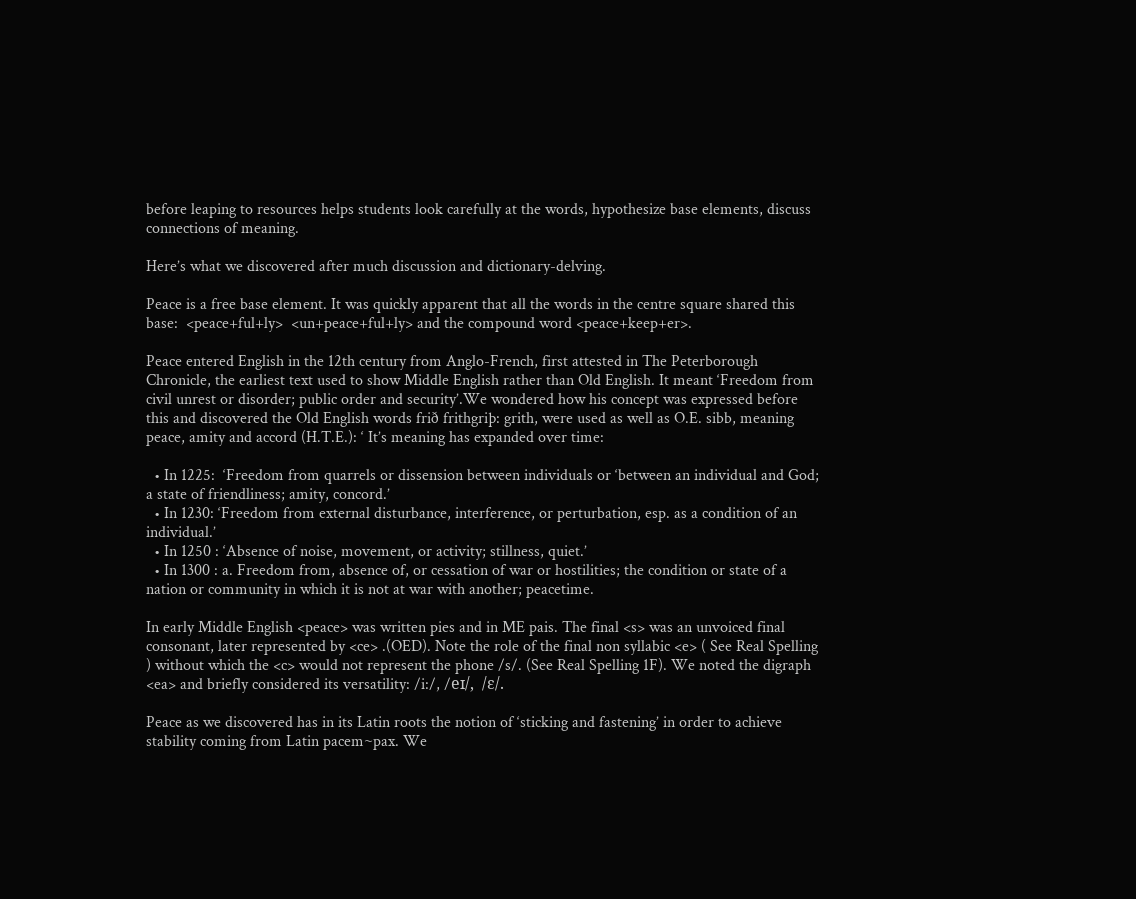before leaping to resources helps students look carefully at the words, hypothesize base elements, discuss connections of meaning.

Here’s what we discovered after much discussion and dictionary-delving.

Peace is a free base element. It was quickly apparent that all the words in the centre square shared this base:  <peace+ful+ly>  <un+peace+ful+ly> and the compound word <peace+keep+er>.

Peace entered English in the 12th century from Anglo-French, first attested in The Peterborough Chronicle, the earliest text used to show Middle English rather than Old English. It meant ‘Freedom from civil unrest or disorder; public order and security’.We wondered how his concept was expressed before this and discovered the Old English words frið frithgriþ: grith, were used as well as O.E. sibb, meaning peace, amity and accord (H.T.E.): ‘ It’s meaning has expanded over time:

  • In 1225:  ‘Freedom from quarrels or dissension between individuals or ‘between an individual and God; a state of friendliness; amity, concord.’
  • In 1230: ‘Freedom from external disturbance, interference, or perturbation, esp. as a condition of an individual.’
  • In 1250 : ‘Absence of noise, movement, or activity; stillness, quiet.’
  • In 1300 : a. Freedom from, absence of, or cessation of war or hostilities; the condition or state of a nation or community in which it is not at war with another; peacetime.

In early Middle English <peace> was written pies and in ME pais. The final <s> was an unvoiced final consonant, later represented by <ce> .(OED). Note the role of the final non syllabic <e> ( See Real Spelling ) without which the <c> would not represent the phone /s/. (See Real Spelling 1F). We noted the digraph <ea> and briefly considered its versatility: /i:/, /eɪ/,  /ɛ/.

Peace as we discovered has in its Latin roots the notion of ‘sticking and fastening’ in order to achieve stability coming from Latin pacem~pax. We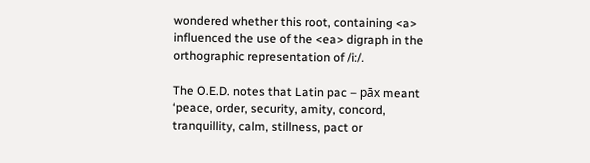wondered whether this root, containing <a> influenced the use of the <ea> digraph in the orthographic representation of /i:/.

The O.E.D. notes that Latin pac – pāx meant ‘peace, order, security, amity, concord, tranquillity, calm, stillness, pact or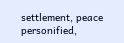settlement, peace personified,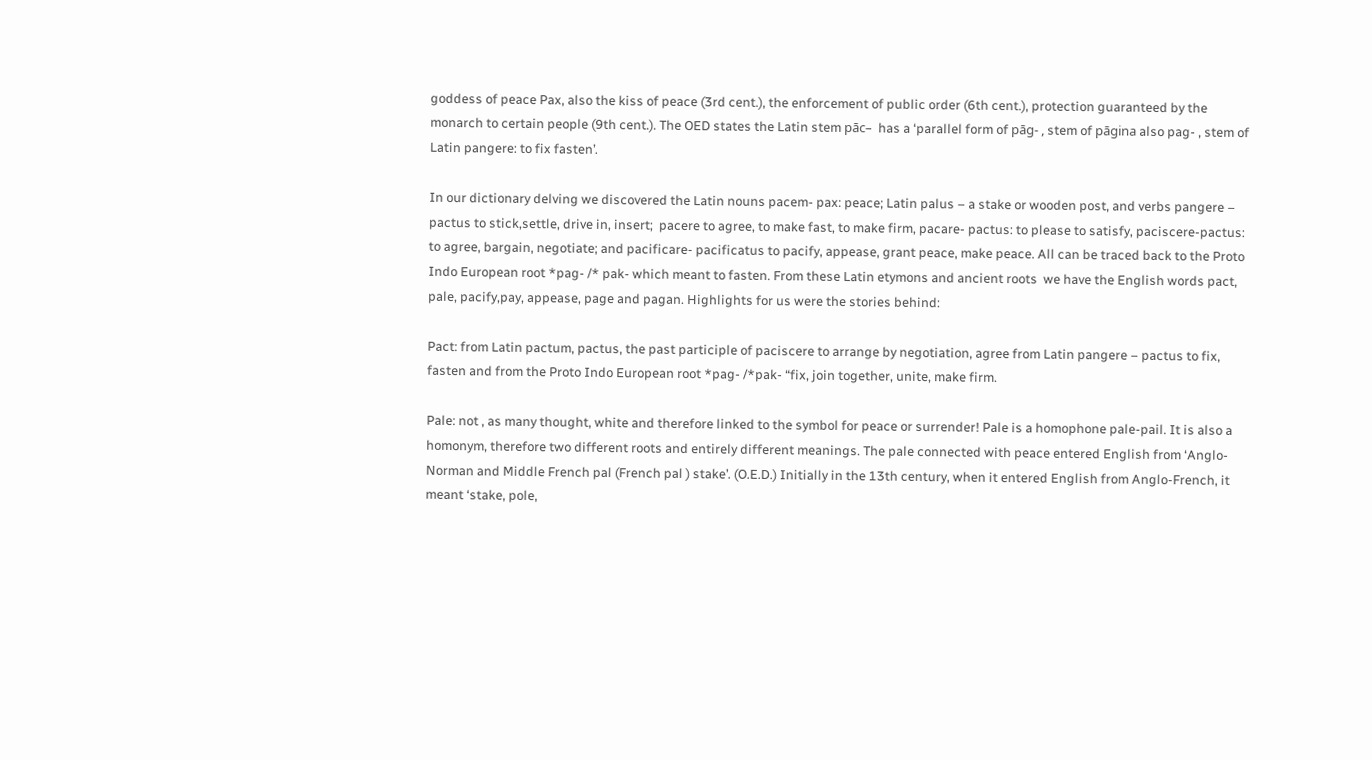goddess of peace Pax, also the kiss of peace (3rd cent.), the enforcement of public order (6th cent.), protection guaranteed by the monarch to certain people (9th cent.). The OED states the Latin stem pāc–  has a ‘parallel form of pāg- , stem of pāgina also pag- , stem of Latin pangere: to fix fasten’.

In our dictionary delving we discovered the Latin nouns pacem- pax: peace; Latin palus – a stake or wooden post, and verbs pangere – pactus to stick,settle, drive in, insert;  pacere to agree, to make fast, to make firm, pacare- pactus: to please to satisfy, paciscere-pactus: to agree, bargain, negotiate; and pacificare- pacificatus to pacify, appease, grant peace, make peace. All can be traced back to the Proto Indo European root *pag- /* pak- which meant to fasten. From these Latin etymons and ancient roots  we have the English words pact, pale, pacify,pay, appease, page and pagan. Highlights for us were the stories behind:

Pact: from Latin pactum, pactus, the past participle of paciscere to arrange by negotiation, agree from Latin pangere – pactus to fix, fasten and from the Proto Indo European root *pag- /*pak- “fix, join together, unite, make firm.

Pale: not , as many thought, white and therefore linked to the symbol for peace or surrender! Pale is a homophone pale-pail. It is also a homonym, therefore two different roots and entirely different meanings. The pale connected with peace entered English from ‘Anglo-Norman and Middle French pal (French pal ) stake’. (O.E.D.) Initially in the 13th century, when it entered English from Anglo-French, it meant ‘stake, pole,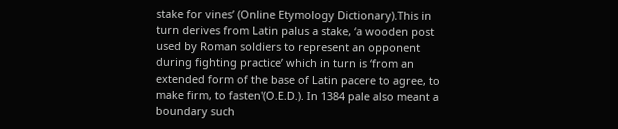stake for vines’ (Online Etymology Dictionary).This in turn derives from Latin palus a stake, ‘a wooden post used by Roman soldiers to represent an opponent during fighting practice’ which in turn is ‘from an extended form of the base of Latin pacere to agree, to make firm, to fasten'(O.E.D.). In 1384 pale also meant a boundary such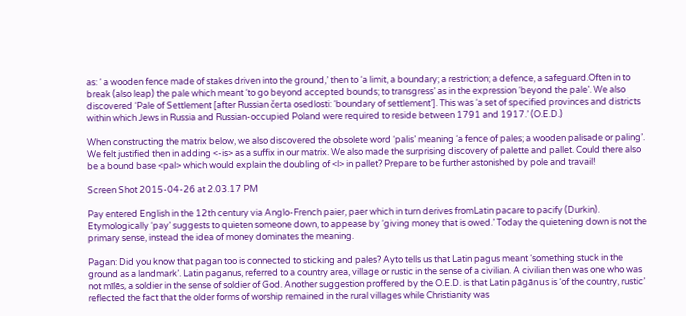as: ‘ a wooden fence made of stakes driven into the ground,’ then to ‘a limit, a boundary; a restriction; a defence, a safeguard.Often in to break (also leap) the pale which meant ‘to go beyond accepted bounds; to transgress’ as in the expression ‘beyond the pale’. We also discovered ‘Pale of Settlement [after Russian čerta osedlosti: ‘boundary of settlement’]. This was ‘a set of specified provinces and districts within which Jews in Russia and Russian-occupied Poland were required to reside between 1791 and 1917.’ (O.E.D.)

When constructing the matrix below, we also discovered the obsolete word ‘palis’ meaning ‘a fence of pales; a wooden palisade or paling’. We felt justified then in adding <-is> as a suffix in our matrix. We also made the surprising discovery of palette and pallet. Could there also be a bound base <pal> which would explain the doubling of <l> in pallet? Prepare to be further astonished by pole and travail!

Screen Shot 2015-04-26 at 2.03.17 PM

Pay entered English in the 12th century via Anglo-French paier, paer which in turn derives fromLatin pacare to pacify (Durkin). Etymologically ‘pay’ suggests to quieten someone down, to appease by ‘giving money that is owed.’ Today the quietening down is not the primary sense, instead the idea of money dominates the meaning.

Pagan: Did you know that pagan too is connected to sticking and pales? Ayto tells us that Latin pagus meant ‘something stuck in the ground as a landmark’. Latin paganus, referred to a country area, village or rustic in the sense of a civilian. A civilian then was one who was not mīlēs, a soldier in the sense of soldier of God. Another suggestion proffered by the O.E.D. is that Latin pāgānus is ‘of the country, rustic’ reflected the fact that the older forms of worship remained in the rural villages while Christianity was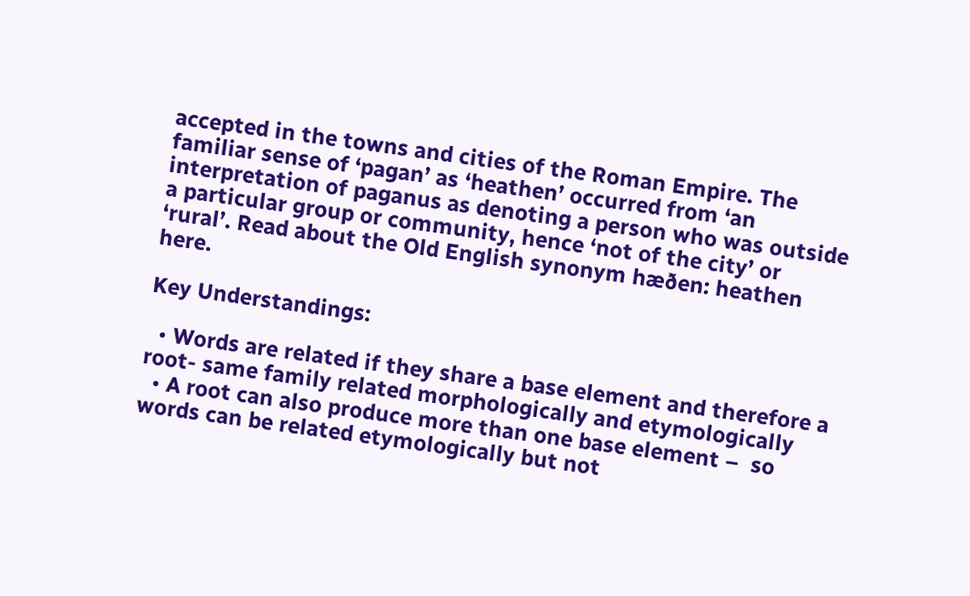accepted in the towns and cities of the Roman Empire. The familiar sense of ‘pagan’ as ‘heathen’ occurred from ‘an interpretation of paganus as denoting a person who was outside a particular group or community, hence ‘not of the city’ or ‘rural’. Read about the Old English synonym hæðen: heathen here.

Key Understandings:

  • Words are related if they share a base element and therefore a root- same family related morphologically and etymologically
  • A root can also produce more than one base element –  so words can be related etymologically but not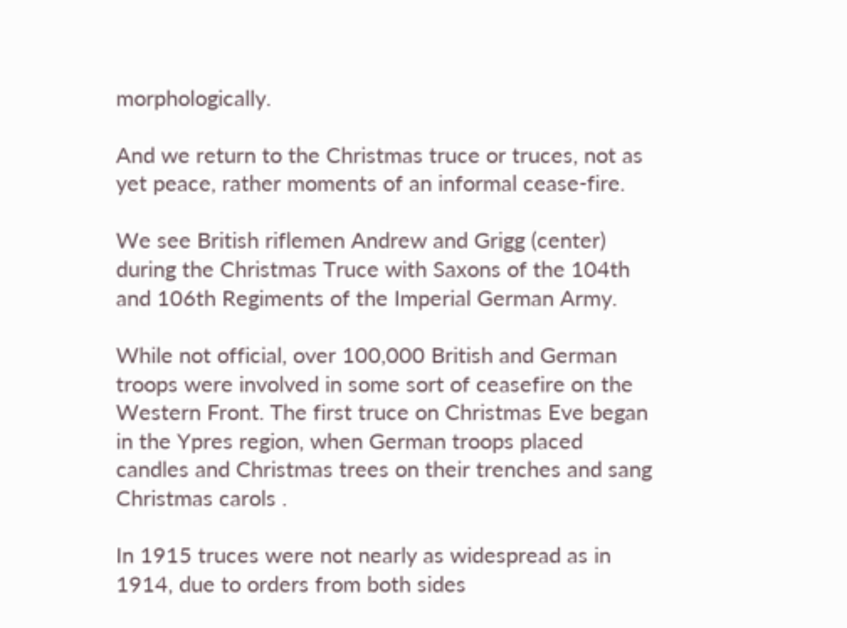morphologically.

And we return to the Christmas truce or truces, not as yet peace, rather moments of an informal cease-fire.

We see British riflemen Andrew and Grigg (center) during the Christmas Truce with Saxons of the 104th and 106th Regiments of the Imperial German Army.

While not official, over 100,000 British and German troops were involved in some sort of ceasefire on the Western Front. The first truce on Christmas Eve began in the Ypres region, when German troops placed candles and Christmas trees on their trenches and sang Christmas carols .

In 1915 truces were not nearly as widespread as in 1914, due to orders from both sides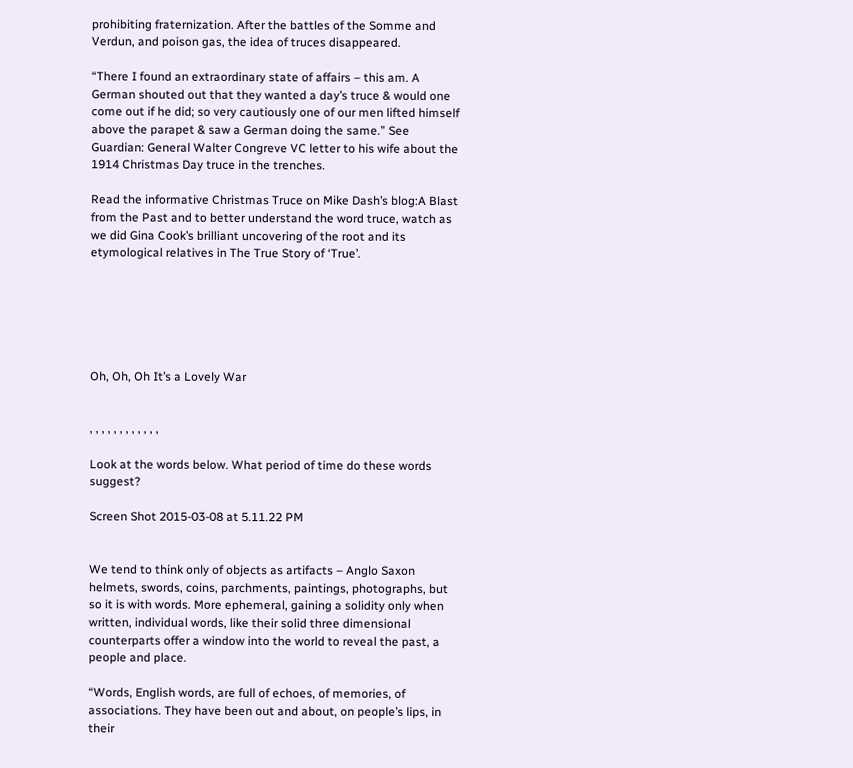prohibiting fraternization. After the battles of the Somme and Verdun, and poison gas, the idea of truces disappeared.

“There I found an extraordinary state of affairs – this am. A German shouted out that they wanted a day’s truce & would one come out if he did; so very cautiously one of our men lifted himself above the parapet & saw a German doing the same.” See Guardian: General Walter Congreve VC letter to his wife about the 1914 Christmas Day truce in the trenches.

Read the informative Christmas Truce on Mike Dash’s blog:A Blast from the Past and to better understand the word truce, watch as we did Gina Cook’s brilliant uncovering of the root and its etymological relatives in The True Story of ‘True’.






Oh, Oh, Oh It’s a Lovely War


, , , , , , , , , , , ,

Look at the words below. What period of time do these words suggest?

Screen Shot 2015-03-08 at 5.11.22 PM


We tend to think only of objects as artifacts – Anglo Saxon helmets, swords, coins, parchments, paintings, photographs, but so it is with words. More ephemeral, gaining a solidity only when written, individual words, like their solid three dimensional counterparts offer a window into the world to reveal the past, a people and place.

“Words, English words, are full of echoes, of memories, of associations. They have been out and about, on people’s lips, in their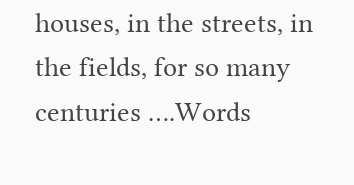houses, in the streets, in the fields, for so many centuries ….Words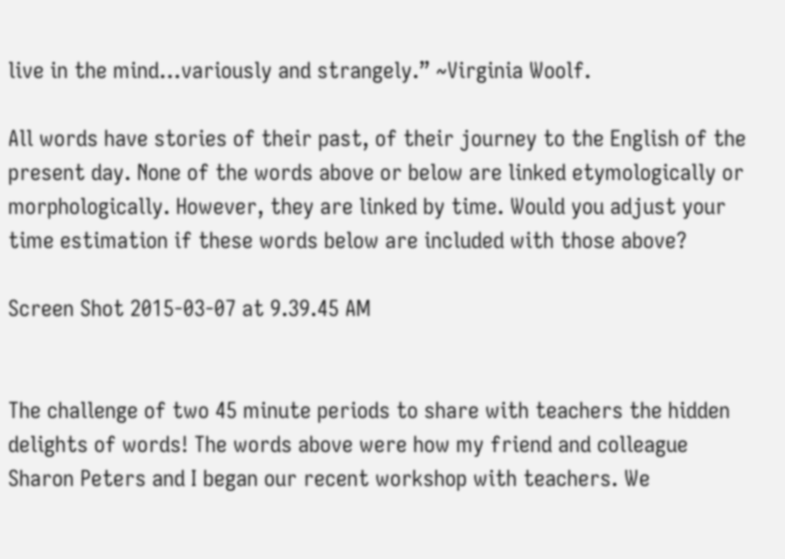live in the mind…variously and strangely.” ~Virginia Woolf.

All words have stories of their past, of their journey to the English of the present day. None of the words above or below are linked etymologically or morphologically. However, they are linked by time. Would you adjust your time estimation if these words below are included with those above?

Screen Shot 2015-03-07 at 9.39.45 AM


The challenge of two 45 minute periods to share with teachers the hidden delights of words! The words above were how my friend and colleague Sharon Peters and I began our recent workshop with teachers. We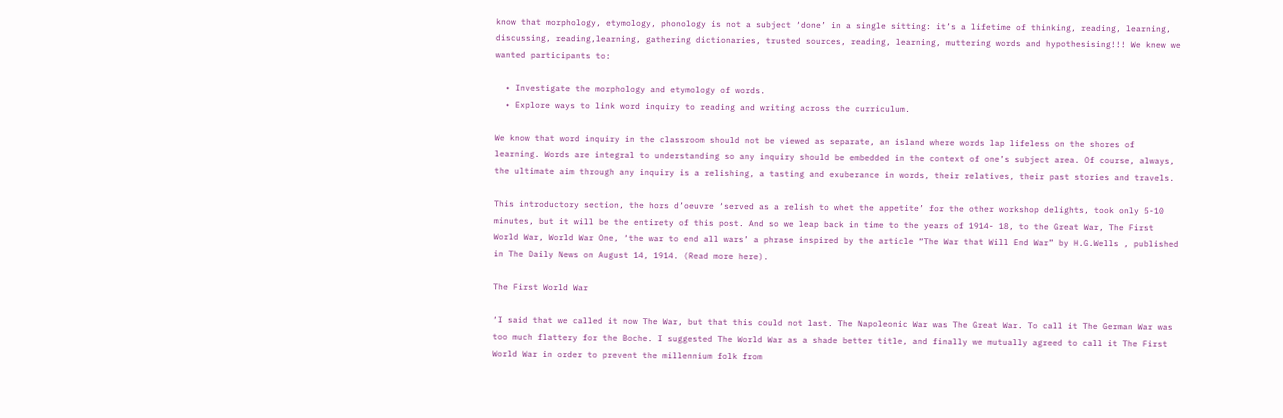know that morphology, etymology, phonology is not a subject ‘done’ in a single sitting: it’s a lifetime of thinking, reading, learning, discussing, reading,learning, gathering dictionaries, trusted sources, reading, learning, muttering words and hypothesising!!! We knew we wanted participants to:

  • Investigate the morphology and etymology of words.
  • Explore ways to link word inquiry to reading and writing across the curriculum.

We know that word inquiry in the classroom should not be viewed as separate, an island where words lap lifeless on the shores of learning. Words are integral to understanding so any inquiry should be embedded in the context of one’s subject area. Of course, always, the ultimate aim through any inquiry is a relishing, a tasting and exuberance in words, their relatives, their past stories and travels.

This introductory section, the hors d’oeuvre ‘served as a relish to whet the appetite’ for the other workshop delights, took only 5-10 minutes, but it will be the entirety of this post. And so we leap back in time to the years of 1914- 18, to the Great War, The First World War, World War One, ‘the war to end all wars’ a phrase inspired by the article “The War that Will End War” by H.G.Wells , published in The Daily News on August 14, 1914. (Read more here).

The First World War

‘I said that we called it now The War, but that this could not last. The Napoleonic War was The Great War. To call it The German War was too much flattery for the Boche. I suggested The World War as a shade better title, and finally we mutually agreed to call it The First World War in order to prevent the millennium folk from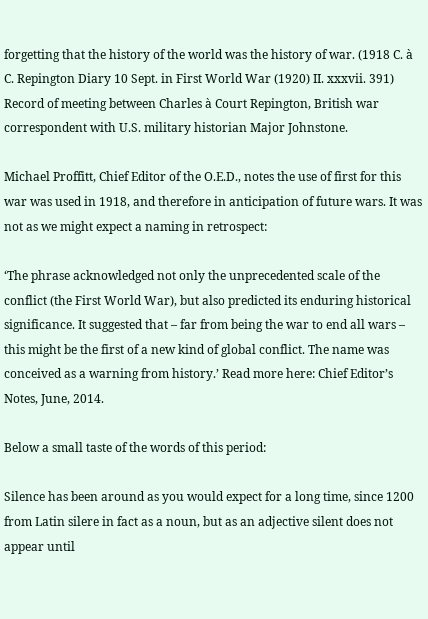forgetting that the history of the world was the history of war. (1918 C. à C. Repington Diary 10 Sept. in First World War (1920) II. xxxvii. 391) Record of meeting between Charles à Court Repington, British war correspondent with U.S. military historian Major Johnstone.

Michael Proffitt, Chief Editor of the O.E.D., notes the use of first for this war was used in 1918, and therefore in anticipation of future wars. It was not as we might expect a naming in retrospect:

‘The phrase acknowledged not only the unprecedented scale of the conflict (the First World War), but also predicted its enduring historical significance. It suggested that – far from being the war to end all wars – this might be the first of a new kind of global conflict. The name was conceived as a warning from history.’ Read more here: Chief Editor’s Notes, June, 2014.

Below a small taste of the words of this period:

Silence has been around as you would expect for a long time, since 1200 from Latin silere in fact as a noun, but as an adjective silent does not appear until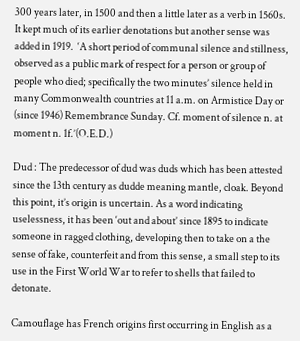300 years later, in 1500 and then a little later as a verb in 1560s.  It kept much of its earlier denotations but another sense was added in 1919.  ‘A short period of communal silence and stillness, observed as a public mark of respect for a person or group of people who died; specifically the two minutes’ silence held in many Commonwealth countries at 11 a.m. on Armistice Day or (since 1946) Remembrance Sunday. Cf. moment of silence n. at moment n. 1f.’(O.E.D.)

Dud : The predecessor of dud was duds which has been attested since the 13th century as dudde meaning mantle, cloak. Beyond this point, it’s origin is uncertain. As a word indicating uselessness, it has been ‘out and about’ since 1895 to indicate someone in ragged clothing, developing then to take on a the sense of fake, counterfeit and from this sense, a small step to its use in the First World War to refer to shells that failed to detonate.

Camouflage has French origins first occurring in English as a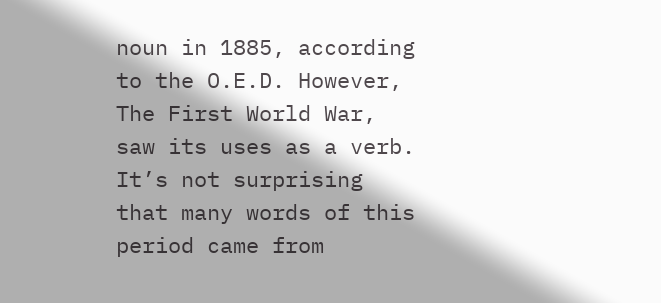noun in 1885, according to the O.E.D. However, The First World War, saw its uses as a verb. It’s not surprising that many words of this period came from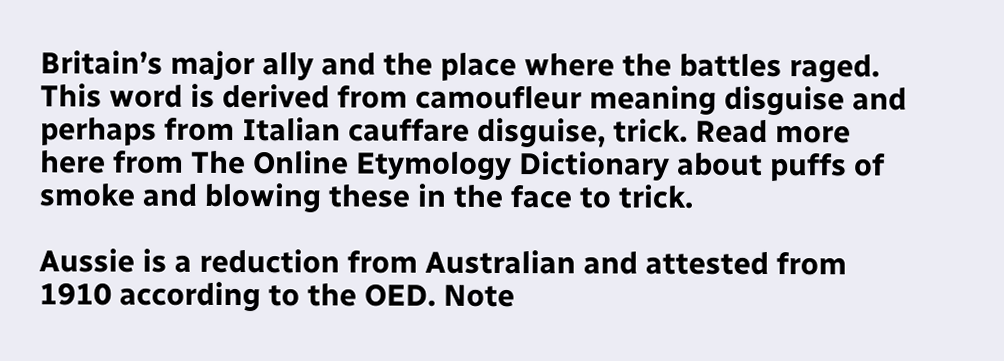Britain’s major ally and the place where the battles raged. This word is derived from camoufleur meaning disguise and perhaps from Italian cauffare disguise, trick. Read more here from The Online Etymology Dictionary about puffs of smoke and blowing these in the face to trick.

Aussie is a reduction from Australian and attested from 1910 according to the OED. Note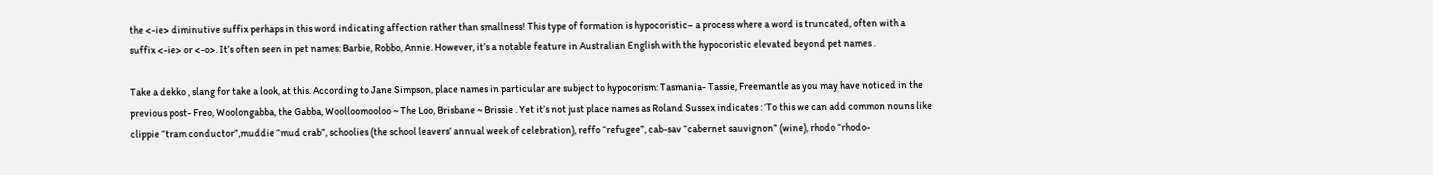the <-ie> diminutive suffix perhaps in this word indicating affection rather than smallness! This type of formation is hypocoristic– a process where a word is truncated, often with a suffix <-ie> or <-o>. It’s often seen in pet names: Barbie, Robbo, Annie. However, it’s a notable feature in Australian English with the hypocoristic elevated beyond pet names .

Take a dekko , slang for take a look, at this. According to Jane Simpson, place names in particular are subject to hypocorism: Tasmania- Tassie, Freemantle as you may have noticed in the previous post- Freo, Woolongabba, the Gabba, Woolloomooloo ~ The Loo, Brisbane ~ Brissie . Yet it’s not just place names as Roland Sussex indicates : ‘To this we can add common nouns like clippie “tram conductor”,muddie “mud crab”, schoolies (the school leavers’ annual week of celebration), reffo “refugee”, cab-sav “cabernet sauvignon” (wine), rhodo “rhodo-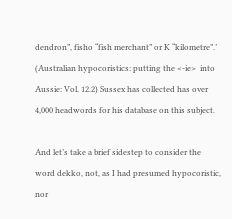dendron”, fisho “fish merchant” or K “kilometre”.’ (Australian hypocoristics: putting the <-ie>  into Aussie: Vol. 12.2) Sussex has collected has over 4,000 headwords for his database on this subject.

And let’s take a brief sidestep to consider the word dekko, not, as I had presumed hypocoristic, nor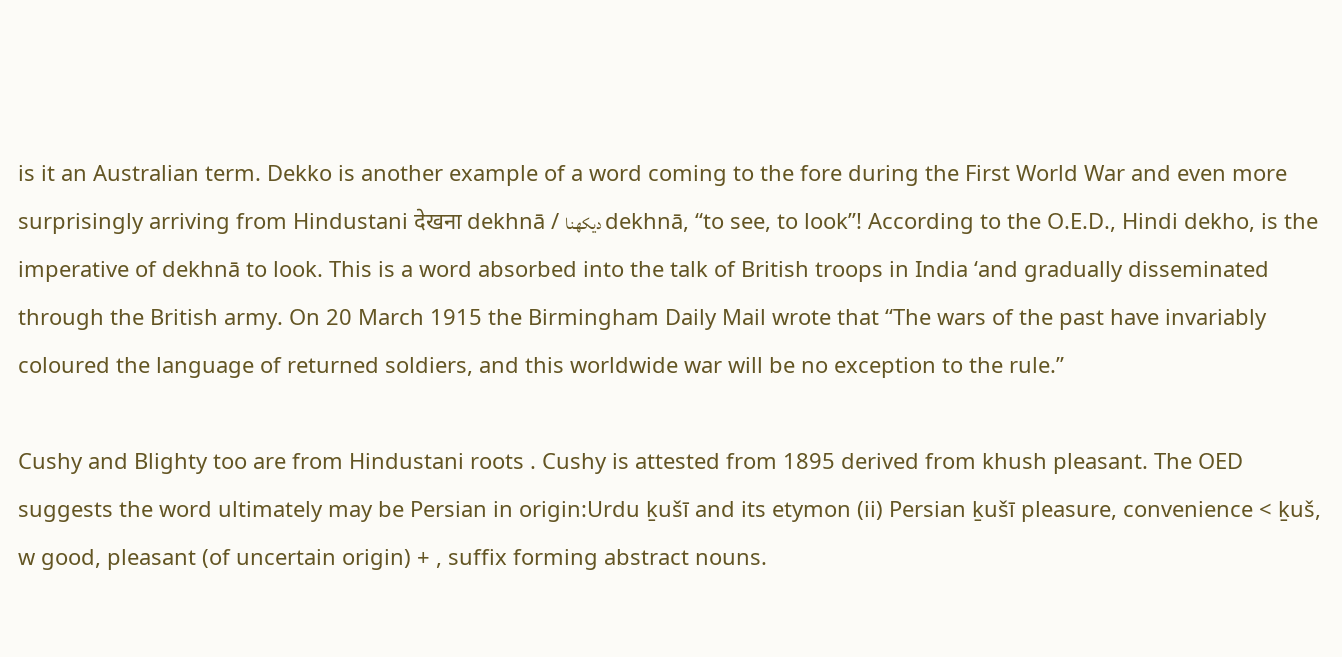is it an Australian term. Dekko is another example of a word coming to the fore during the First World War and even more surprisingly arriving from Hindustani देखना dekhnā / دیکھنا dekhnā, “to see, to look”! According to the O.E.D., Hindi dekho, is the imperative of dekhnā to look. This is a word absorbed into the talk of British troops in India ‘and gradually disseminated through the British army. On 20 March 1915 the Birmingham Daily Mail wrote that “The wars of the past have invariably coloured the language of returned soldiers, and this worldwide war will be no exception to the rule.”

Cushy and Blighty too are from Hindustani roots . Cushy is attested from 1895 derived from khush pleasant. The OED suggests the word ultimately may be Persian in origin:Urdu ḵušī and its etymon (ii) Persian ḵušī pleasure, convenience < ḵuš, w good, pleasant (of uncertain origin) + , suffix forming abstract nouns.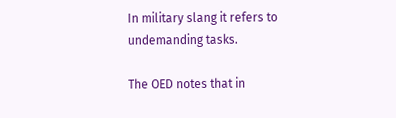In military slang it refers to undemanding tasks.

The OED notes that in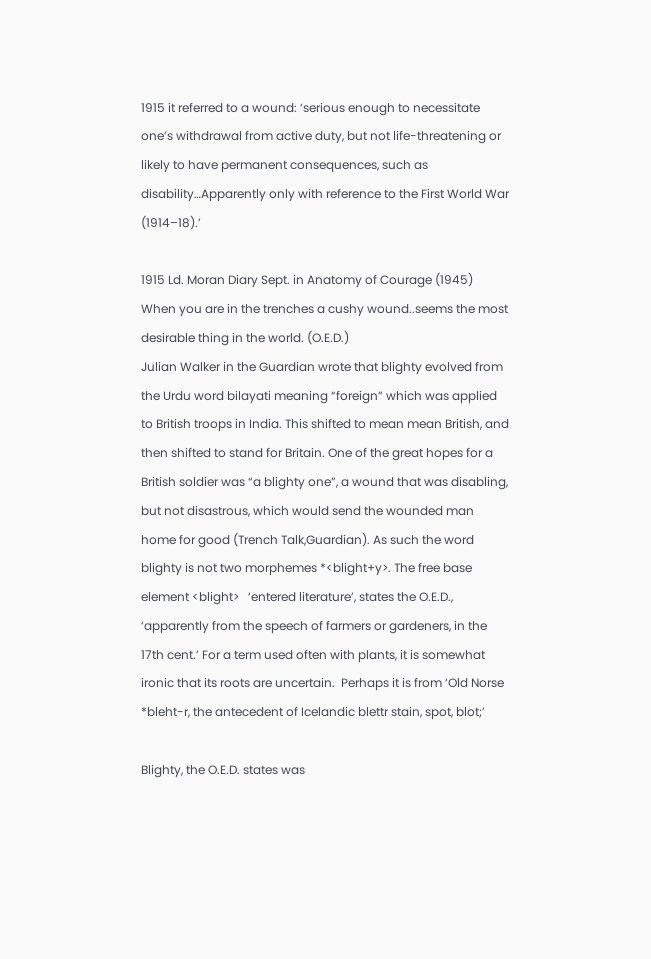1915 it referred to a wound: ‘serious enough to necessitate one’s withdrawal from active duty, but not life-threatening or likely to have permanent consequences, such as disability…Apparently only with reference to the First World War (1914–18).’

1915 Ld. Moran Diary Sept. in Anatomy of Courage (1945) When you are in the trenches a cushy wound..seems the most desirable thing in the world. (O.E.D.)
Julian Walker in the Guardian wrote that blighty evolved from the Urdu word bilayati meaning “foreign” which was applied to British troops in India. This shifted to mean mean British, and then shifted to stand for Britain. One of the great hopes for a British soldier was “a blighty one”, a wound that was disabling, but not disastrous, which would send the wounded man home for good (Trench Talk,Guardian). As such the word blighty is not two morphemes *<blight+y>. The free base element <blight>   ‘entered literature’, states the O.E.D., ‘apparently from the speech of farmers or gardeners, in the 17th cent.’ For a term used often with plants, it is somewhat ironic that its roots are uncertain.  Perhaps it is from ‘Old Norse *bleht-r, the antecedent of Icelandic blettr stain, spot, blot;’

Blighty, the O.E.D. states was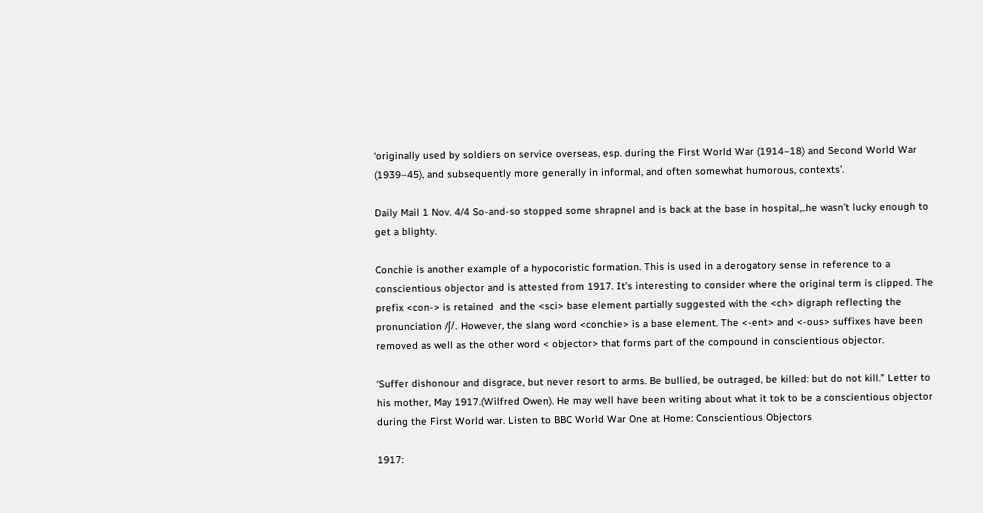‘originally used by soldiers on service overseas, esp. during the First World War (1914–18) and Second World War (1939–45), and subsequently more generally in informal, and often somewhat humorous, contexts’.

Daily Mail 1 Nov. 4/4 So-and-so stopped some shrapnel and is back at the base in hospital,..he wasn’t lucky enough to get a blighty.

Conchie is another example of a hypocoristic formation. This is used in a derogatory sense in reference to a conscientious objector and is attested from 1917. It’s interesting to consider where the original term is clipped. The prefix <con-> is retained  and the <sci> base element partially suggested with the <ch> digraph reflecting the pronunciation /ʃ/. However, the slang word <conchie> is a base element. The <-ent> and <-ous> suffixes have been removed as well as the other word < objector> that forms part of the compound in conscientious objector.

‘Suffer dishonour and disgrace, but never resort to arms. Be bullied, be outraged, be killed: but do not kill.” Letter to his mother, May 1917.(Wilfred Owen). He may well have been writing about what it tok to be a conscientious objector during the First World war. Listen to BBC World War One at Home: Conscientious Objectors

1917: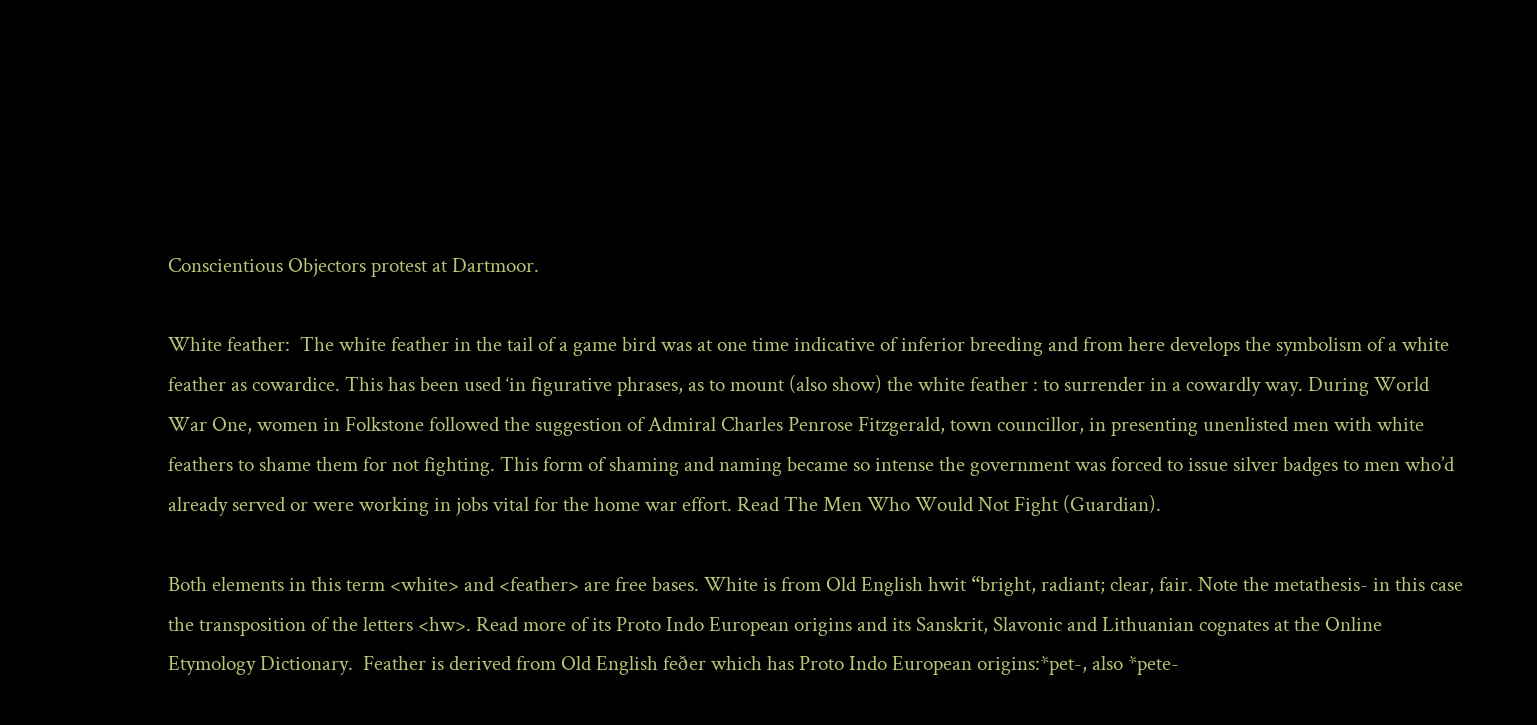Conscientious Objectors protest at Dartmoor.

White feather:  The white feather in the tail of a game bird was at one time indicative of inferior breeding and from here develops the symbolism of a white feather as cowardice. This has been used ‘in figurative phrases, as to mount (also show) the white feather : to surrender in a cowardly way. During World War One, women in Folkstone followed the suggestion of Admiral Charles Penrose Fitzgerald, town councillor, in presenting unenlisted men with white feathers to shame them for not fighting. This form of shaming and naming became so intense the government was forced to issue silver badges to men who’d already served or were working in jobs vital for the home war effort. Read The Men Who Would Not Fight (Guardian).

Both elements in this term <white> and <feather> are free bases. White is from Old English hwit “bright, radiant; clear, fair. Note the metathesis- in this case the transposition of the letters <hw>. Read more of its Proto Indo European origins and its Sanskrit, Slavonic and Lithuanian cognates at the Online Etymology Dictionary.  Feather is derived from Old English feðer which has Proto Indo European origins:*pet-, also *pete-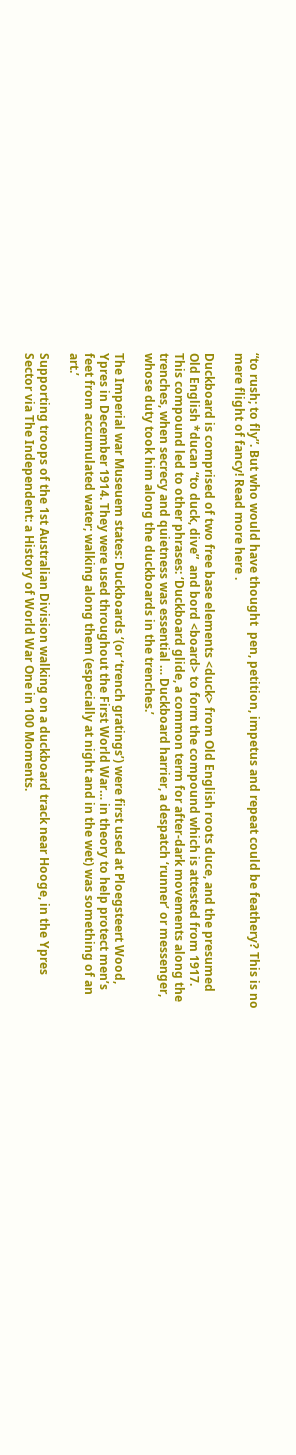“to rush; to fly”. But who would have thought  pen, petition, impetus and repeat could be feathery? This is no mere flight of fancy! Read more here .

Duckboard is comprised of two free base elements <duck> from Old English roots duce, and the presumed Old English *ducan “to duck, dive”  and bord <board> to form the compound which is attested from 1917. This compound led to other phrases: ‘Duckboard glide, a common term for after-dark movements along the trenches, when secrecy and quietness was essential … Duckboard harrier, a despatch ‘runner’ or messenger, whose duty took him along the duckboards in the trenches.’

The Imperial war Museuem states: Duckboards ‘(or ‘trench gratings’) were first used at Ploegsteert Wood, Ypres in December 1914. They were used throughout the First World War… in theory to help protect men’s feet from accumulated water; walking along them (especially at night and in the wet) was something of an art.’

Supporting troops of the 1st Australian Division walking on a duckboard track near Hooge, in the Ypres Sector via The Independent: a History of World War One in 100 Moments.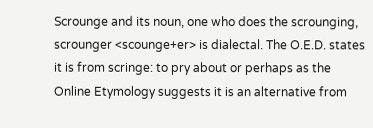Scrounge and its noun, one who does the scrounging, scrounger <scounge+er> is dialectal. The O.E.D. states it is from scringe: to pry about or perhaps as the Online Etymology suggests it is an alternative from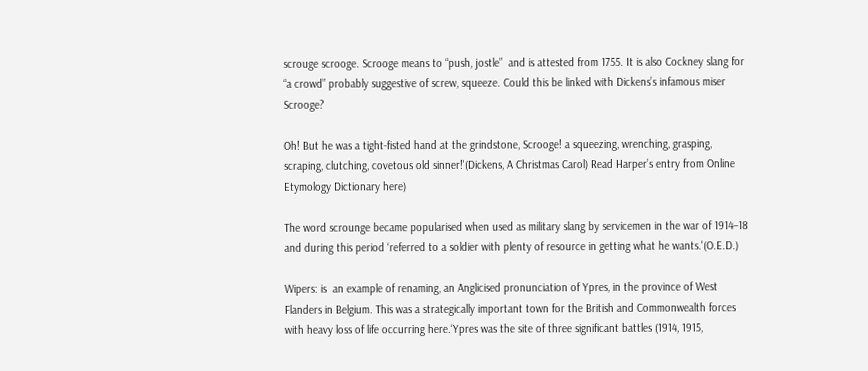scrouge scrooge. Scrooge means to “push, jostle”  and is attested from 1755. It is also Cockney slang for “a crowd” probably suggestive of screw, squeeze. Could this be linked with Dickens’s infamous miser  Scrooge?

Oh! But he was a tight-fisted hand at the grindstone, Scrooge! a squeezing, wrenching, grasping, scraping, clutching, covetous old sinner!'(Dickens, A Christmas Carol) Read Harper’s entry from Online Etymology Dictionary here)

The word scrounge became popularised when used as military slang by servicemen in the war of 1914–18 and during this period ‘referred to a soldier with plenty of resource in getting what he wants.'(O.E.D.)

Wipers: is  an example of renaming, an Anglicised pronunciation of Ypres, in the province of West Flanders in Belgium. This was a strategically important town for the British and Commonwealth forces with heavy loss of life occurring here.‘Ypres was the site of three significant battles (1914, 1915,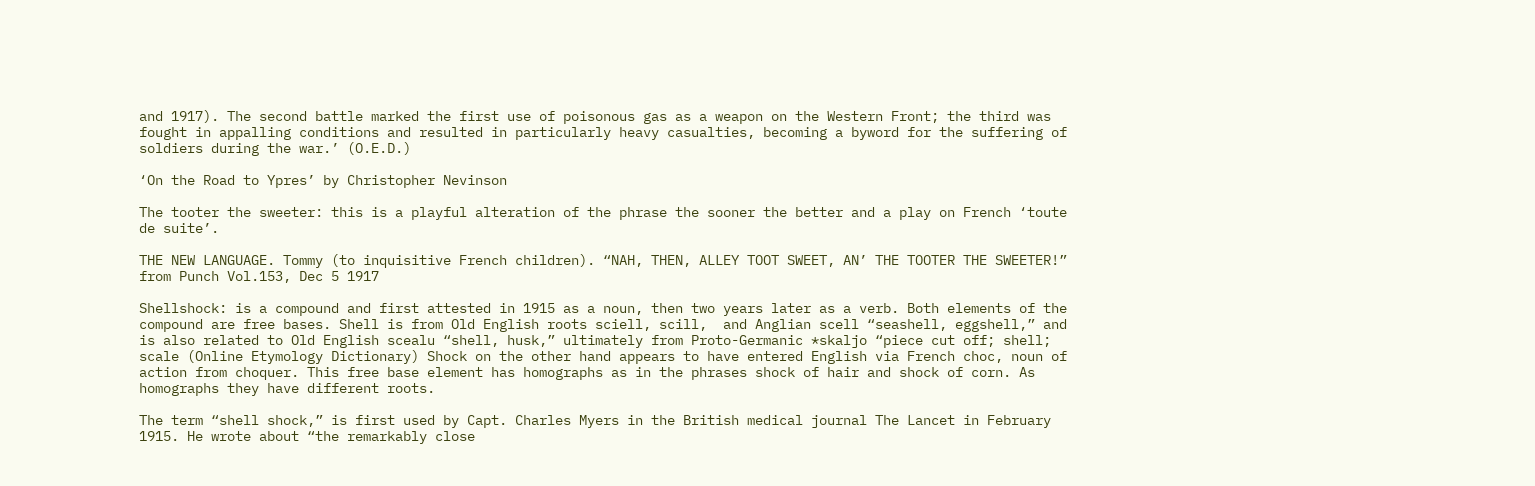and 1917). The second battle marked the first use of poisonous gas as a weapon on the Western Front; the third was fought in appalling conditions and resulted in particularly heavy casualties, becoming a byword for the suffering of soldiers during the war.’ (O.E.D.)

‘On the Road to Ypres’ by Christopher Nevinson

The tooter the sweeter: this is a playful alteration of the phrase the sooner the better and a play on French ‘toute de suite’.

THE NEW LANGUAGE. Tommy (to inquisitive French children). “NAH, THEN, ALLEY TOOT SWEET, AN’ THE TOOTER THE SWEETER!” from Punch Vol.153, Dec 5 1917

Shellshock: is a compound and first attested in 1915 as a noun, then two years later as a verb. Both elements of the compound are free bases. Shell is from Old English roots sciell, scill,  and Anglian scell “seashell, eggshell,” and is also related to Old English scealu “shell, husk,” ultimately from Proto-Germanic *skaljo “piece cut off; shell; scale (Online Etymology Dictionary) Shock on the other hand appears to have entered English via French choc, noun of action from choquer. This free base element has homographs as in the phrases shock of hair and shock of corn. As homographs they have different roots.

The term “shell shock,” is first used by Capt. Charles Myers in the British medical journal The Lancet in February 1915. He wrote about “the remarkably close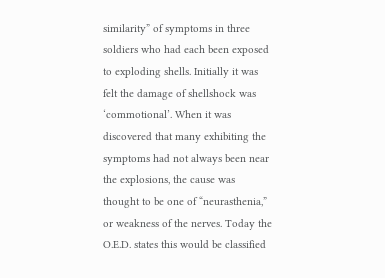similarity” of symptoms in three soldiers who had each been exposed to exploding shells. Initially it was felt the damage of shellshock was ‘commotional’. When it was discovered that many exhibiting the symptoms had not always been near the explosions, the cause was thought to be one of “neurasthenia,” or weakness of the nerves. Today the O.E.D. states this would be classified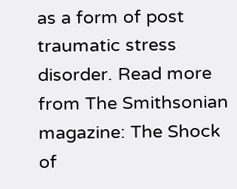as a form of post traumatic stress disorder. Read more from The Smithsonian magazine: The Shock of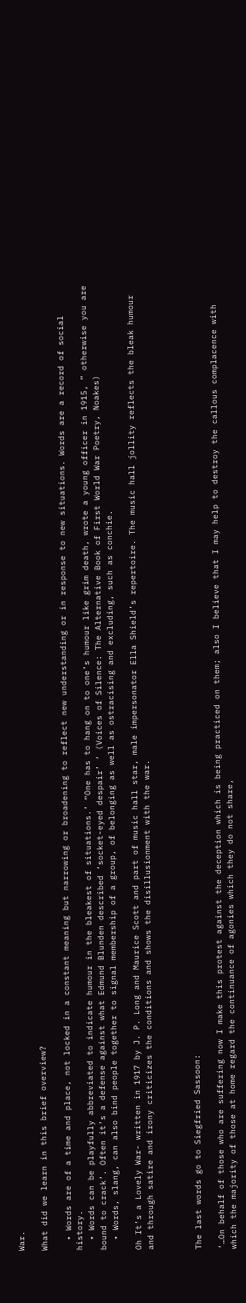War.

What did we learn in this brief overview?

  • Words are of a time and place, not locked in a constant meaning but narrowing or broadening to reflect new understanding or in response to new situations. Words are a record of social history.
  • Words can be playfully abbreviated to indicate humour in the bleakest of situations.’ “One has to hang on to one’s humour like grim death, wrote a young officer in 1915, ” otherwise you are bound to crack’. Often it’s a defense against what Edmund Blunden described ‘socket-eyed despair’ ‘ (Voices of Silence: The Alternative Book of First World War Poetry, Noakes)
  • Words, slang, can also bind people together to signal membership of a group, of belonging as well as ostracising and excluding, such as conchie.

Oh It’s a Lovely War- written in 1917 by J. P. Long and Maurice Scott and part of music hall star, male impersonator Ella Shield’s repertoire. The music hall jollity reflects the bleak humour and through satire and irony criticizes the conditions and shows the disillusionment with the war.



The last words go to Siegfried Sassoon:

‘…On behalf of those who are suffering now I make this protest against the deception which is being practiced on them; also I believe that I may help to destroy the callous complacence with which the majority of those at home regard the continuance of agonies which they do not share,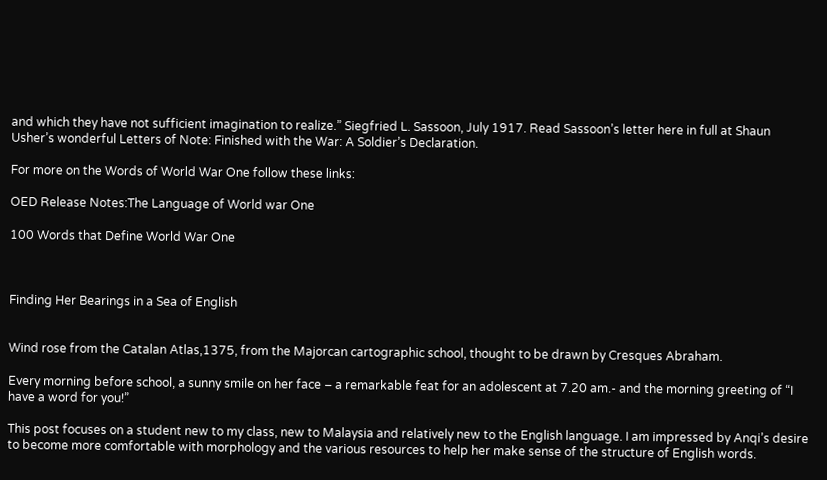and which they have not sufficient imagination to realize.” Siegfried L. Sassoon, July 1917. Read Sassoon’s letter here in full at Shaun Usher’s wonderful Letters of Note: Finished with the War: A Soldier’s Declaration.

For more on the Words of World War One follow these links:

OED Release Notes:The Language of World war One

100 Words that Define World War One



Finding Her Bearings in a Sea of English


Wind rose from the Catalan Atlas,1375, from the Majorcan cartographic school, thought to be drawn by Cresques Abraham.

Every morning before school, a sunny smile on her face – a remarkable feat for an adolescent at 7.20 am.- and the morning greeting of “I have a word for you!”

This post focuses on a student new to my class, new to Malaysia and relatively new to the English language. I am impressed by Anqi’s desire to become more comfortable with morphology and the various resources to help her make sense of the structure of English words.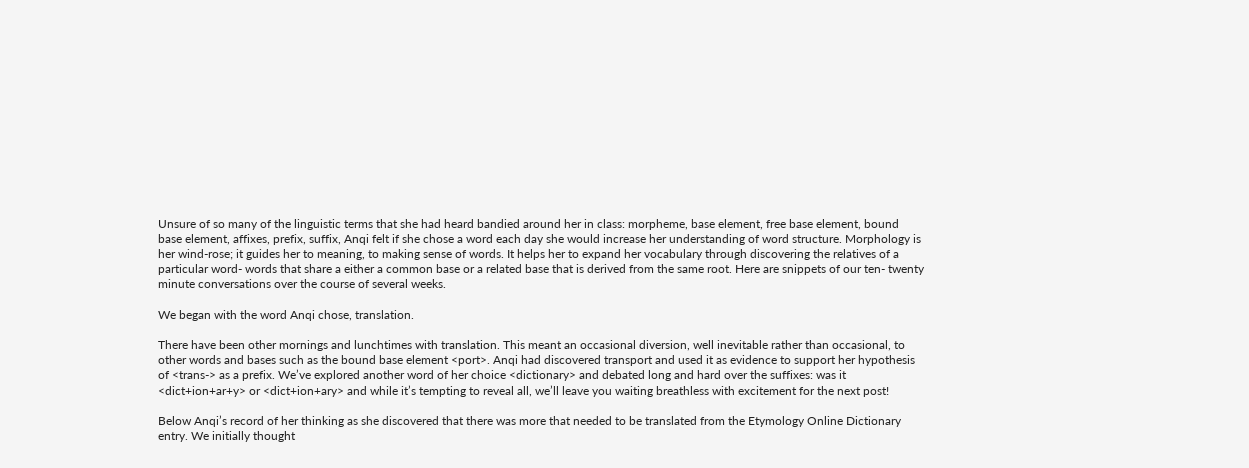Unsure of so many of the linguistic terms that she had heard bandied around her in class: morpheme, base element, free base element, bound base element, affixes, prefix, suffix, Anqi felt if she chose a word each day she would increase her understanding of word structure. Morphology is her wind-rose; it guides her to meaning, to making sense of words. It helps her to expand her vocabulary through discovering the relatives of a particular word- words that share a either a common base or a related base that is derived from the same root. Here are snippets of our ten- twenty minute conversations over the course of several weeks.

We began with the word Anqi chose, translation.

There have been other mornings and lunchtimes with translation. This meant an occasional diversion, well inevitable rather than occasional, to other words and bases such as the bound base element <port>. Anqi had discovered transport and used it as evidence to support her hypothesis of <trans-> as a prefix. We’ve explored another word of her choice <dictionary> and debated long and hard over the suffixes: was it <dict+ion+ar+y> or <dict+ion+ary> and while it’s tempting to reveal all, we’ll leave you waiting breathless with excitement for the next post!

Below Anqi’s record of her thinking as she discovered that there was more that needed to be translated from the Etymology Online Dictionary entry. We initially thought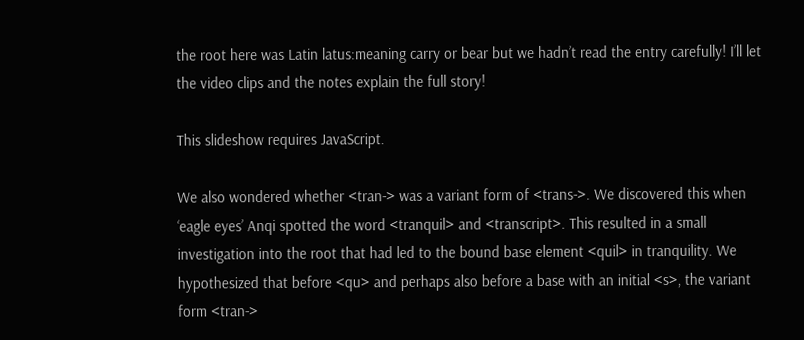the root here was Latin latus:meaning carry or bear but we hadn’t read the entry carefully! I’ll let the video clips and the notes explain the full story!

This slideshow requires JavaScript.

We also wondered whether <tran-> was a variant form of <trans->. We discovered this when ‘eagle eyes’ Anqi spotted the word <tranquil> and <transcript>. This resulted in a small investigation into the root that had led to the bound base element <quil> in tranquility. We hypothesized that before <qu> and perhaps also before a base with an initial <s>, the variant form <tran->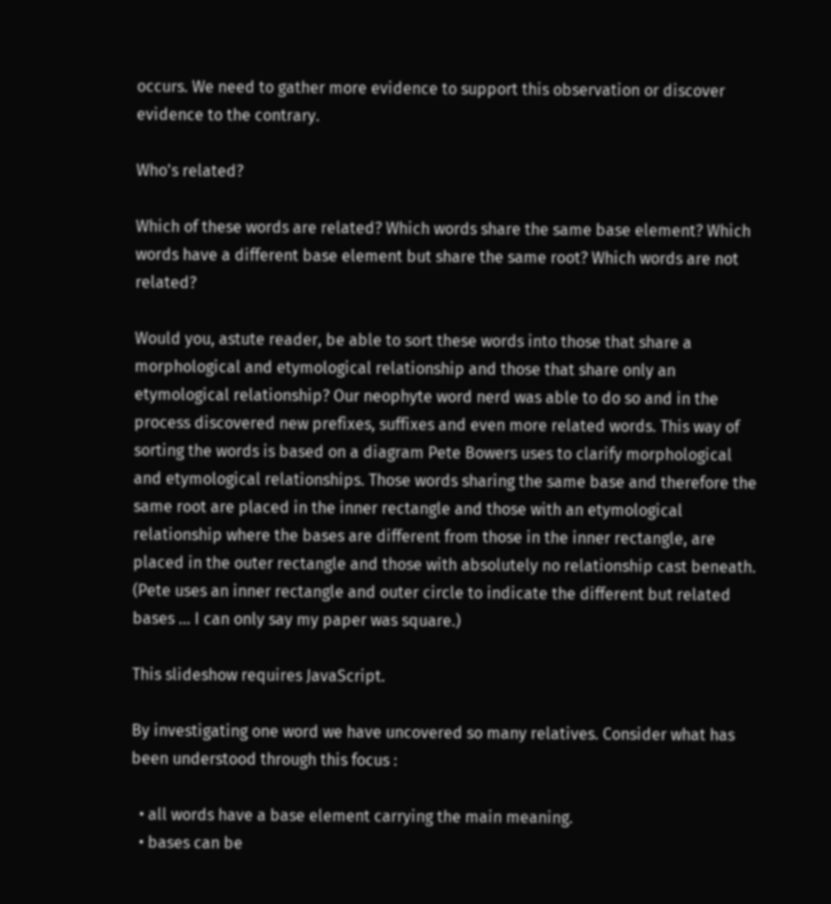occurs. We need to gather more evidence to support this observation or discover evidence to the contrary.

Who's related?

Which of these words are related? Which words share the same base element? Which words have a different base element but share the same root? Which words are not related?

Would you, astute reader, be able to sort these words into those that share a morphological and etymological relationship and those that share only an etymological relationship? Our neophyte word nerd was able to do so and in the process discovered new prefixes, suffixes and even more related words. This way of sorting the words is based on a diagram Pete Bowers uses to clarify morphological and etymological relationships. Those words sharing the same base and therefore the same root are placed in the inner rectangle and those with an etymological relationship where the bases are different from those in the inner rectangle, are placed in the outer rectangle and those with absolutely no relationship cast beneath. (Pete uses an inner rectangle and outer circle to indicate the different but related bases … I can only say my paper was square.)

This slideshow requires JavaScript.

By investigating one word we have uncovered so many relatives. Consider what has been understood through this focus :

  • all words have a base element carrying the main meaning.
  • bases can be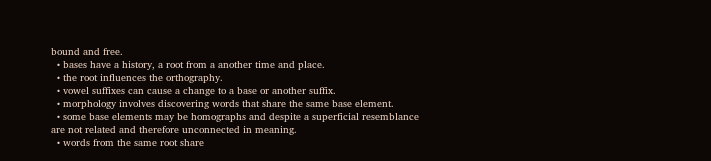bound and free.
  • bases have a history, a root from a another time and place.
  • the root influences the orthography.
  • vowel suffixes can cause a change to a base or another suffix.
  • morphology involves discovering words that share the same base element.
  • some base elements may be homographs and despite a superficial resemblance are not related and therefore unconnected in meaning.
  • words from the same root share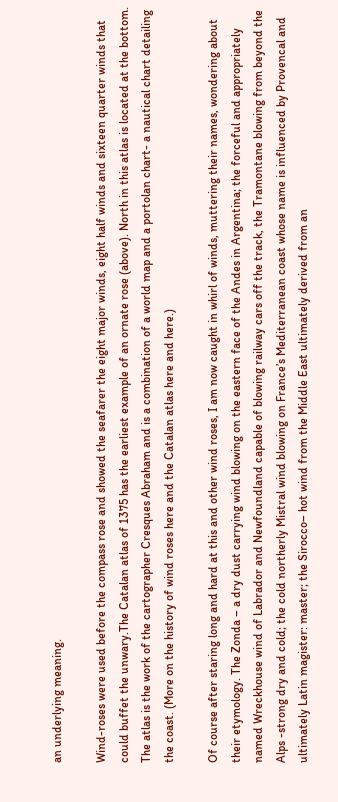an underlying meaning.

Wind-roses were used before the compass rose and showed the seafarer the eight major winds, eight half winds and sixteen quarter winds that could buffet the unwary.The Catalan atlas of 1375 has the earliest example of an ornate rose (above). North in this atlas is located at the bottom. The atlas is the work of the cartographer Cresques Abraham and is a combination of a world map and a portolan chart- a nautical chart detailing the coast. (More on the history of wind roses here and the Catalan atlas here and here.)

Of course after staring long and hard at this and other wind roses, I am now caught in whirl of winds, muttering their names, wondering about their etymology. The Zonda – a dry dust carrying wind blowing on the eastern face of the Andes in Argentina; the forceful and appropriately named Wreckhouse wind of Labrador and Newfoundland capable of blowing railway cars off the track, the Tramontane blowing from beyond the Alps -strong dry and cold; the cold northerly Mistral wind blowing on France’s Mediterranean coast whose name is influenced by Provencal and ultimately Latin magister: master; the Sirocco– hot wind from the Middle East ultimately derived from an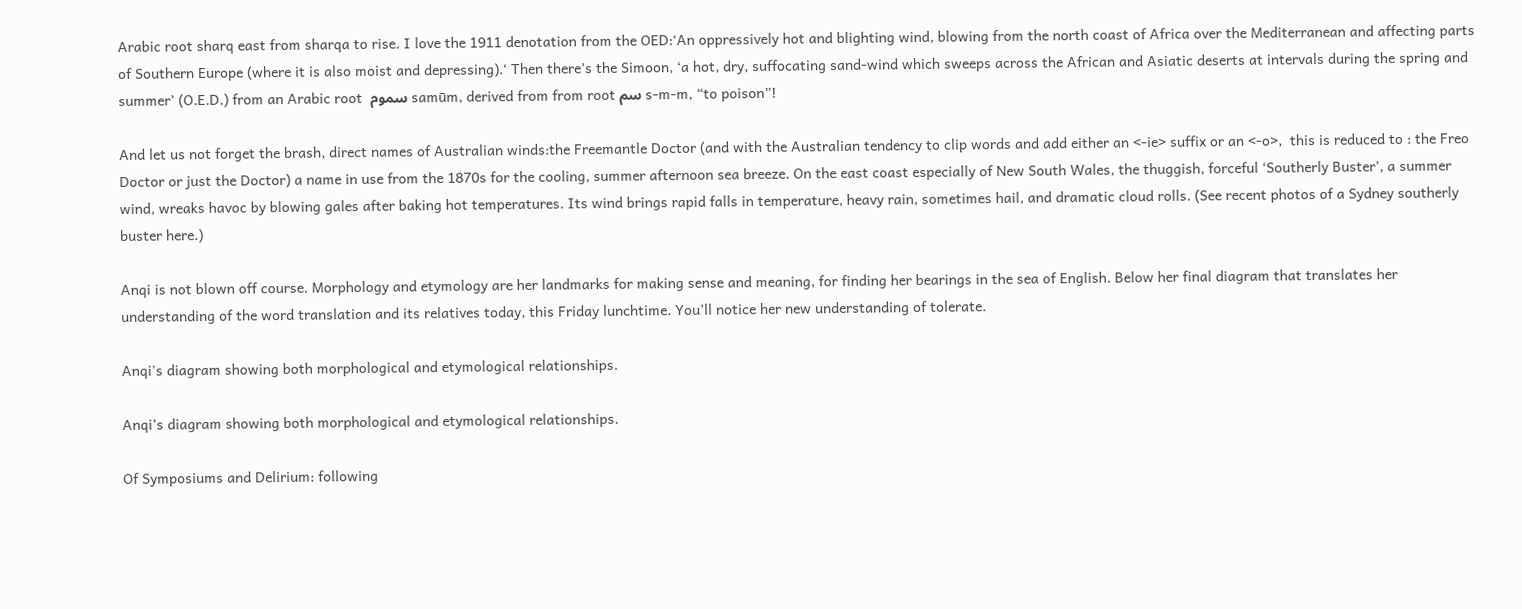Arabic root sharq east from sharqa to rise. I love the 1911 denotation from the OED:‘An oppressively hot and blighting wind, blowing from the north coast of Africa over the Mediterranean and affecting parts of Southern Europe (where it is also moist and depressing).‘ Then there’s the Simoon, ‘a hot, dry, suffocating sand-wind which sweeps across the African and Asiatic deserts at intervals during the spring and summer’ (O.E.D.) from an Arabic root  سموم samūm, derived from from root سم s-m-m, “to poison”!

And let us not forget the brash, direct names of Australian winds:the Freemantle Doctor (and with the Australian tendency to clip words and add either an <-ie> suffix or an <-o>,  this is reduced to : the Freo Doctor or just the Doctor) a name in use from the 1870s for the cooling, summer afternoon sea breeze. On the east coast especially of New South Wales, the thuggish, forceful ‘Southerly Buster’, a summer wind, wreaks havoc by blowing gales after baking hot temperatures. Its wind brings rapid falls in temperature, heavy rain, sometimes hail, and dramatic cloud rolls. (See recent photos of a Sydney southerly buster here.)

Anqi is not blown off course. Morphology and etymology are her landmarks for making sense and meaning, for finding her bearings in the sea of English. Below her final diagram that translates her understanding of the word translation and its relatives today, this Friday lunchtime. You’ll notice her new understanding of tolerate.

Anqi's diagram showing both morphological and etymological relationships.

Anqi’s diagram showing both morphological and etymological relationships.

Of Symposiums and Delirium: following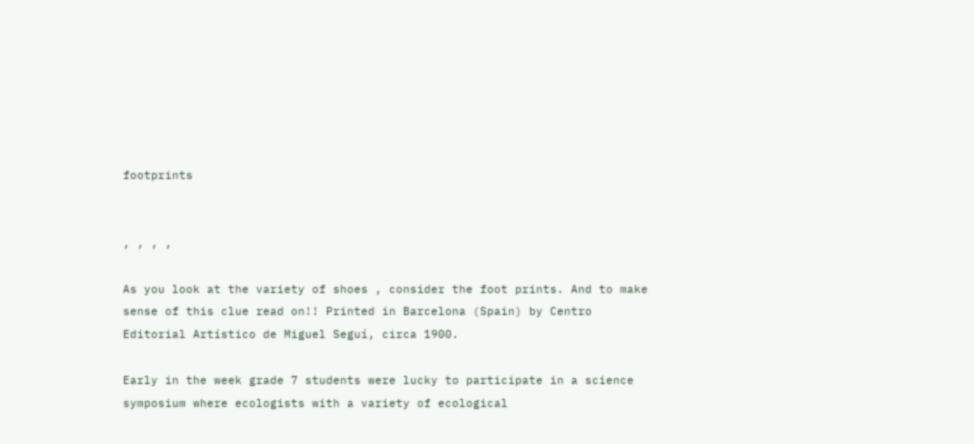footprints


, , , ,

As you look at the variety of shoes , consider the foot prints. And to make sense of this clue read on!! Printed in Barcelona (Spain) by Centro Editorial Artístico de Miguel Seguí, circa 1900.

Early in the week grade 7 students were lucky to participate in a science symposium where ecologists with a variety of ecological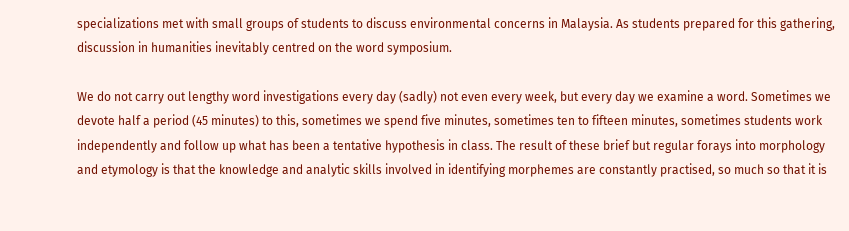specializations met with small groups of students to discuss environmental concerns in Malaysia. As students prepared for this gathering, discussion in humanities inevitably centred on the word symposium.

We do not carry out lengthy word investigations every day (sadly) not even every week, but every day we examine a word. Sometimes we devote half a period (45 minutes) to this, sometimes we spend five minutes, sometimes ten to fifteen minutes, sometimes students work independently and follow up what has been a tentative hypothesis in class. The result of these brief but regular forays into morphology and etymology is that the knowledge and analytic skills involved in identifying morphemes are constantly practised, so much so that it is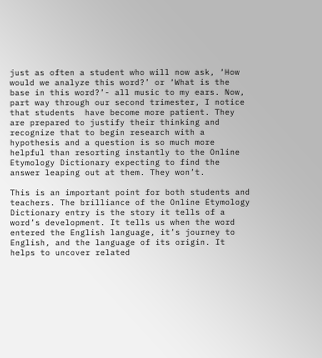just as often a student who will now ask, ‘How would we analyze this word?’ or ‘What is the base in this word?’- all music to my ears. Now, part way through our second trimester, I notice that students  have become more patient. They are prepared to justify their thinking and recognize that to begin research with a hypothesis and a question is so much more helpful than resorting instantly to the Online Etymology Dictionary expecting to find the answer leaping out at them. They won’t.

This is an important point for both students and teachers. The brilliance of the Online Etymology Dictionary entry is the story it tells of a word’s development. It tells us when the word entered the English language, it’s journey to English, and the language of its origin. It helps to uncover related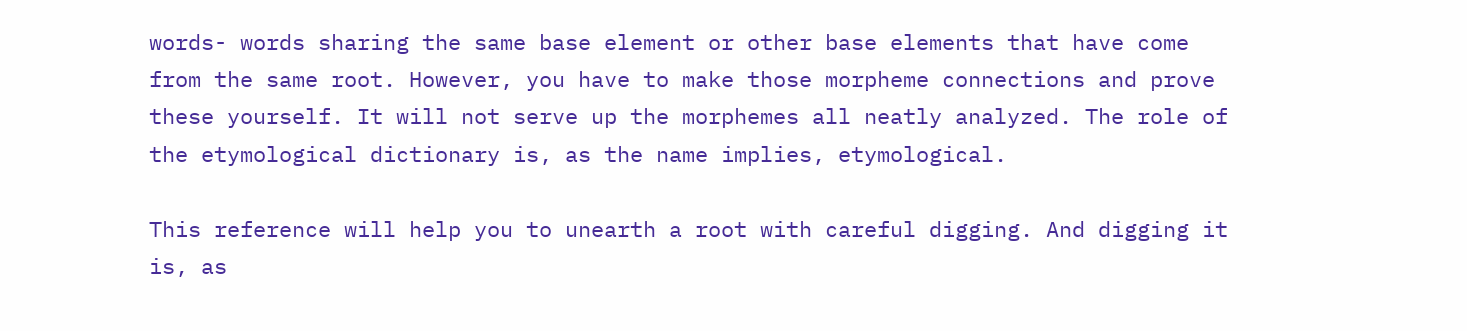words- words sharing the same base element or other base elements that have come from the same root. However, you have to make those morpheme connections and prove these yourself. It will not serve up the morphemes all neatly analyzed. The role of the etymological dictionary is, as the name implies, etymological.

This reference will help you to unearth a root with careful digging. And digging it is, as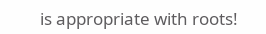is appropriate with roots!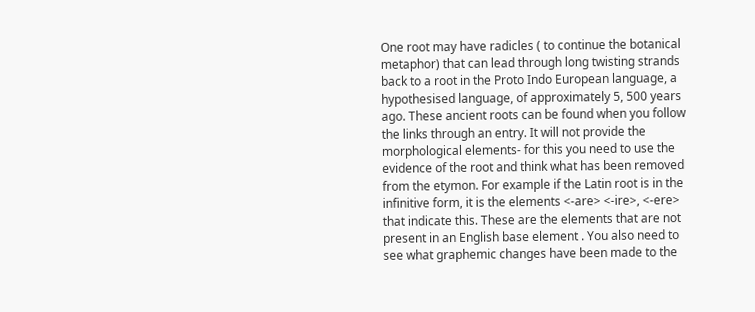One root may have radicles ( to continue the botanical metaphor) that can lead through long twisting strands back to a root in the Proto Indo European language, a hypothesised language, of approximately 5, 500 years ago. These ancient roots can be found when you follow the links through an entry. It will not provide the morphological elements- for this you need to use the evidence of the root and think what has been removed from the etymon. For example if the Latin root is in the infinitive form, it is the elements <-are> <-ire>, <-ere> that indicate this. These are the elements that are not present in an English base element . You also need to see what graphemic changes have been made to the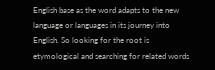English base as the word adapts to the new language or languages in its journey into English. So looking for the root is etymological and searching for related words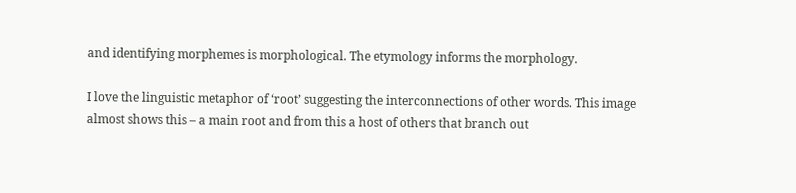and identifying morphemes is morphological. The etymology informs the morphology.

I love the linguistic metaphor of ‘root’ suggesting the interconnections of other words. This image almost shows this – a main root and from this a host of others that branch out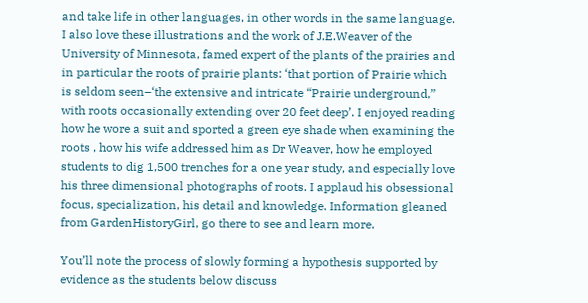and take life in other languages, in other words in the same language. I also love these illustrations and the work of J.E.Weaver of the University of Minnesota, famed expert of the plants of the prairies and in particular the roots of prairie plants: ‘that portion of Prairie which is seldom seen–‘the extensive and intricate “Prairie underground,” with roots occasionally extending over 20 feet deep’. I enjoyed reading how he wore a suit and sported a green eye shade when examining the roots , how his wife addressed him as Dr Weaver, how he employed students to dig 1,500 trenches for a one year study, and especially love his three dimensional photographs of roots. I applaud his obsessional focus, specialization, his detail and knowledge. Information gleaned from GardenHistoryGirl, go there to see and learn more.

You’ll note the process of slowly forming a hypothesis supported by evidence as the students below discuss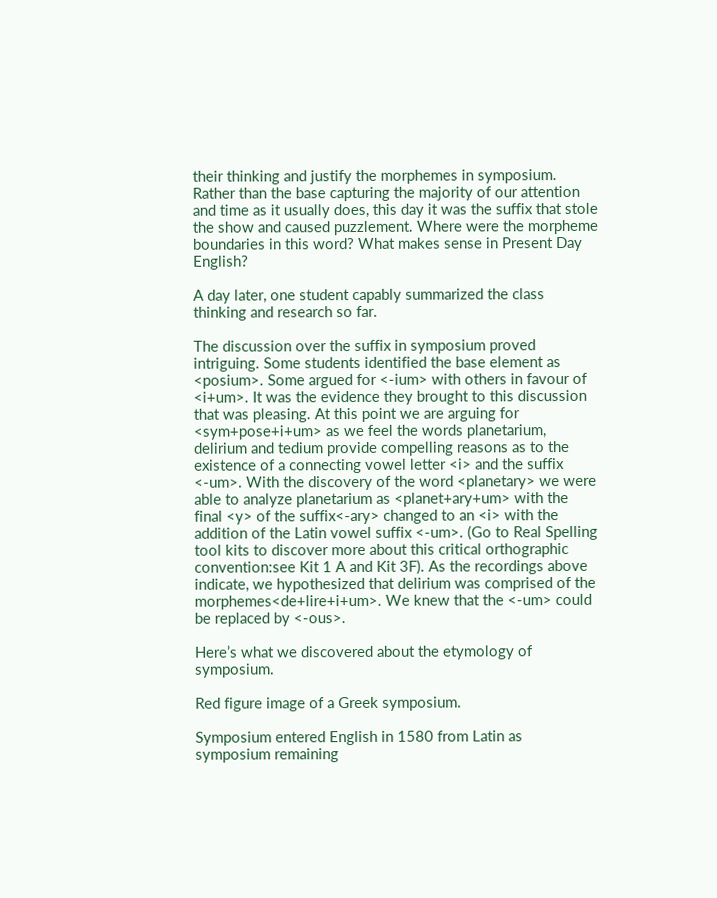their thinking and justify the morphemes in symposium. Rather than the base capturing the majority of our attention and time as it usually does, this day it was the suffix that stole the show and caused puzzlement. Where were the morpheme boundaries in this word? What makes sense in Present Day English?

A day later, one student capably summarized the class thinking and research so far.

The discussion over the suffix in symposium proved intriguing. Some students identified the base element as <posium>. Some argued for <-ium> with others in favour of <i+um>. It was the evidence they brought to this discussion that was pleasing. At this point we are arguing for <sym+pose+i+um> as we feel the words planetarium, delirium and tedium provide compelling reasons as to the existence of a connecting vowel letter <i> and the suffix <-um>. With the discovery of the word <planetary> we were able to analyze planetarium as <planet+ary+um> with the final <y> of the suffix<-ary> changed to an <i> with the addition of the Latin vowel suffix <-um>. (Go to Real Spelling tool kits to discover more about this critical orthographic convention:see Kit 1 A and Kit 3F). As the recordings above indicate, we hypothesized that delirium was comprised of the morphemes<de+lire+i+um>. We knew that the <-um> could be replaced by <-ous>.

Here’s what we discovered about the etymology of symposium.

Red figure image of a Greek symposium.

Symposium entered English in 1580 from Latin as symposium remaining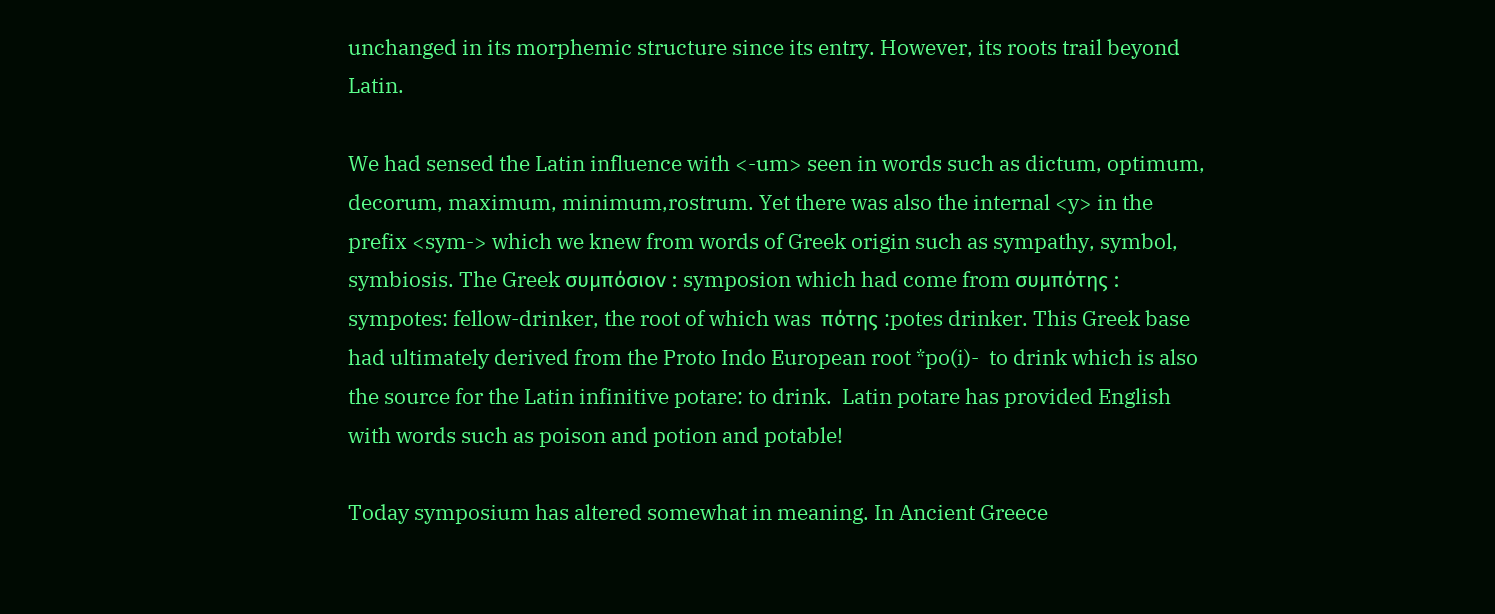unchanged in its morphemic structure since its entry. However, its roots trail beyond Latin.

We had sensed the Latin influence with <-um> seen in words such as dictum, optimum, decorum, maximum, minimum,rostrum. Yet there was also the internal <y> in the prefix <sym-> which we knew from words of Greek origin such as sympathy, symbol, symbiosis. The Greek συμπόσιον : symposion which had come from συμπότης : sympotes: fellow-drinker, the root of which was  πότης :potes drinker. This Greek base had ultimately derived from the Proto Indo European root *po(i)-  to drink which is also the source for the Latin infinitive potare: to drink.  Latin potare has provided English with words such as poison and potion and potable!

Today symposium has altered somewhat in meaning. In Ancient Greece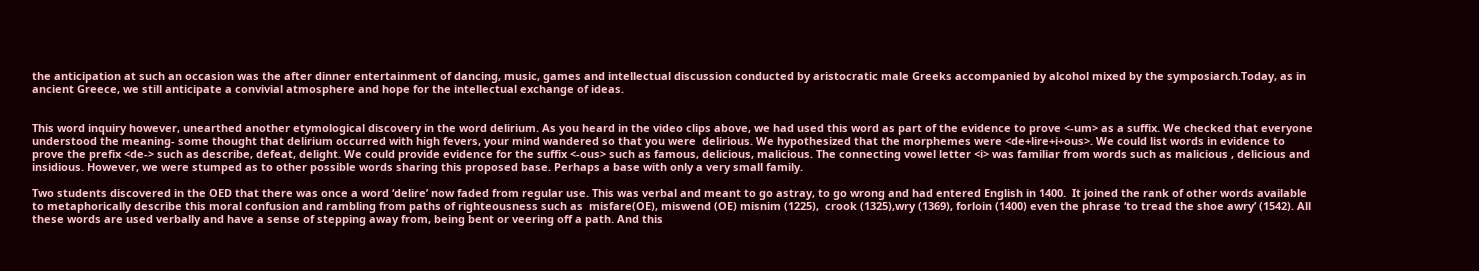the anticipation at such an occasion was the after dinner entertainment of dancing, music, games and intellectual discussion conducted by aristocratic male Greeks accompanied by alcohol mixed by the symposiarch.Today, as in ancient Greece, we still anticipate a convivial atmosphere and hope for the intellectual exchange of ideas.


This word inquiry however, unearthed another etymological discovery in the word delirium. As you heard in the video clips above, we had used this word as part of the evidence to prove <-um> as a suffix. We checked that everyone understood the meaning- some thought that delirium occurred with high fevers, your mind wandered so that you were  delirious. We hypothesized that the morphemes were <de+lire+i+ous>. We could list words in evidence to prove the prefix <de-> such as describe, defeat, delight. We could provide evidence for the suffix <-ous> such as famous, delicious, malicious. The connecting vowel letter <i> was familiar from words such as malicious , delicious and insidious. However, we were stumped as to other possible words sharing this proposed base. Perhaps a base with only a very small family.

Two students discovered in the OED that there was once a word ‘delire’ now faded from regular use. This was verbal and meant to go astray, to go wrong and had entered English in 1400.  It joined the rank of other words available to metaphorically describe this moral confusion and rambling from paths of righteousness such as  misfare(OE), miswend (OE) misnim (1225),  crook (1325),wry (1369), forloin (1400) even the phrase ‘to tread the shoe awry’ (1542). All these words are used verbally and have a sense of stepping away from, being bent or veering off a path. And this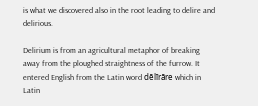is what we discovered also in the root leading to delire and delirious.

Delirium is from an agricultural metaphor of breaking away from the ploughed straightness of the furrow. It entered English from the Latin word dēlīrāre which in Latin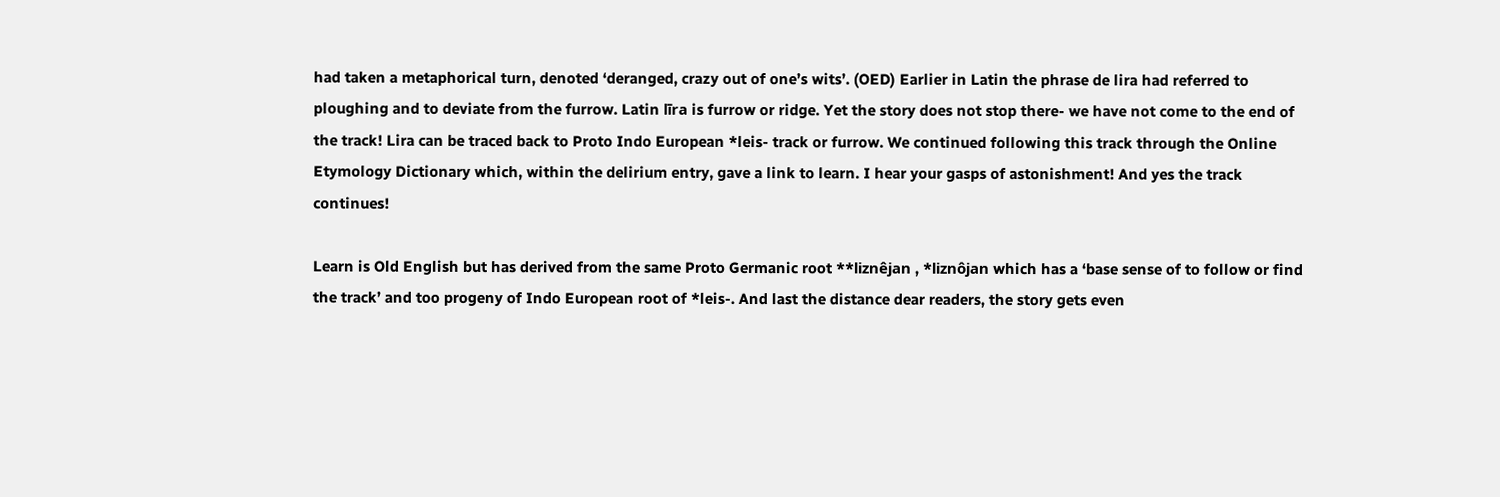had taken a metaphorical turn, denoted ‘deranged, crazy out of one’s wits’. (OED) Earlier in Latin the phrase de lira had referred to ploughing and to deviate from the furrow. Latin līra is furrow or ridge. Yet the story does not stop there- we have not come to the end of the track! Lira can be traced back to Proto Indo European *leis- track or furrow. We continued following this track through the Online Etymology Dictionary which, within the delirium entry, gave a link to learn. I hear your gasps of astonishment! And yes the track continues!

Learn is Old English but has derived from the same Proto Germanic root **liznêjan , *liznôjan which has a ‘base sense of to follow or find the track’ and too progeny of Indo European root of *leis-. And last the distance dear readers, the story gets even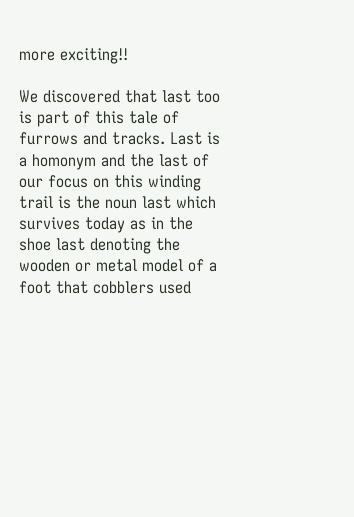more exciting!!

We discovered that last too is part of this tale of furrows and tracks. Last is a homonym and the last of our focus on this winding trail is the noun last which survives today as in the shoe last denoting the wooden or metal model of a foot that cobblers used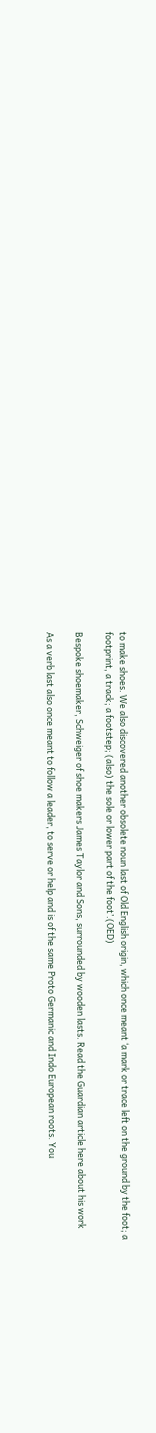to make shoes. We also discovered another obsolete noun last of Old English origin, which once meant ‘a mark or trace left on the ground by the foot; a footprint, a track; a footstep; (also) the sole or lower part of the foot’.(OED)

Bespoke shoemaker, Schweiger of shoe makers James Taylor and Sons, surrounded by wooden lasts. Read the Guardian article here about his work

As a verb last also once meant to follow a leader, to serve or help and is of the same Proto Germanic and Indo European roots. You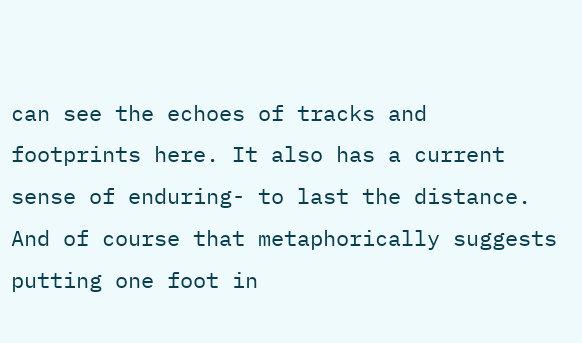can see the echoes of tracks and footprints here. It also has a current sense of enduring- to last the distance. And of course that metaphorically suggests putting one foot in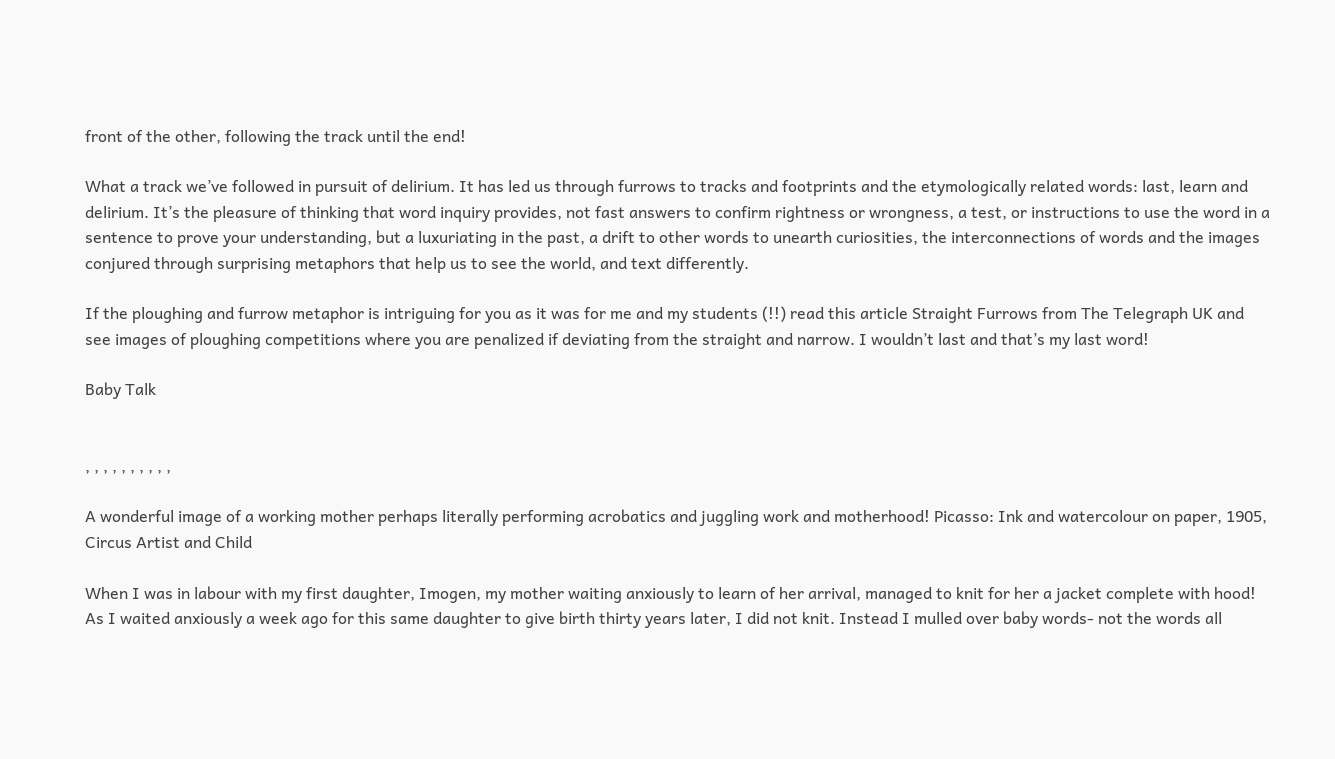front of the other, following the track until the end!

What a track we’ve followed in pursuit of delirium. It has led us through furrows to tracks and footprints and the etymologically related words: last, learn and delirium. It’s the pleasure of thinking that word inquiry provides, not fast answers to confirm rightness or wrongness, a test, or instructions to use the word in a sentence to prove your understanding, but a luxuriating in the past, a drift to other words to unearth curiosities, the interconnections of words and the images conjured through surprising metaphors that help us to see the world, and text differently.

If the ploughing and furrow metaphor is intriguing for you as it was for me and my students (!!) read this article Straight Furrows from The Telegraph UK and see images of ploughing competitions where you are penalized if deviating from the straight and narrow. I wouldn’t last and that’s my last word!

Baby Talk


, , , , , , , , , ,

A wonderful image of a working mother perhaps literally performing acrobatics and juggling work and motherhood! Picasso: Ink and watercolour on paper, 1905, Circus Artist and Child

When I was in labour with my first daughter, Imogen, my mother waiting anxiously to learn of her arrival, managed to knit for her a jacket complete with hood! As I waited anxiously a week ago for this same daughter to give birth thirty years later, I did not knit. Instead I mulled over baby words- not the words all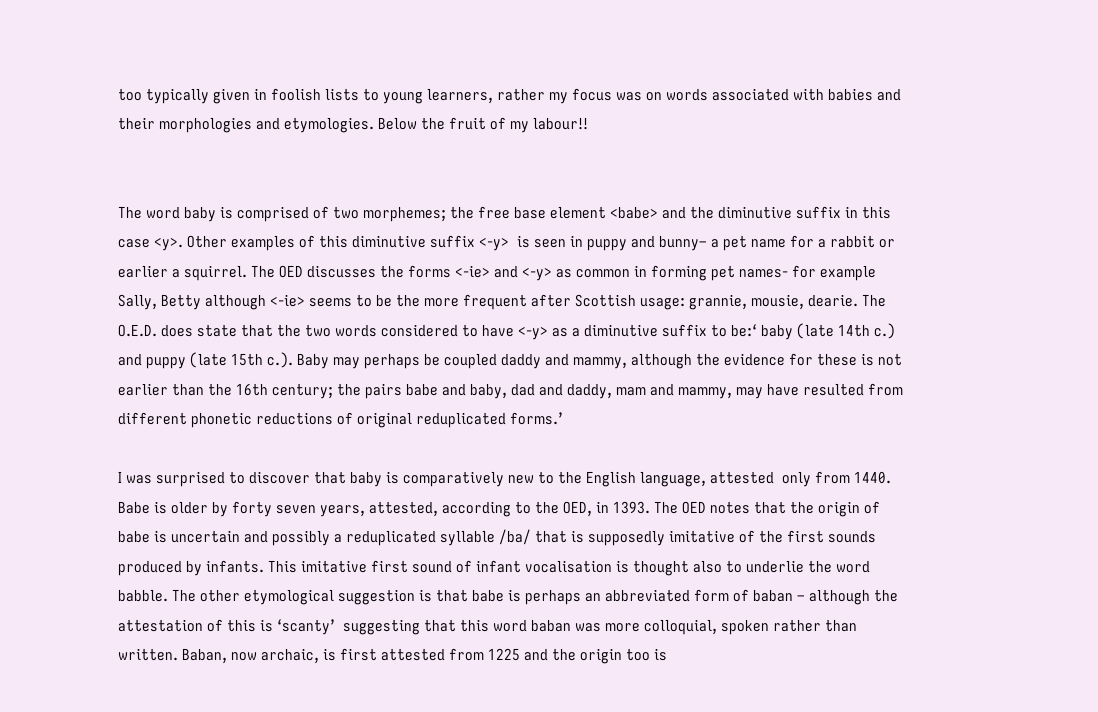too typically given in foolish lists to young learners, rather my focus was on words associated with babies and their morphologies and etymologies. Below the fruit of my labour!!


The word baby is comprised of two morphemes; the free base element <babe> and the diminutive suffix in this case <y>. Other examples of this diminutive suffix <-y>  is seen in puppy and bunny– a pet name for a rabbit or earlier a squirrel. The OED discusses the forms <-ie> and <-y> as common in forming pet names- for example Sally, Betty although <-ie> seems to be the more frequent after Scottish usage: grannie, mousie, dearie. The O.E.D. does state that the two words considered to have <-y> as a diminutive suffix to be:‘ baby (late 14th c.) and puppy (late 15th c.). Baby may perhaps be coupled daddy and mammy, although the evidence for these is not earlier than the 16th century; the pairs babe and baby, dad and daddy, mam and mammy, may have resulted from different phonetic reductions of original reduplicated forms.’

I was surprised to discover that baby is comparatively new to the English language, attested  only from 1440. Babe is older by forty seven years, attested, according to the OED, in 1393. The OED notes that the origin of babe is uncertain and possibly a reduplicated syllable /ba/ that is supposedly imitative of the first sounds produced by infants. This imitative first sound of infant vocalisation is thought also to underlie the word babble. The other etymological suggestion is that babe is perhaps an abbreviated form of baban – although the attestation of this is ‘scanty’  suggesting that this word baban was more colloquial, spoken rather than written. Baban, now archaic, is first attested from 1225 and the origin too is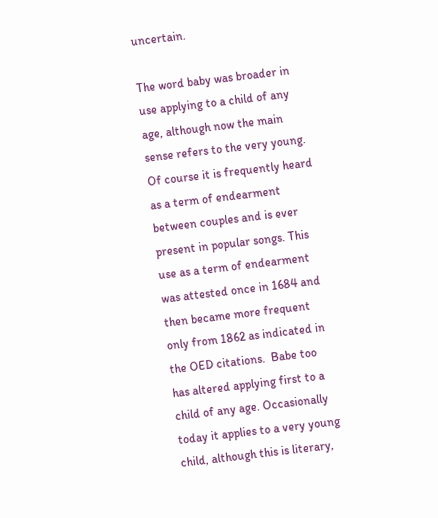uncertain.

The word baby was broader in use applying to a child of any age, although now the main sense refers to the very young. Of course it is frequently heard as a term of endearment between couples and is ever present in popular songs. This use as a term of endearment was attested once in 1684 and then became more frequent only from 1862 as indicated in the OED citations.  Babe too has altered applying first to a child of any age. Occasionally today it applies to a very young child, although this is literary,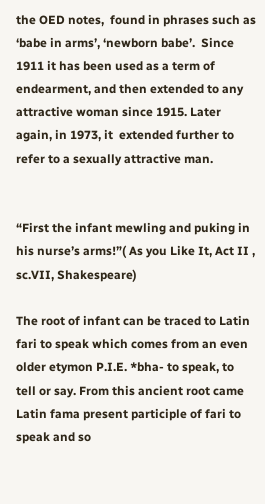the OED notes,  found in phrases such as ‘babe in arms’, ‘newborn babe’.  Since 1911 it has been used as a term of endearment, and then extended to any attractive woman since 1915. Later again, in 1973, it  extended further to refer to a sexually attractive man.


“First the infant mewling and puking in his nurse’s arms!”( As you Like It, Act II , sc.VII, Shakespeare)

The root of infant can be traced to Latin fari to speak which comes from an even older etymon P.I.E. *bha- to speak, to tell or say. From this ancient root came Latin fama present participle of fari to speak and so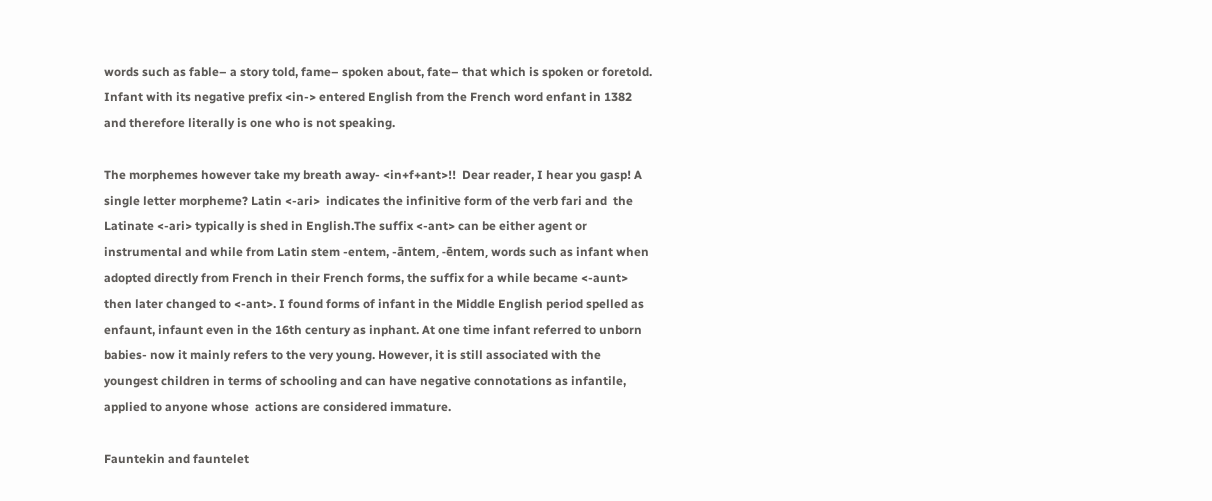words such as fable– a story told, fame– spoken about, fate– that which is spoken or foretold.  Infant with its negative prefix <in-> entered English from the French word enfant in 1382 and therefore literally is one who is not speaking.

The morphemes however take my breath away- <in+f+ant>!!  Dear reader, I hear you gasp! A single letter morpheme? Latin <-ari>  indicates the infinitive form of the verb fari and  the Latinate <-ari> typically is shed in English.The suffix <-ant> can be either agent or instrumental and while from Latin stem -entem, -āntem, -ēntem, words such as infant when adopted directly from French in their French forms, the suffix for a while became <-aunt> then later changed to <-ant>. I found forms of infant in the Middle English period spelled as enfaunt, infaunt even in the 16th century as inphant. At one time infant referred to unborn babies- now it mainly refers to the very young. However, it is still associated with the youngest children in terms of schooling and can have negative connotations as infantile, applied to anyone whose  actions are considered immature.

Fauntekin and fauntelet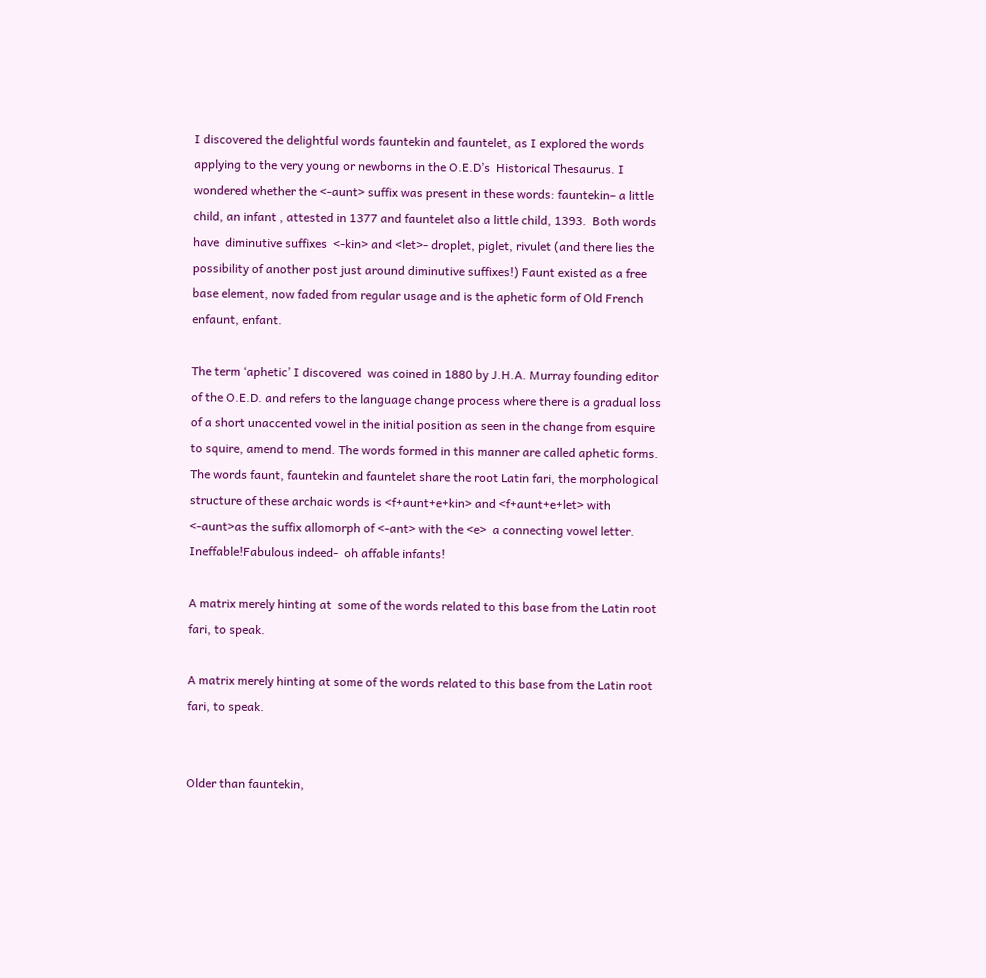I discovered the delightful words fauntekin and fauntelet, as I explored the words applying to the very young or newborns in the O.E.D’s  Historical Thesaurus. I wondered whether the <-aunt> suffix was present in these words: fauntekin– a little child, an infant , attested in 1377 and fauntelet also a little child, 1393.  Both words have  diminutive suffixes  <-kin> and <let>- droplet, piglet, rivulet (and there lies the possibility of another post just around diminutive suffixes!) Faunt existed as a free base element, now faded from regular usage and is the aphetic form of Old French enfaunt, enfant.

The term ‘aphetic’ I discovered  was coined in 1880 by J.H.A. Murray founding editor of the O.E.D. and refers to the language change process where there is a gradual loss of a short unaccented vowel in the initial position as seen in the change from esquire to squire, amend to mend. The words formed in this manner are called aphetic forms.  The words faunt, fauntekin and fauntelet share the root Latin fari, the morphological structure of these archaic words is <f+aunt+e+kin> and <f+aunt+e+let> with <-aunt>as the suffix allomorph of <-ant> with the <e>  a connecting vowel letter. Ineffable!Fabulous indeed-  oh affable infants!

A matrix merely hinting at  some of the words related to this base from the Latin root fari, to speak.

A matrix merely hinting at some of the words related to this base from the Latin root fari, to speak.


Older than fauntekin,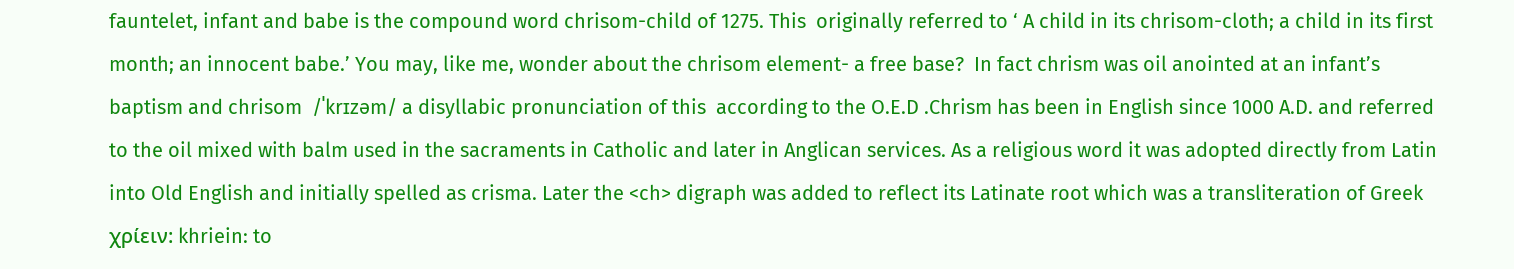fauntelet, infant and babe is the compound word chrisom-child of 1275. This  originally referred to ‘ A child in its chrisom-cloth; a child in its first month; an innocent babe.’ You may, like me, wonder about the chrisom element- a free base?  In fact chrism was oil anointed at an infant’s baptism and chrisom  /ˈkrɪzəm/ a disyllabic pronunciation of this  according to the O.E.D .Chrism has been in English since 1000 A.D. and referred to the oil mixed with balm used in the sacraments in Catholic and later in Anglican services. As a religious word it was adopted directly from Latin into Old English and initially spelled as crisma. Later the <ch> digraph was added to reflect its Latinate root which was a transliteration of Greek χρίειν: khriein: to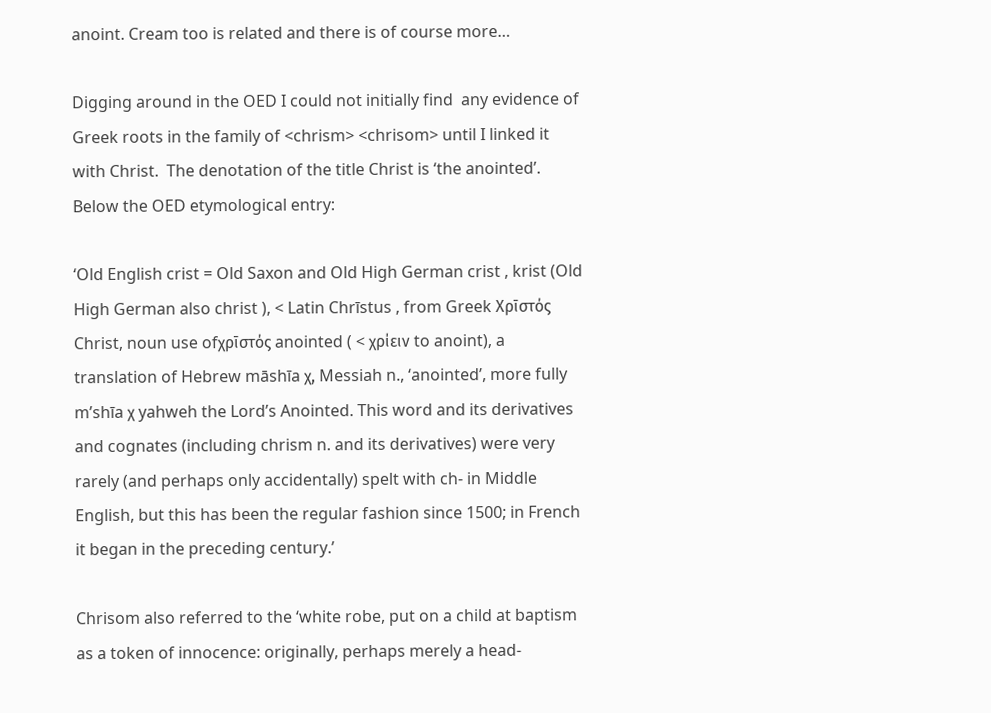anoint. Cream too is related and there is of course more…

Digging around in the OED I could not initially find  any evidence of Greek roots in the family of <chrism> <chrisom> until I linked it with Christ.  The denotation of the title Christ is ‘the anointed’. Below the OED etymological entry:

‘Old English crist = Old Saxon and Old High German crist , krist (Old High German also christ ), < Latin Chrīstus , from Greek Χρῑστός Christ, noun use ofχρῑστός anointed ( < χρίειν to anoint), a translation of Hebrew māshīa χ, Messiah n., ‘anointed’, more fully m’shīa χ yahweh the Lord’s Anointed. This word and its derivatives and cognates (including chrism n. and its derivatives) were very rarely (and perhaps only accidentally) spelt with ch- in Middle English, but this has been the regular fashion since 1500; in French it began in the preceding century.’

Chrisom also referred to the ‘white robe, put on a child at baptism as a token of innocence: originally, perhaps merely a head-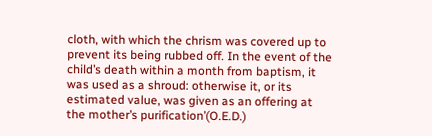cloth, with which the chrism was covered up to prevent its being rubbed off. In the event of the child’s death within a month from baptism, it was used as a shroud: otherwise it, or its estimated value, was given as an offering at the mother’s purification’(O.E.D.)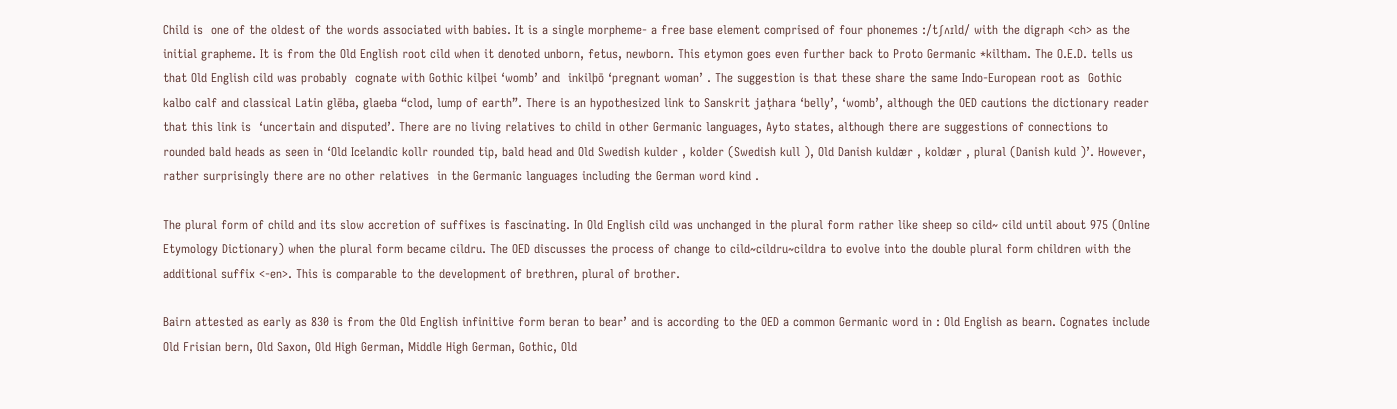Child is  one of the oldest of the words associated with babies. It is a single morpheme- a free base element comprised of four phonemes :/tʃʌɪld/ with the digraph <ch> as the initial grapheme. It is from the Old English root cild when it denoted unborn, fetus, newborn. This etymon goes even further back to Proto Germanic *kiltham. The O.E.D. tells us that Old English cild was probably  cognate with Gothic kilþei ‘womb’ and  inkilþō ‘pregnant woman’ . The suggestion is that these share the same Indo-European root as  Gothic kalbo calf and classical Latin glēba, glaeba “clod, lump of earth”. There is an hypothesized link to Sanskrit jaṭhara ‘belly’, ‘womb’, although the OED cautions the dictionary reader that this link is  ‘uncertain and disputed’. There are no living relatives to child in other Germanic languages, Ayto states, although there are suggestions of connections to rounded bald heads as seen in ‘Old Icelandic kollr rounded tip, bald head and Old Swedish kulder , kolder (Swedish kull ), Old Danish kuldær , koldær , plural (Danish kuld )’. However, rather surprisingly there are no other relatives  in the Germanic languages including the German word kind .

The plural form of child and its slow accretion of suffixes is fascinating. In Old English cild was unchanged in the plural form rather like sheep so cild~ cild until about 975 (Online Etymology Dictionary) when the plural form became cildru. The OED discusses the process of change to cild~cildru~cildra to evolve into the double plural form children with the additional suffix <-en>. This is comparable to the development of brethren, plural of brother.

Bairn attested as early as 830 is from the Old English infinitive form beran to bear’ and is according to the OED a common Germanic word in : Old English as bearn. Cognates include Old Frisian bern, Old Saxon, Old High German, Middle High German, Gothic, Old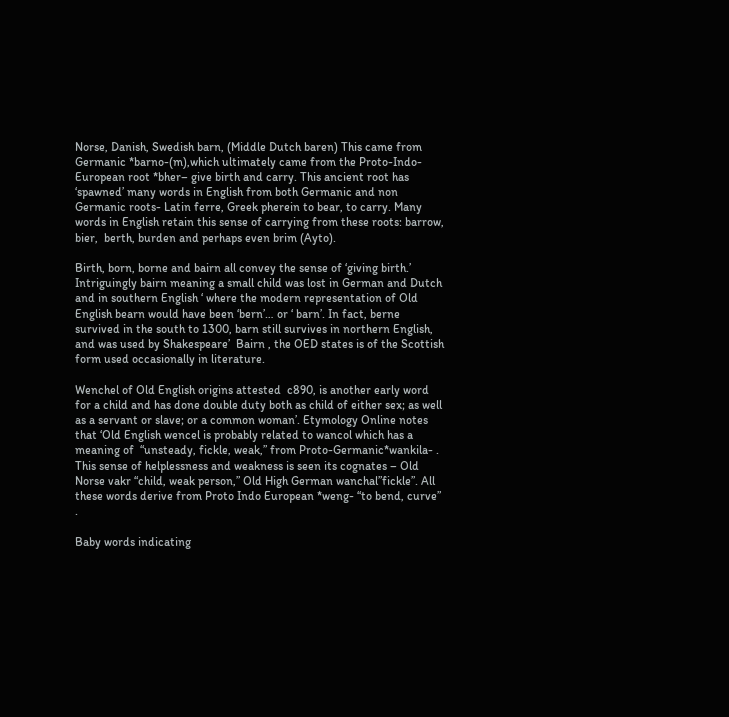Norse, Danish, Swedish barn, (Middle Dutch baren) This came from Germanic *barno-(m),which ultimately came from the Proto-Indo-European root *bher– give birth and carry. This ancient root has ‘spawned’ many words in English from both Germanic and non Germanic roots- Latin ferre, Greek pherein to bear, to carry. Many words in English retain this sense of carrying from these roots: barrow, bier,  berth, burden and perhaps even brim (Ayto).

Birth, born, borne and bairn all convey the sense of ‘giving birth.’ Intriguingly bairn meaning a small child was lost in German and Dutch and in southern English ‘ where the modern representation of Old English bearn would have been ‘bern’… or ‘ barn’. In fact, berne survived in the south to 1300, barn still survives in northern English, and was used by Shakespeare’  Bairn , the OED states is of the Scottish form used occasionally in literature.

Wenchel of Old English origins attested  c890, is another early word for a child and has done double duty both as child of either sex; as well as a servant or slave; or a common woman’. Etymology Online notes that ‘Old English wencel is probably related to wancol which has a meaning of  “unsteady, fickle, weak,” from Proto-Germanic*wankila- . This sense of helplessness and weakness is seen its cognates – Old Norse vakr “child, weak person,” Old High German wanchal”fickle”. All these words derive from Proto Indo European *weng- “to bend, curve” .

Baby words indicating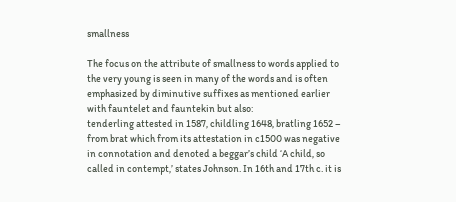smallness

The focus on the attribute of smallness to words applied to the very young is seen in many of the words and is often emphasized by diminutive suffixes as mentioned earlier with fauntelet and fauntekin but also:
tenderling attested in 1587, childling 1648, bratling 1652 – from brat which from its attestation in c1500 was negative in connotation and denoted a beggar’s child ‘A child, so called in contempt,’ states Johnson. In 16th and 17th c. it is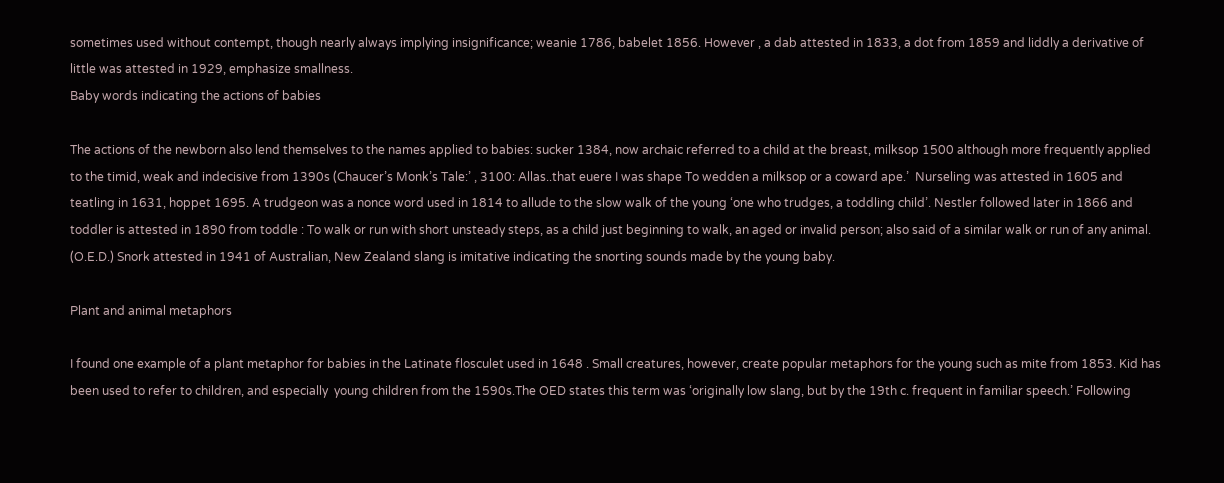sometimes used without contempt, though nearly always implying insignificance; weanie 1786, babelet 1856. However , a dab attested in 1833, a dot from 1859 and liddly a derivative of little was attested in 1929, emphasize smallness.
Baby words indicating the actions of babies

The actions of the newborn also lend themselves to the names applied to babies: sucker 1384, now archaic referred to a child at the breast, milksop 1500 although more frequently applied to the timid, weak and indecisive from 1390s (Chaucer’s Monk’s Tale:’ , 3100: Allas..that euere I was shape To wedden a milksop or a coward ape.’  Nurseling was attested in 1605 and teatling in 1631, hoppet 1695. A trudgeon was a nonce word used in 1814 to allude to the slow walk of the young ‘one who trudges, a toddling child’. Nestler followed later in 1866 and toddler is attested in 1890 from toddle : To walk or run with short unsteady steps, as a child just beginning to walk, an aged or invalid person; also said of a similar walk or run of any animal. (O.E.D.) Snork attested in 1941 of Australian, New Zealand slang is imitative indicating the snorting sounds made by the young baby.

Plant and animal metaphors

I found one example of a plant metaphor for babies in the Latinate flosculet used in 1648 . Small creatures, however, create popular metaphors for the young such as mite from 1853. Kid has been used to refer to children, and especially  young children from the 1590s.The OED states this term was ‘originally low slang, but by the 19th c. frequent in familiar speech.’ Following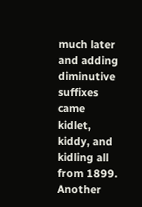much later and adding diminutive suffixes came kidlet, kiddy, and kidling all from 1899. Another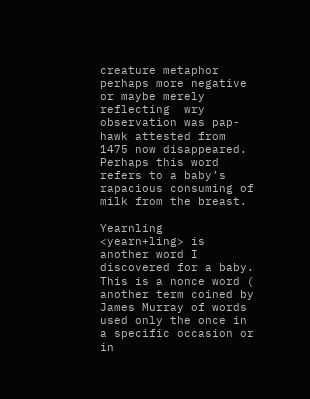creature metaphor perhaps more negative or maybe merely reflecting  wry observation was pap-hawk attested from 1475 now disappeared. Perhaps this word refers to a baby’s rapacious consuming of milk from the breast.

Yearnling  <yearn+ling> is another word I discovered for a baby. This is a nonce word ( another term coined by James Murray of words used only the once in a specific occasion or in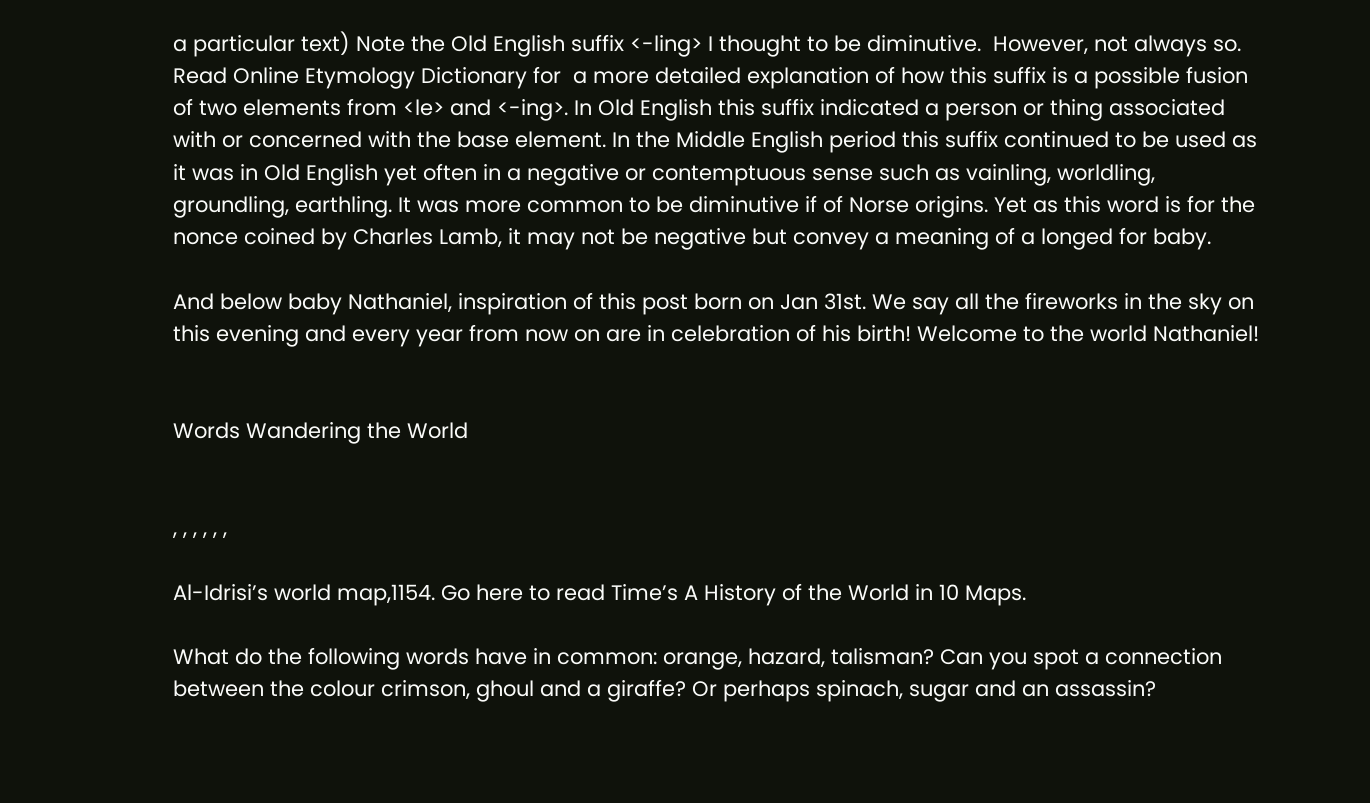a particular text) Note the Old English suffix <-ling> I thought to be diminutive.  However, not always so. Read Online Etymology Dictionary for  a more detailed explanation of how this suffix is a possible fusion of two elements from <le> and <-ing>. In Old English this suffix indicated a person or thing associated with or concerned with the base element. In the Middle English period this suffix continued to be used as it was in Old English yet often in a negative or contemptuous sense such as vainling, worldling, groundling, earthling. It was more common to be diminutive if of Norse origins. Yet as this word is for the nonce coined by Charles Lamb, it may not be negative but convey a meaning of a longed for baby.

And below baby Nathaniel, inspiration of this post born on Jan 31st. We say all the fireworks in the sky on this evening and every year from now on are in celebration of his birth! Welcome to the world Nathaniel!


Words Wandering the World


, , , , , ,

Al-Idrisi’s world map,1154. Go here to read Time’s A History of the World in 10 Maps.

What do the following words have in common: orange, hazard, talisman? Can you spot a connection between the colour crimson, ghoul and a giraffe? Or perhaps spinach, sugar and an assassin?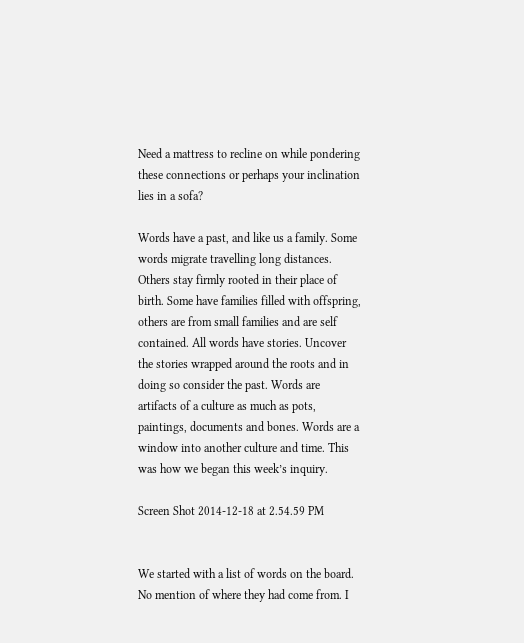Need a mattress to recline on while pondering these connections or perhaps your inclination lies in a sofa?

Words have a past, and like us a family. Some words migrate travelling long distances. Others stay firmly rooted in their place of birth. Some have families filled with offspring, others are from small families and are self contained. All words have stories. Uncover the stories wrapped around the roots and in doing so consider the past. Words are artifacts of a culture as much as pots, paintings, documents and bones. Words are a window into another culture and time. This was how we began this week’s inquiry.

Screen Shot 2014-12-18 at 2.54.59 PM


We started with a list of words on the board. No mention of where they had come from. I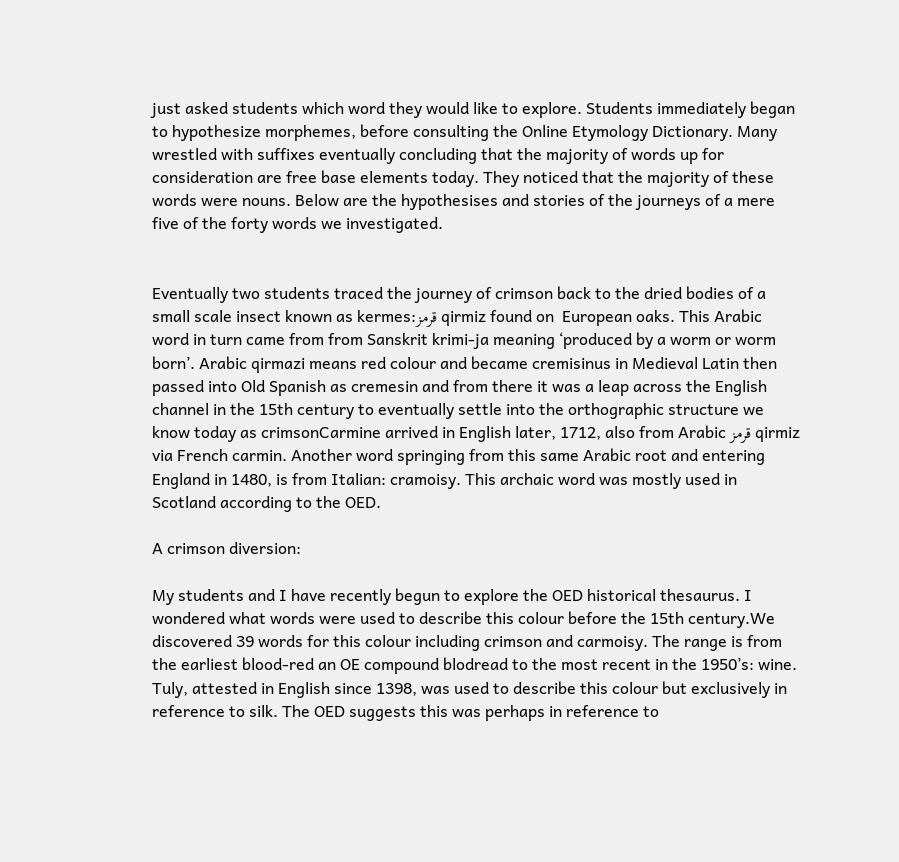just asked students which word they would like to explore. Students immediately began to hypothesize morphemes, before consulting the Online Etymology Dictionary. Many wrestled with suffixes eventually concluding that the majority of words up for consideration are free base elements today. They noticed that the majority of these words were nouns. Below are the hypothesises and stories of the journeys of a mere five of the forty words we investigated.


Eventually two students traced the journey of crimson back to the dried bodies of a small scale insect known as kermes:قرمز qirmiz found on  European oaks. This Arabic word in turn came from from Sanskrit krimi-ja meaning ‘produced by a worm or worm born’. Arabic qirmazi means red colour and became cremisinus in Medieval Latin then passed into Old Spanish as cremesin and from there it was a leap across the English channel in the 15th century to eventually settle into the orthographic structure we know today as crimsonCarmine arrived in English later, 1712, also from Arabic قرمز qirmiz via French carmin. Another word springing from this same Arabic root and entering England in 1480, is from Italian: cramoisy. This archaic word was mostly used in Scotland according to the OED.

A crimson diversion:

My students and I have recently begun to explore the OED historical thesaurus. I wondered what words were used to describe this colour before the 15th century.We discovered 39 words for this colour including crimson and carmoisy. The range is from the earliest blood-red an OE compound blodread to the most recent in the 1950’s: wine. Tuly, attested in English since 1398, was used to describe this colour but exclusively in reference to silk. The OED suggests this was perhaps in reference to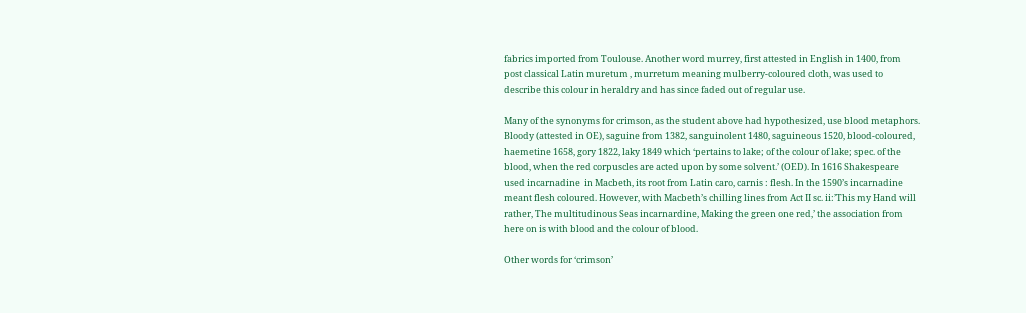fabrics imported from Toulouse. Another word murrey, first attested in English in 1400, from post classical Latin muretum , murretum meaning mulberry-coloured cloth, was used to describe this colour in heraldry and has since faded out of regular use.

Many of the synonyms for crimson, as the student above had hypothesized, use blood metaphors.  Bloody (attested in OE), saguine from 1382, sanguinolent 1480, saguineous 1520, blood-coloured, haemetine 1658, gory 1822, laky 1849 which ‘pertains to lake; of the colour of lake; spec. of the blood, when the red corpuscles are acted upon by some solvent.’ (OED). In 1616 Shakespeare used incarnadine  in Macbeth, its root from Latin caro, carnis : flesh. In the 1590’s incarnadine meant flesh coloured. However, with Macbeth’s chilling lines from Act II sc. ii:’This my Hand will rather, The multitudinous Seas incarnardine, Making the green one red,’ the association from here on is with blood and the colour of blood.

Other words for ‘crimson’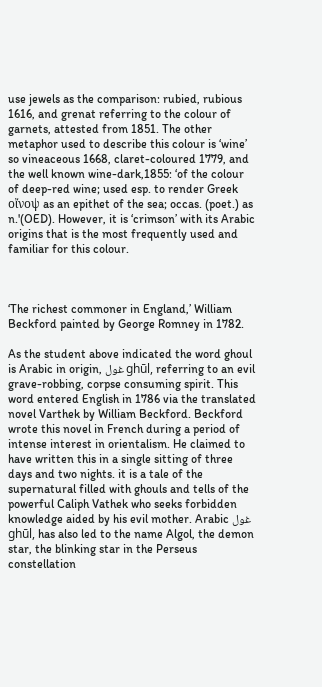use jewels as the comparison: rubied, rubious 1616, and grenat referring to the colour of garnets, attested from 1851. The other metaphor used to describe this colour is ‘wine’ so vineaceous 1668, claret-coloured 1779, and the well known wine-dark,1855: ‘of the colour of deep-red wine; used esp. to render Greek οἴνοψ as an epithet of the sea; occas. (poet.) as n.'(OED). However, it is ‘crimson’ with its Arabic origins that is the most frequently used and familiar for this colour.



‘The richest commoner in England,’ William Beckford painted by George Romney in 1782.

As the student above indicated the word ghoul is Arabic in origin, غول ghūl, referring to an evil grave-robbing, corpse consuming spirit. This word entered English in 1786 via the translated novel Varthek by William Beckford. Beckford wrote this novel in French during a period of intense interest in orientalism. He claimed to have written this in a single sitting of three days and two nights. it is a tale of the supernatural filled with ghouls and tells of the powerful Caliph Vathek who seeks forbidden knowledge aided by his evil mother. Arabic غول ghūl, has also led to the name Algol, the demon star, the blinking star in the Perseus constellation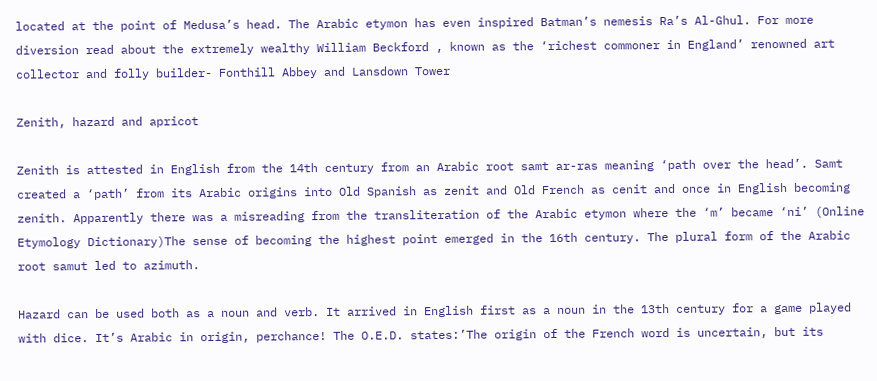located at the point of Medusa’s head. The Arabic etymon has even inspired Batman’s nemesis Ra’s Al-Ghul. For more diversion read about the extremely wealthy William Beckford , known as the ‘richest commoner in England’ renowned art collector and folly builder- Fonthill Abbey and Lansdown Tower

Zenith, hazard and apricot

Zenith is attested in English from the 14th century from an Arabic root samt ar-ras meaning ‘path over the head’. Samt created a ‘path’ from its Arabic origins into Old Spanish as zenit and Old French as cenit and once in English becoming zenith. Apparently there was a misreading from the transliteration of the Arabic etymon where the ‘m’ became ‘ni’ (Online Etymology Dictionary)The sense of becoming the highest point emerged in the 16th century. The plural form of the Arabic root samut led to azimuth.

Hazard can be used both as a noun and verb. It arrived in English first as a noun in the 13th century for a game played with dice. It’s Arabic in origin, perchance! The O.E.D. states:’The origin of the French word is uncertain, but its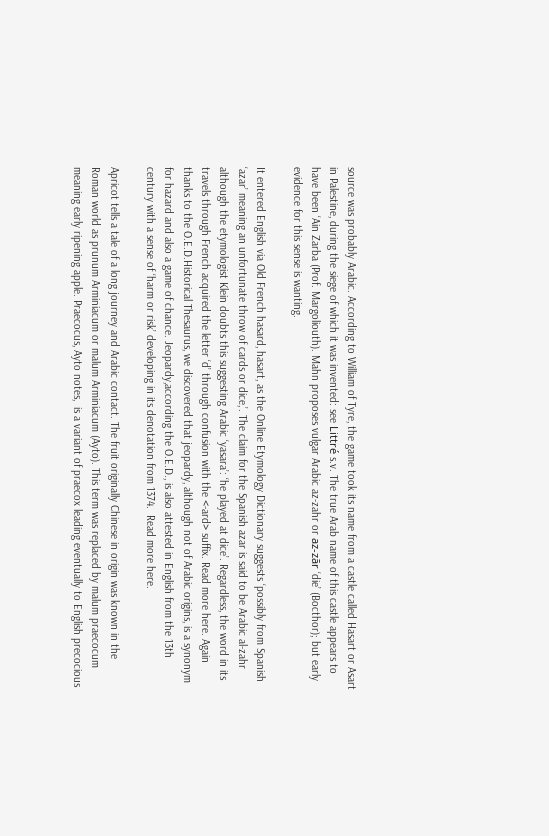source was probably Arabic. According to William of Tyre, the game took its name from a castle called Hasart or Asart in Palestine, during the siege of which it was invented: see Littré s.v. The true Arab name of this castle appears to have been ‘Ain Zarba (Prof. Margoliouth). Mahn proposes vulgar Arabic az-zahr or az-zār ‘die’ (Bocthor); but early evidence for this sense is wanting.

It entered English via Old French hasard, hasart, as the Online Etymology Dictionary suggests ‘possibly from Spanish ‘azar’ meaning an unfortunate throw of cards or dice,’. The claim for the Spanish azar is said to be Arabic al-zahr although the etymologist Klein doubts this suggesting Arabic ‘yasara’: ‘he played at dice’. Regardless, the word in its travels through French acquired the letter ‘d’ through confusion with the <-ard> suffix. Read more here. Again thanks to the O.E.D.Historical Thesaurus, we discovered that jeopardy, although not of Arabic origins, is a synonym for hazard and also a game of chance. Jeopardy,according the O.E.D., is also attested in English from the 13th century with a sense of ‘harm or risk’ developing in its denotation from 1374.  Read more here.

Apricot tells a tale of a long journey and Arabic contact. The fruit originally Chinese in origin was known in the Roman world as prunum Arminiacum or malum Arminiacum (Ayto). This term was replaced by malum praecocum meaning early ripening apple. Praecocus, Ayto notes,  is a variant of praecox leading eventually to English precocious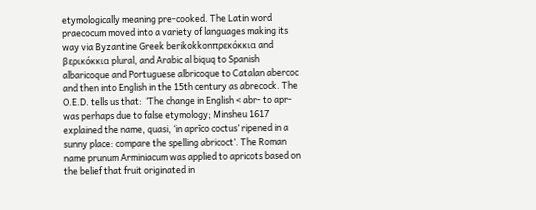etymologically meaning pre-cooked. The Latin word praecocum moved into a variety of languages making its way via Byzantine Greek berikokkonπρεκόκκια and βερικόκκια plural, and Arabic al biquq to Spanish albaricoque and Portuguese albricoque to Catalan abercoc and then into English in the 15th century as abrecock. The O.E.D. tells us that:  ‘The change in English < abr- to apr- was perhaps due to false etymology; Minsheu 1617 explained the name, quasi, ‘in aprīco coctus’ ripened in a sunny place: compare the spelling abricoct’. The Roman name prunum Arminiacum was applied to apricots based on the belief that fruit originated in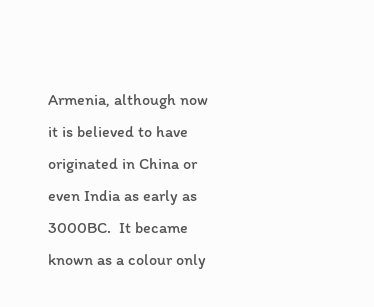Armenia, although now it is believed to have originated in China or even India as early as 3000BC.  It became known as a colour only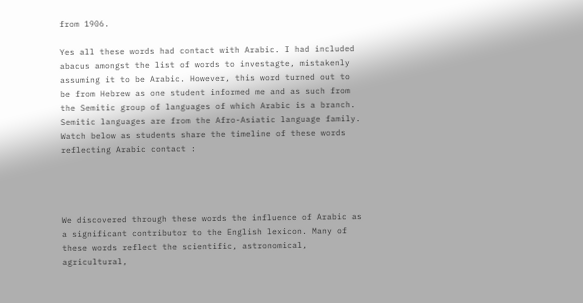from 1906.

Yes all these words had contact with Arabic. I had included abacus amongst the list of words to investagte, mistakenly assuming it to be Arabic. However, this word turned out to be from Hebrew as one student informed me and as such from the Semitic group of languages of which Arabic is a branch. Semitic languages are from the Afro-Asiatic language family. Watch below as students share the timeline of these words reflecting Arabic contact :




We discovered through these words the influence of Arabic as a significant contributor to the English lexicon. Many of these words reflect the scientific, astronomical, agricultural,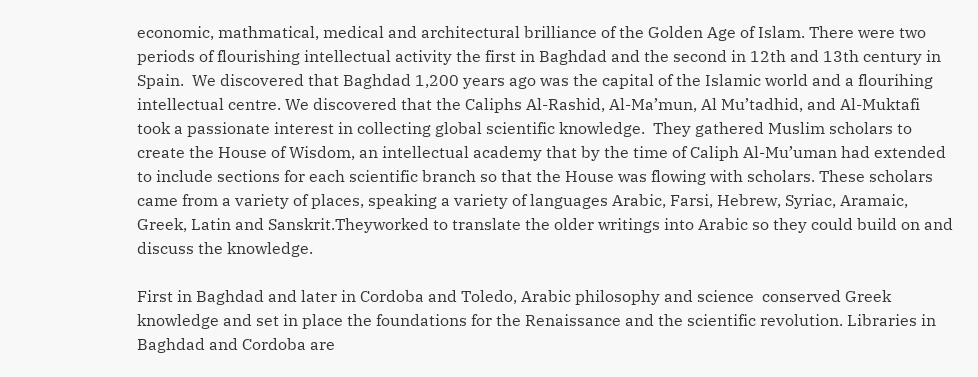economic, mathmatical, medical and architectural brilliance of the Golden Age of Islam. There were two periods of flourishing intellectual activity the first in Baghdad and the second in 12th and 13th century in Spain.  We discovered that Baghdad 1,200 years ago was the capital of the Islamic world and a flourihing intellectual centre. We discovered that the Caliphs Al-Rashid, Al-Ma’mun, Al Mu’tadhid, and Al-Muktafi took a passionate interest in collecting global scientific knowledge.  They gathered Muslim scholars to create the House of Wisdom, an intellectual academy that by the time of Caliph Al-Mu’uman had extended to include sections for each scientific branch so that the House was flowing with scholars. These scholars came from a variety of places, speaking a variety of languages Arabic, Farsi, Hebrew, Syriac, Aramaic, Greek, Latin and Sanskrit.Theyworked to translate the older writings into Arabic so they could build on and discuss the knowledge.

First in Baghdad and later in Cordoba and Toledo, Arabic philosophy and science  conserved Greek knowledge and set in place the foundations for the Renaissance and the scientific revolution. Libraries in Baghdad and Cordoba are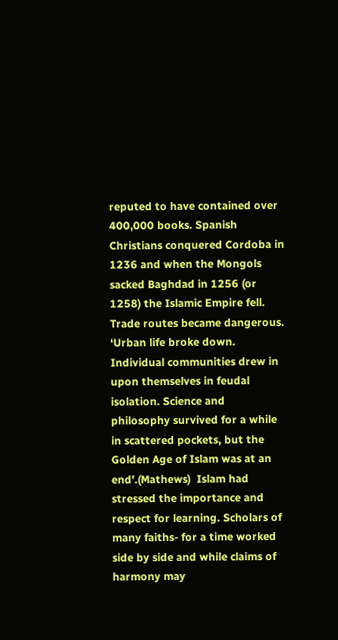reputed to have contained over 400,000 books. Spanish Christians conquered Cordoba in 1236 and when the Mongols sacked Baghdad in 1256 (or 1258) the Islamic Empire fell. Trade routes became dangerous. ‘Urban life broke down.  Individual communities drew in upon themselves in feudal isolation. Science and philosophy survived for a while in scattered pockets, but the Golden Age of Islam was at an end’.(Mathews)  Islam had stressed the importance and respect for learning. Scholars of many faiths- for a time worked side by side and while claims of harmony may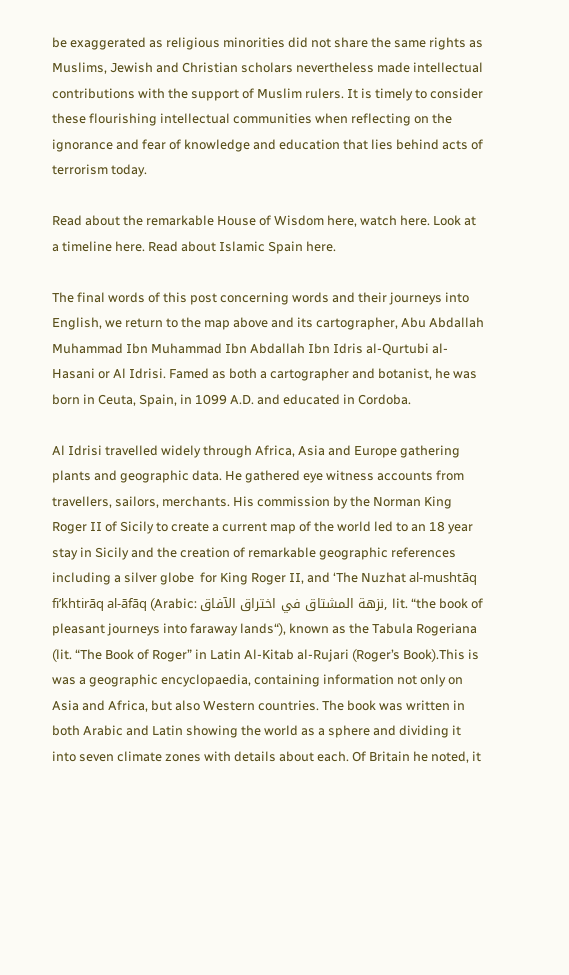be exaggerated as religious minorities did not share the same rights as Muslims, Jewish and Christian scholars nevertheless made intellectual contributions with the support of Muslim rulers. It is timely to consider these flourishing intellectual communities when reflecting on the ignorance and fear of knowledge and education that lies behind acts of terrorism today.

Read about the remarkable House of Wisdom here, watch here. Look at a timeline here. Read about Islamic Spain here.

The final words of this post concerning words and their journeys into English, we return to the map above and its cartographer, Abu Abdallah Muhammad Ibn Muhammad Ibn Abdallah Ibn Idris al-Qurtubi al-Hasani or Al Idrisi. Famed as both a cartographer and botanist, he was born in Ceuta, Spain, in 1099 A.D. and educated in Cordoba.

Al Idrisi travelled widely through Africa, Asia and Europe gathering plants and geographic data. He gathered eye witness accounts from travellers, sailors, merchants. His commission by the Norman King Roger II of Sicily to create a current map of the world led to an 18 year stay in Sicily and the creation of remarkable geographic references including a silver globe  for King Roger II, and ‘The Nuzhat al-mushtāq fi’khtirāq al-āfāq (Arabic: نزهة المشتاق في اختراق الآفاق, lit. “the book of pleasant journeys into faraway lands“), known as the Tabula Rogeriana (lit. “The Book of Roger” in Latin Al-Kitab al-Rujari (Roger’s Book).This is was a geographic encyclopaedia, containing information not only on Asia and Africa, but also Western countries. The book was written in both Arabic and Latin showing the world as a sphere and dividing it into seven climate zones with details about each. Of Britain he noted, it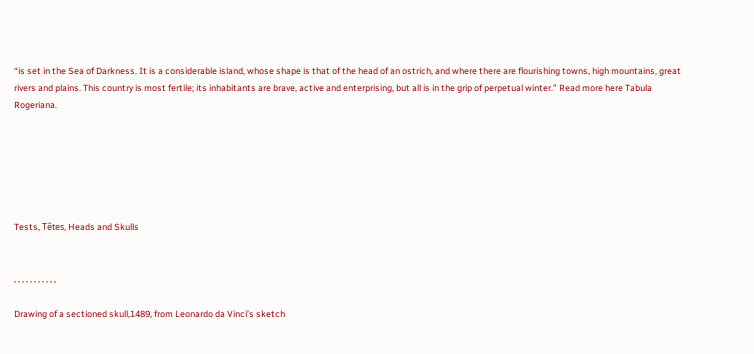“is set in the Sea of Darkness. It is a considerable island, whose shape is that of the head of an ostrich, and where there are flourishing towns, high mountains, great rivers and plains. This country is most fertile; its inhabitants are brave, active and enterprising, but all is in the grip of perpetual winter.” Read more here Tabula Rogeriana.






Tests, Têtes, Heads and Skulls


, , , , , , , , , , ,

Drawing of a sectioned skull,1489, from Leonardo da Vinci’s sketch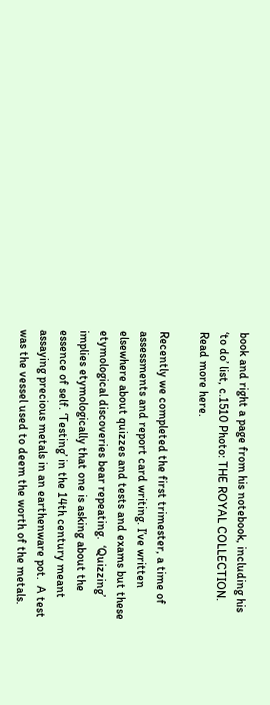book and right a page from his notebook, including his ‘to do’ list, c.1510 Photo: THE ROYAL COLLECTION. Read more here.

Recently we completed the first trimester, a time of  assessments and report card writing. I’ve written elsewhere about quizzes and tests and exams but these etymological discoveries bear repeating.  ‘Quizzing’  implies etymologically that one is asking about the essence of self. ‘Testing’ in the 14th century meant assaying precious metals in an earthenware pot.  A test was the vessel used to deem the worth of the metals.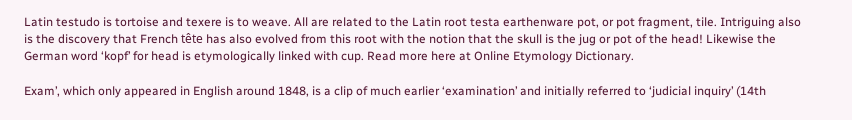Latin testudo is tortoise and texere is to weave. All are related to the Latin root testa earthenware pot, or pot fragment, tile. Intriguing also is the discovery that French tête has also evolved from this root with the notion that the skull is the jug or pot of the head! Likewise the German word ‘kopf’ for head is etymologically linked with cup. Read more here at Online Etymology Dictionary.

Exam’, which only appeared in English around 1848, is a clip of much earlier ‘examination’ and initially referred to ‘judicial inquiry’ (14th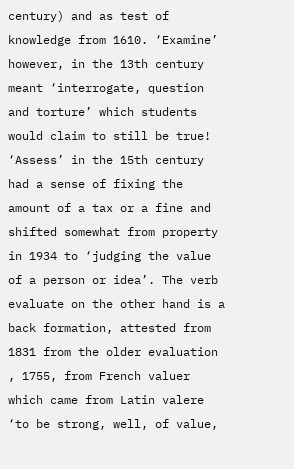century) and as test of knowledge from 1610. ‘Examine’ however, in the 13th century meant ‘interrogate, question and torture’ which students would claim to still be true! ‘Assess’ in the 15th century had a sense of fixing the amount of a tax or a fine and shifted somewhat from property in 1934 to ‘judging the value of a person or idea’. The verb evaluate on the other hand is a back formation, attested from 1831 from the older evaluation , 1755, from French valuer which came from Latin valere ‘to be strong, well, of value,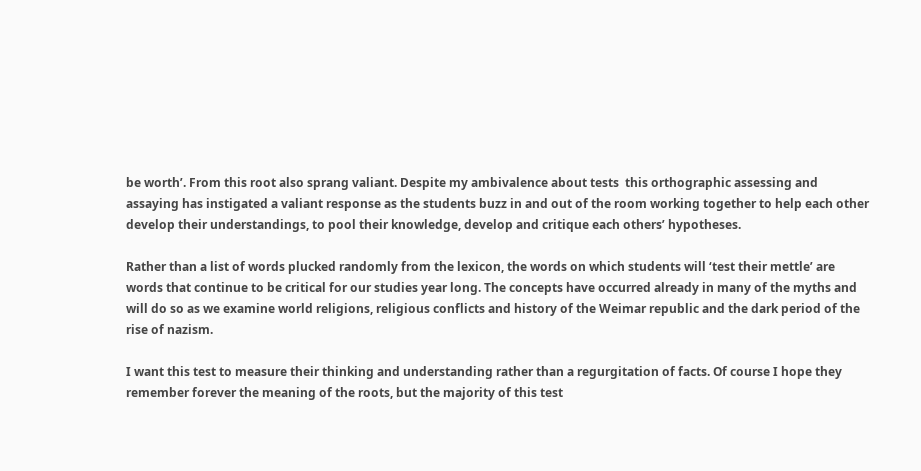be worth’. From this root also sprang valiant. Despite my ambivalence about tests  this orthographic assessing and assaying has instigated a valiant response as the students buzz in and out of the room working together to help each other develop their understandings, to pool their knowledge, develop and critique each others’ hypotheses.

Rather than a list of words plucked randomly from the lexicon, the words on which students will ‘test their mettle’ are words that continue to be critical for our studies year long. The concepts have occurred already in many of the myths and will do so as we examine world religions, religious conflicts and history of the Weimar republic and the dark period of the rise of nazism.

I want this test to measure their thinking and understanding rather than a regurgitation of facts. Of course I hope they remember forever the meaning of the roots, but the majority of this test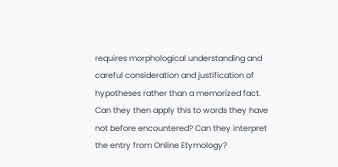requires morphological understanding and careful consideration and justification of hypotheses rather than a memorized fact. Can they then apply this to words they have not before encountered? Can they interpret the entry from Online Etymology?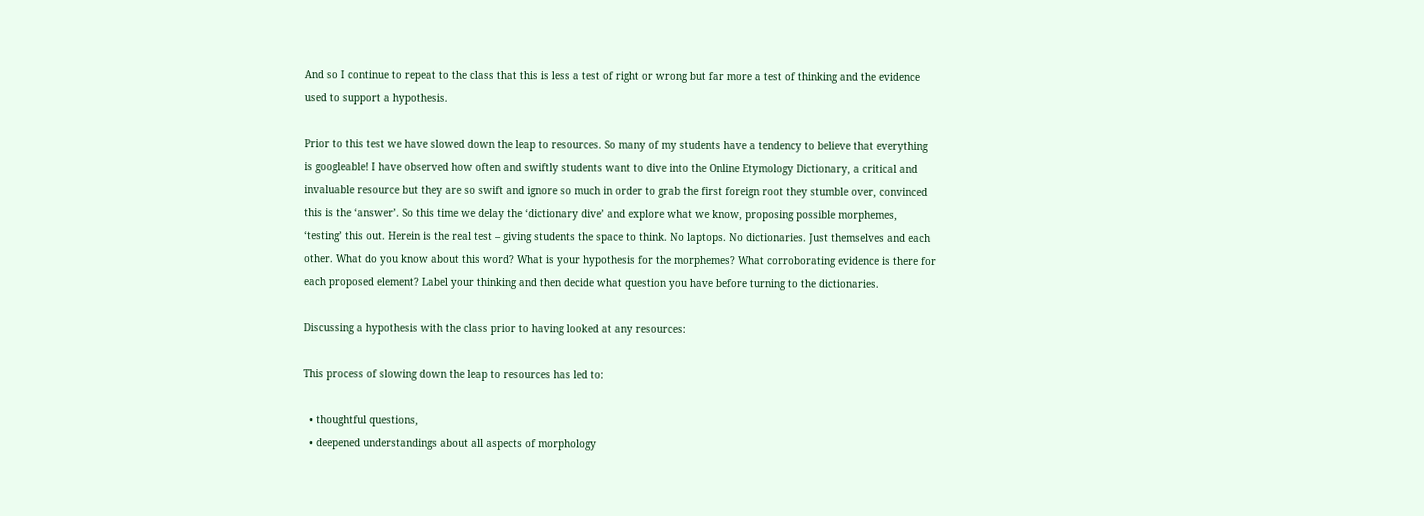And so I continue to repeat to the class that this is less a test of right or wrong but far more a test of thinking and the evidence used to support a hypothesis.

Prior to this test we have slowed down the leap to resources. So many of my students have a tendency to believe that everything is googleable! I have observed how often and swiftly students want to dive into the Online Etymology Dictionary, a critical and invaluable resource but they are so swift and ignore so much in order to grab the first foreign root they stumble over, convinced this is the ‘answer’. So this time we delay the ‘dictionary dive’ and explore what we know, proposing possible morphemes, ‘testing’ this out. Herein is the real test – giving students the space to think. No laptops. No dictionaries. Just themselves and each other. What do you know about this word? What is your hypothesis for the morphemes? What corroborating evidence is there for each proposed element? Label your thinking and then decide what question you have before turning to the dictionaries.

Discussing a hypothesis with the class prior to having looked at any resources:

This process of slowing down the leap to resources has led to:

  • thoughtful questions,
  • deepened understandings about all aspects of morphology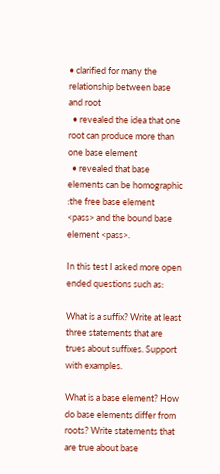• clarified for many the relationship between base and root
  • revealed the idea that one root can produce more than one base element
  • revealed that base elements can be homographic :the free base element <pass> and the bound base element <pass>.

In this test I asked more open ended questions such as:

What is a suffix? Write at least three statements that are trues about suffixes. Support with examples.

What is a base element? How do base elements differ from roots? Write statements that are true about base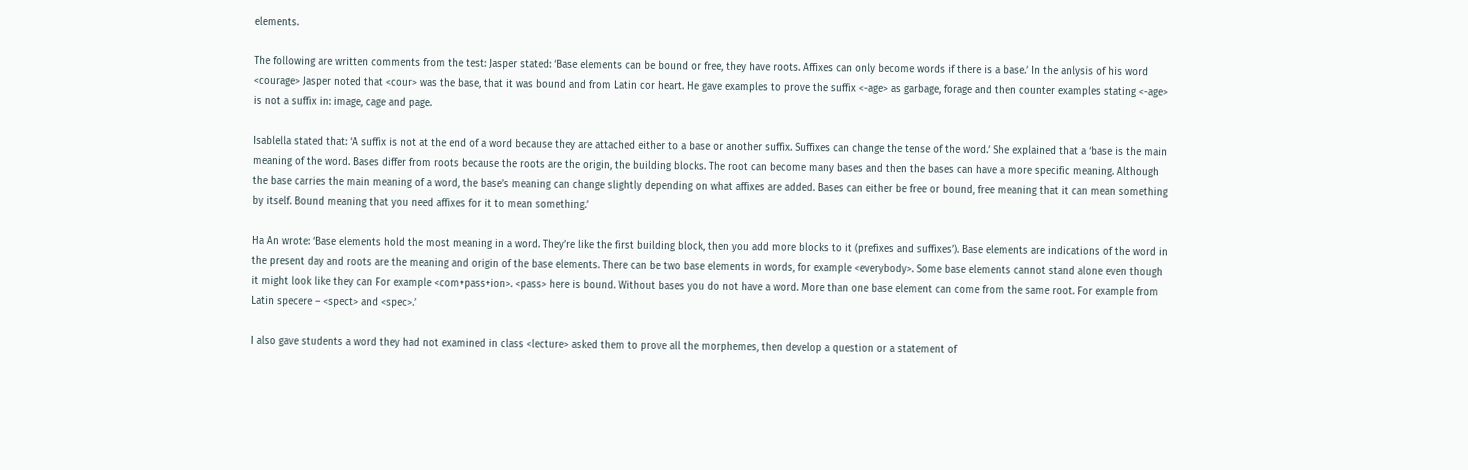elements.

The following are written comments from the test: Jasper stated: ‘Base elements can be bound or free, they have roots. Affixes can only become words if there is a base.’ In the anlysis of his word <courage> Jasper noted that <cour> was the base, that it was bound and from Latin cor heart. He gave examples to prove the suffix <-age> as garbage, forage and then counter examples stating <-age> is not a suffix in: image, cage and page.

Isablella stated that: ‘A suffix is not at the end of a word because they are attached either to a base or another suffix. Suffixes can change the tense of the word.’ She explained that a ‘base is the main meaning of the word. Bases differ from roots because the roots are the origin, the building blocks. The root can become many bases and then the bases can have a more specific meaning. Although the base carries the main meaning of a word, the base’s meaning can change slightly depending on what affixes are added. Bases can either be free or bound, free meaning that it can mean something by itself. Bound meaning that you need affixes for it to mean something.’

Ha An wrote: ‘Base elements hold the most meaning in a word. They’re like the first building block, then you add more blocks to it (prefixes and suffixes’). Base elements are indications of the word in the present day and roots are the meaning and origin of the base elements. There can be two base elements in words, for example <everybody>. Some base elements cannot stand alone even though it might look like they can For example <com+pass+ion>. <pass> here is bound. Without bases you do not have a word. More than one base element can come from the same root. For example from Latin specere – <spect> and <spec>.’

I also gave students a word they had not examined in class <lecture> asked them to prove all the morphemes, then develop a question or a statement of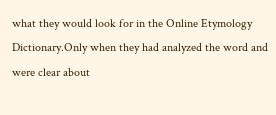what they would look for in the Online Etymology Dictionary.Only when they had analyzed the word and were clear about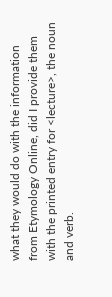what they would do with the information from Etymology Online, did I provide them with the printed entry for <lecture>, the noun and verb.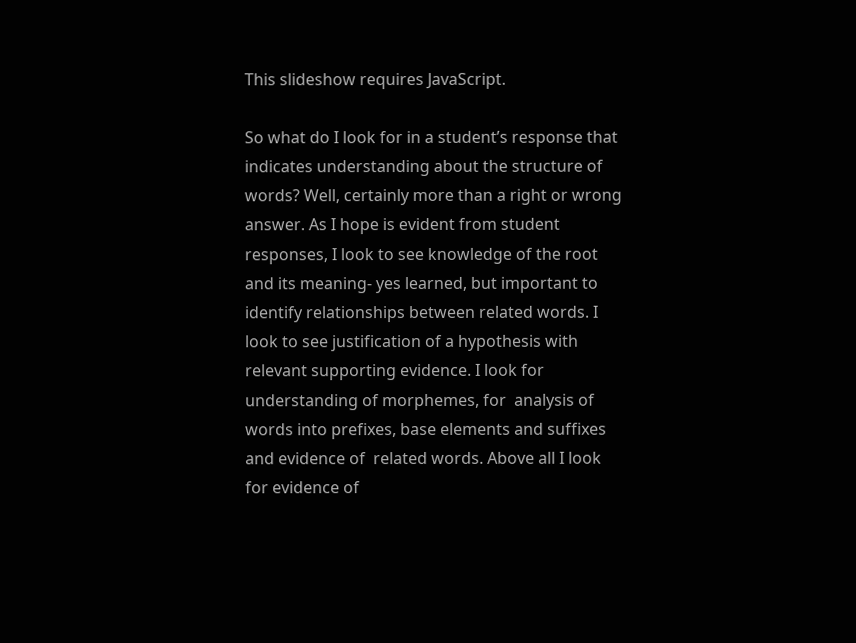This slideshow requires JavaScript.

So what do I look for in a student’s response that indicates understanding about the structure of words? Well, certainly more than a right or wrong answer. As I hope is evident from student responses, I look to see knowledge of the root and its meaning- yes learned, but important to identify relationships between related words. I look to see justification of a hypothesis with relevant supporting evidence. I look for understanding of morphemes, for  analysis of words into prefixes, base elements and suffixes and evidence of  related words. Above all I look for evidence of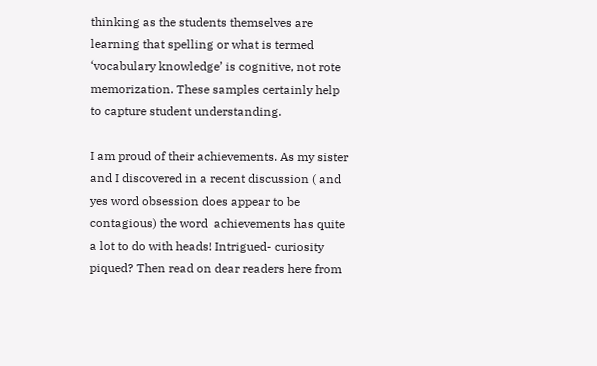thinking as the students themselves are learning that spelling or what is termed ‘vocabulary knowledge’ is cognitive, not rote memorization. These samples certainly help to capture student understanding.

I am proud of their achievements. As my sister and I discovered in a recent discussion ( and yes word obsession does appear to be contagious) the word  achievements has quite a lot to do with heads! Intrigued- curiosity piqued? Then read on dear readers here from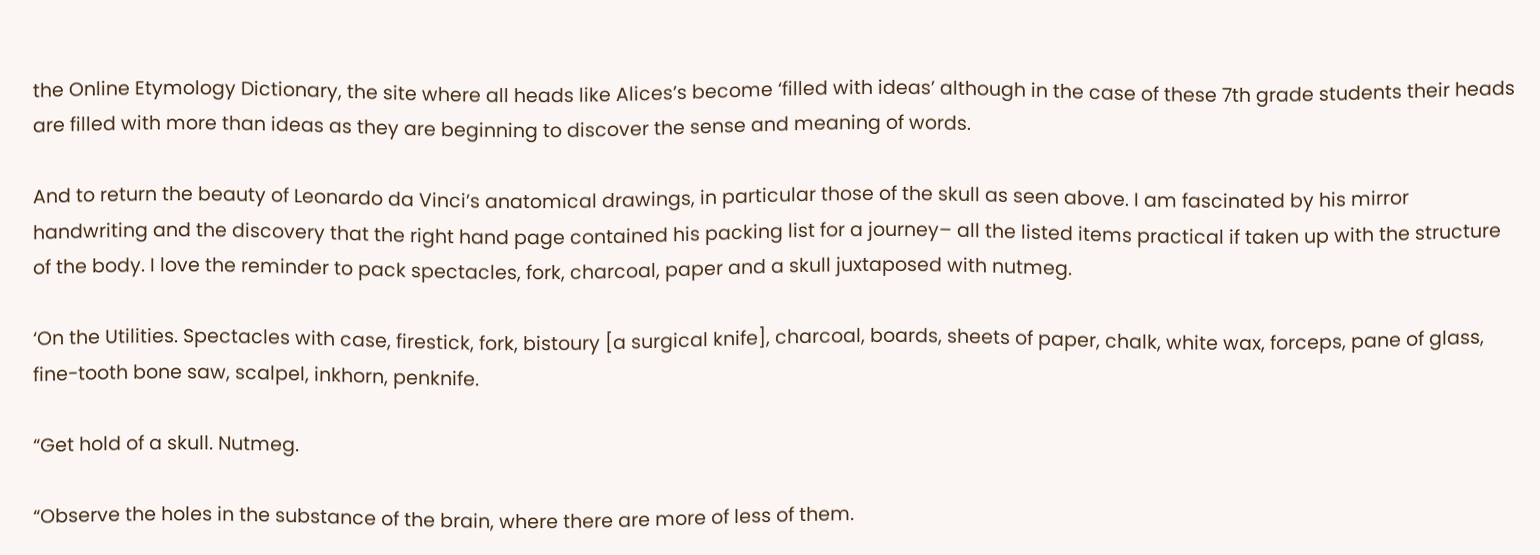the Online Etymology Dictionary, the site where all heads like Alices’s become ‘filled with ideas’ although in the case of these 7th grade students their heads are filled with more than ideas as they are beginning to discover the sense and meaning of words.

And to return the beauty of Leonardo da Vinci’s anatomical drawings, in particular those of the skull as seen above. I am fascinated by his mirror handwriting and the discovery that the right hand page contained his packing list for a journey– all the listed items practical if taken up with the structure of the body. I love the reminder to pack spectacles, fork, charcoal, paper and a skull juxtaposed with nutmeg.

‘On the Utilities. Spectacles with case, firestick, fork, bistoury [a surgical knife], charcoal, boards, sheets of paper, chalk, white wax, forceps, pane of glass, fine-tooth bone saw, scalpel, inkhorn, penknife.

“Get hold of a skull. Nutmeg.

“Observe the holes in the substance of the brain, where there are more of less of them.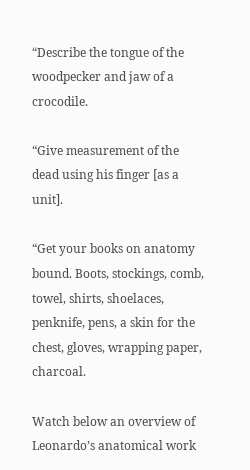“Describe the tongue of the woodpecker and jaw of a crocodile.

“Give measurement of the dead using his finger [as a unit].

“Get your books on anatomy bound. Boots, stockings, comb, towel, shirts, shoelaces, penknife, pens, a skin for the chest, gloves, wrapping paper, charcoal.

Watch below an overview of Leonardo’s anatomical work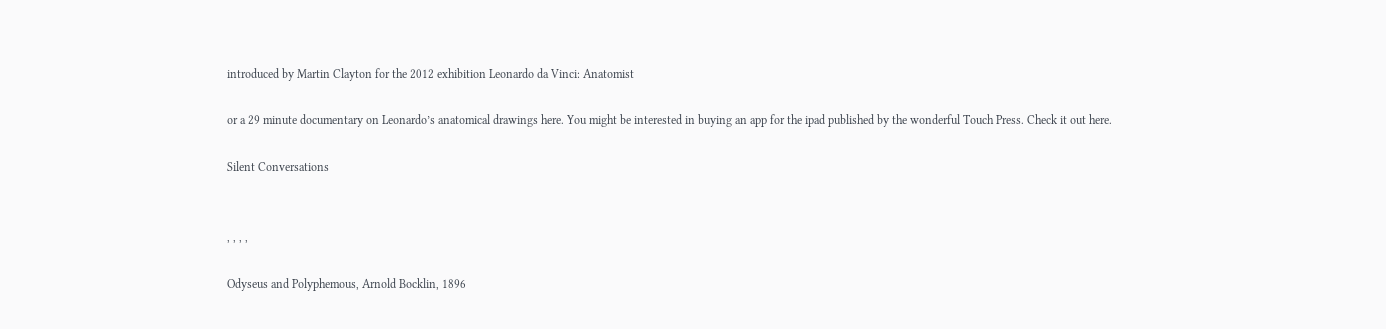introduced by Martin Clayton for the 2012 exhibition Leonardo da Vinci: Anatomist

or a 29 minute documentary on Leonardo’s anatomical drawings here. You might be interested in buying an app for the ipad published by the wonderful Touch Press. Check it out here.

Silent Conversations


, , , ,

Odyseus and Polyphemous, Arnold Bocklin, 1896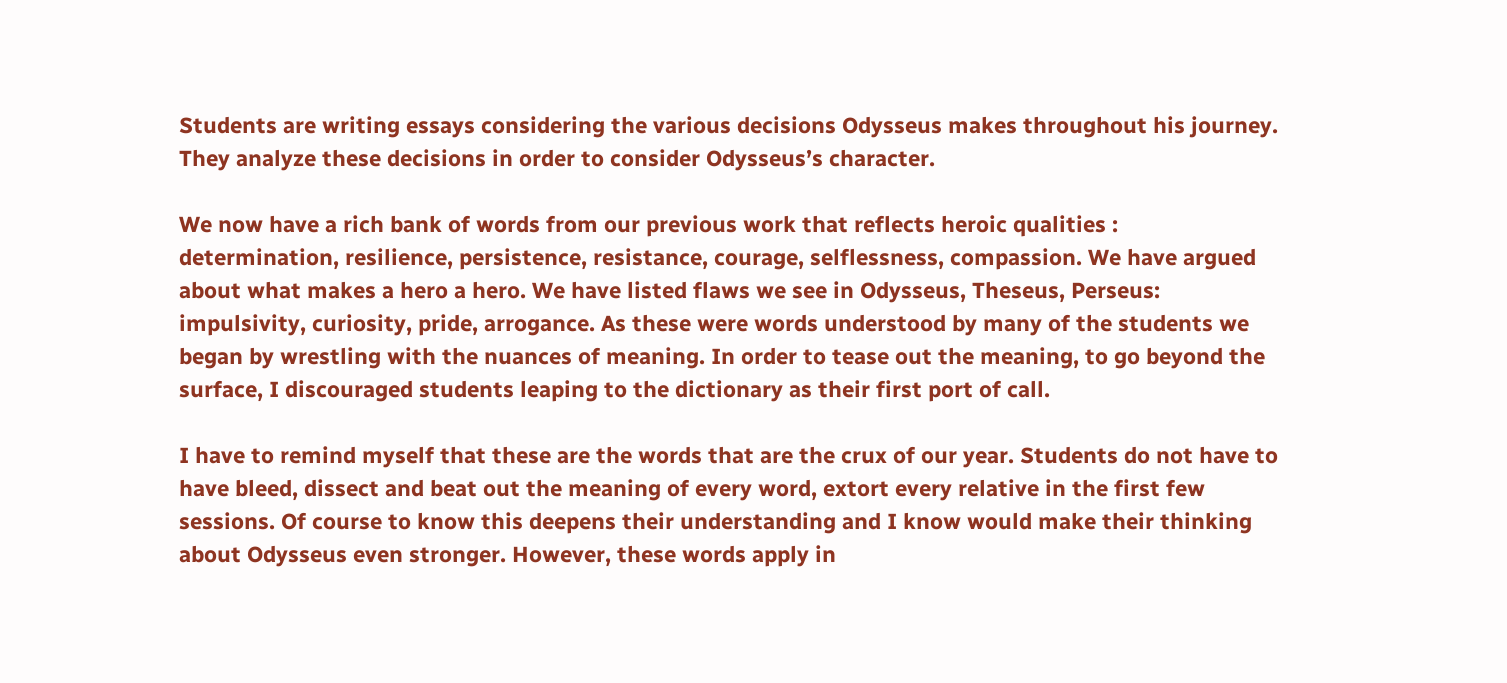Students are writing essays considering the various decisions Odysseus makes throughout his journey. They analyze these decisions in order to consider Odysseus’s character.

We now have a rich bank of words from our previous work that reflects heroic qualities : determination, resilience, persistence, resistance, courage, selflessness, compassion. We have argued about what makes a hero a hero. We have listed flaws we see in Odysseus, Theseus, Perseus: impulsivity, curiosity, pride, arrogance. As these were words understood by many of the students we began by wrestling with the nuances of meaning. In order to tease out the meaning, to go beyond the surface, I discouraged students leaping to the dictionary as their first port of call.

I have to remind myself that these are the words that are the crux of our year. Students do not have to have bleed, dissect and beat out the meaning of every word, extort every relative in the first few sessions. Of course to know this deepens their understanding and I know would make their thinking about Odysseus even stronger. However, these words apply in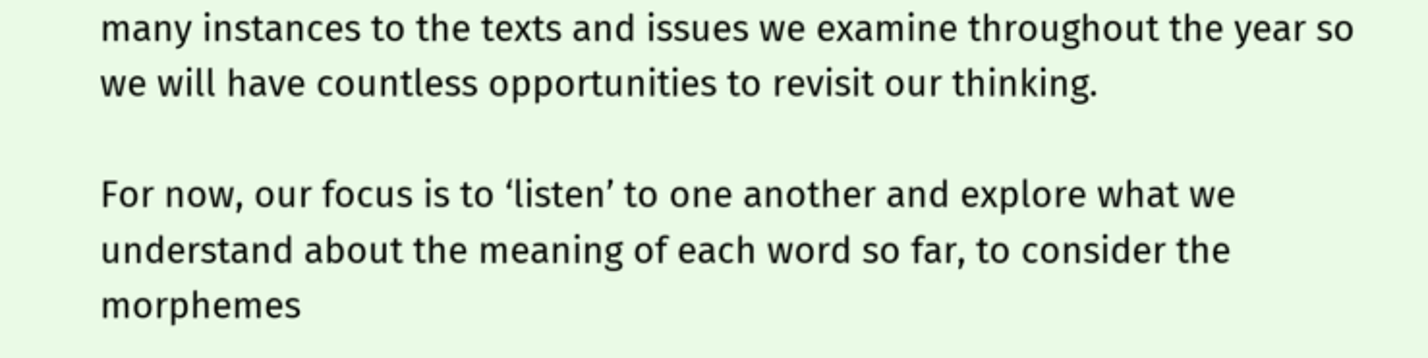many instances to the texts and issues we examine throughout the year so we will have countless opportunities to revisit our thinking.

For now, our focus is to ‘listen’ to one another and explore what we understand about the meaning of each word so far, to consider the morphemes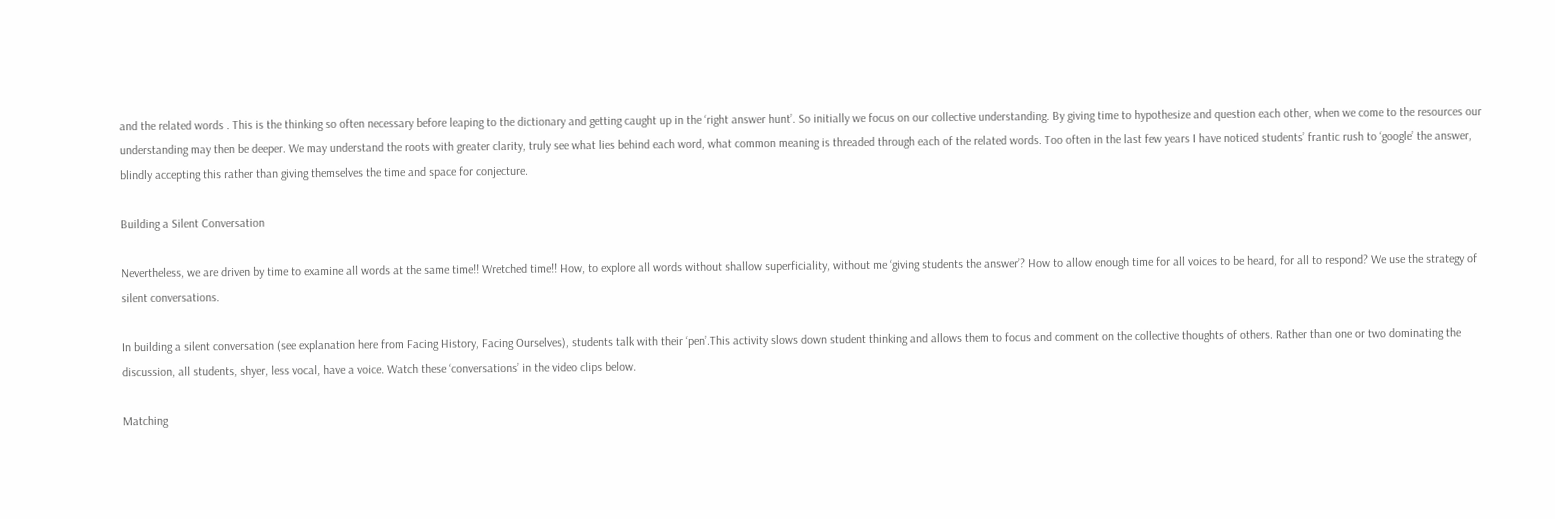and the related words . This is the thinking so often necessary before leaping to the dictionary and getting caught up in the ‘right answer hunt’. So initially we focus on our collective understanding. By giving time to hypothesize and question each other, when we come to the resources our understanding may then be deeper. We may understand the roots with greater clarity, truly see what lies behind each word, what common meaning is threaded through each of the related words. Too often in the last few years I have noticed students’ frantic rush to ‘google’ the answer, blindly accepting this rather than giving themselves the time and space for conjecture.

Building a Silent Conversation

Nevertheless, we are driven by time to examine all words at the same time!! Wretched time!! How, to explore all words without shallow superficiality, without me ‘giving students the answer’? How to allow enough time for all voices to be heard, for all to respond? We use the strategy of silent conversations.

In building a silent conversation (see explanation here from Facing History, Facing Ourselves), students talk with their ‘pen’.This activity slows down student thinking and allows them to focus and comment on the collective thoughts of others. Rather than one or two dominating the discussion, all students, shyer, less vocal, have a voice. Watch these ‘conversations’ in the video clips below.

Matching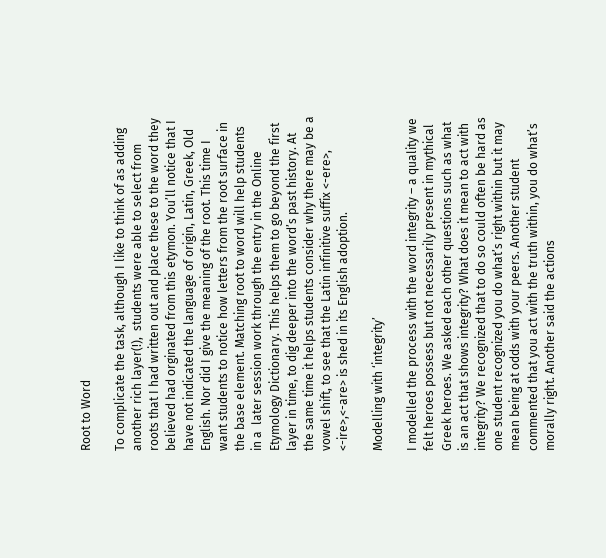Root to Word

To complicate the task, although I like to think of as adding another rich layer(!),  students were able to select from roots that I had written out and place these to the word they believed had orginated from this etymon. You’ll notice that I have not indicated the language of origin, Latin, Greek, Old English. Nor did I give the meaning of the root. This time I want students to notice how letters from the root surface in the base element. Matching root to word will help students in a  later session work through the entry in the Online Etymology Dictionary. This helps them to go beyond the first layer in time, to dig deeper into the word’s past history. At the same time it helps students consider why there may be a vowel shift, to see that the Latin infinitive suffix <-ere>, <-ire>,<-are> is shed in its English adoption.

Modelling with ‘integrity’

I modelled the process with the word integrity – a quality we felt heroes possess but not necessarily present in mythical Greek heroes. We asked each other questions such as what is an act that shows integrity? What does it mean to act with integrity? We recognized that to do so could often be hard as one student recognized you do what’s right within but it may mean being at odds with your peers. Another student commented that you act with the truth within, you do what’s morally right. Another said the actions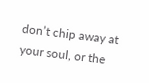don’t chip away at your soul, or the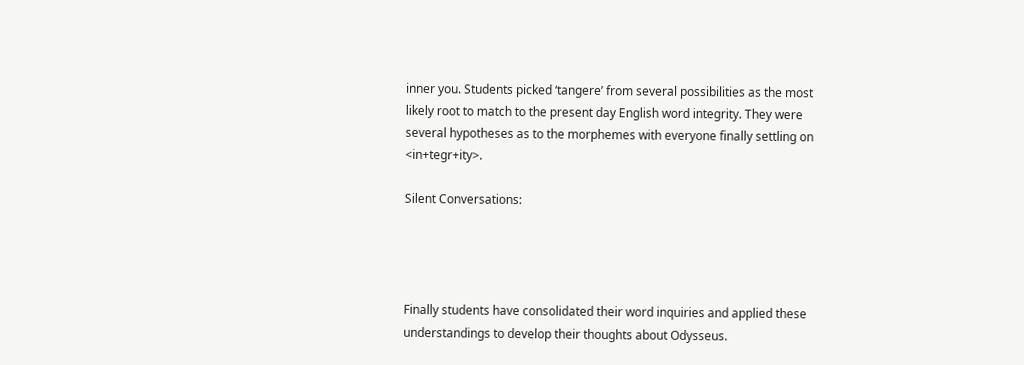inner you. Students picked ‘tangere’ from several possibilities as the most likely root to match to the present day English word integrity. They were several hypotheses as to the morphemes with everyone finally settling on <in+tegr+ity>.

Silent Conversations:




Finally students have consolidated their word inquiries and applied these understandings to develop their thoughts about Odysseus.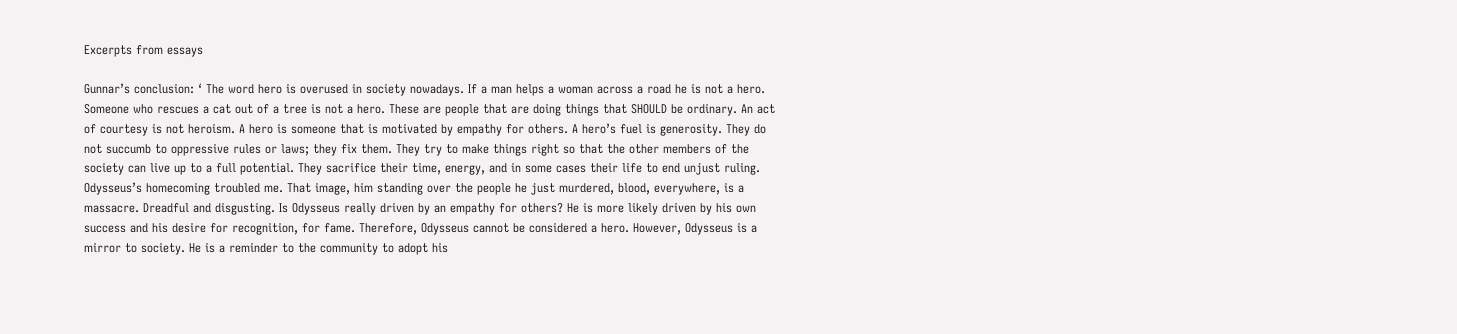Excerpts from essays

Gunnar’s conclusion: ‘ The word hero is overused in society nowadays. If a man helps a woman across a road he is not a hero. Someone who rescues a cat out of a tree is not a hero. These are people that are doing things that SHOULD be ordinary. An act of courtesy is not heroism. A hero is someone that is motivated by empathy for others. A hero’s fuel is generosity. They do not succumb to oppressive rules or laws; they fix them. They try to make things right so that the other members of the society can live up to a full potential. They sacrifice their time, energy, and in some cases their life to end unjust ruling. Odysseus’s homecoming troubled me. That image, him standing over the people he just murdered, blood, everywhere, is a massacre. Dreadful and disgusting. Is Odysseus really driven by an empathy for others? He is more likely driven by his own success and his desire for recognition, for fame. Therefore, Odysseus cannot be considered a hero. However, Odysseus is a mirror to society. He is a reminder to the community to adopt his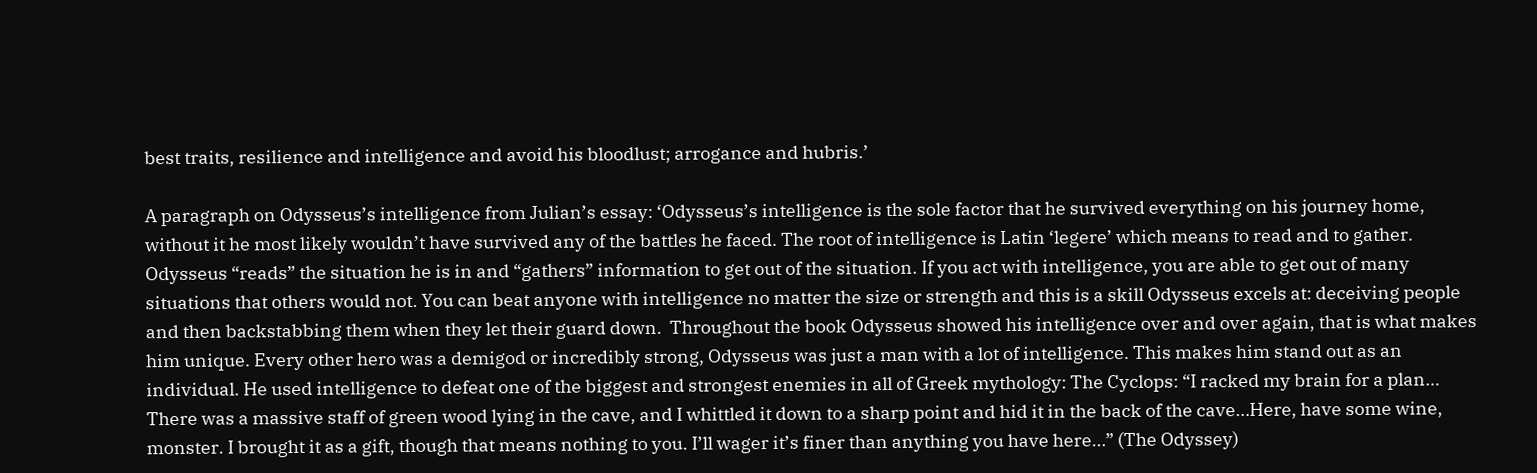best traits, resilience and intelligence and avoid his bloodlust; arrogance and hubris.’

A paragraph on Odysseus’s intelligence from Julian’s essay: ‘Odysseus’s intelligence is the sole factor that he survived everything on his journey home, without it he most likely wouldn’t have survived any of the battles he faced. The root of intelligence is Latin ‘legere’ which means to read and to gather. Odysseus “reads” the situation he is in and “gathers” information to get out of the situation. If you act with intelligence, you are able to get out of many situations that others would not. You can beat anyone with intelligence no matter the size or strength and this is a skill Odysseus excels at: deceiving people and then backstabbing them when they let their guard down.  Throughout the book Odysseus showed his intelligence over and over again, that is what makes him unique. Every other hero was a demigod or incredibly strong, Odysseus was just a man with a lot of intelligence. This makes him stand out as an individual. He used intelligence to defeat one of the biggest and strongest enemies in all of Greek mythology: The Cyclops: “I racked my brain for a plan… There was a massive staff of green wood lying in the cave, and I whittled it down to a sharp point and hid it in the back of the cave…Here, have some wine, monster. I brought it as a gift, though that means nothing to you. I’ll wager it’s finer than anything you have here…” (The Odyssey)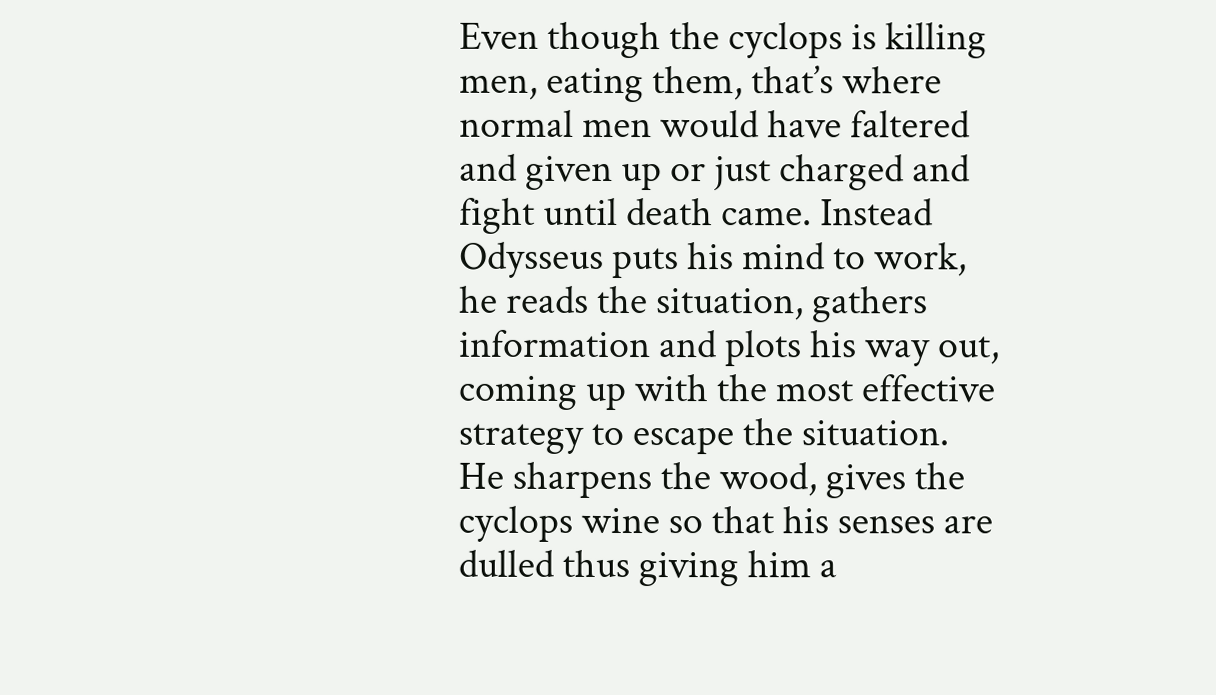Even though the cyclops is killing men, eating them, that’s where normal men would have faltered and given up or just charged and fight until death came. Instead Odysseus puts his mind to work, he reads the situation, gathers information and plots his way out, coming up with the most effective strategy to escape the situation. He sharpens the wood, gives the cyclops wine so that his senses are dulled thus giving him a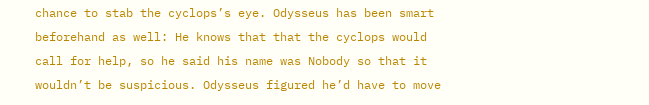chance to stab the cyclops’s eye. Odysseus has been smart beforehand as well: He knows that that the cyclops would call for help, so he said his name was Nobody so that it wouldn’t be suspicious. Odysseus figured he’d have to move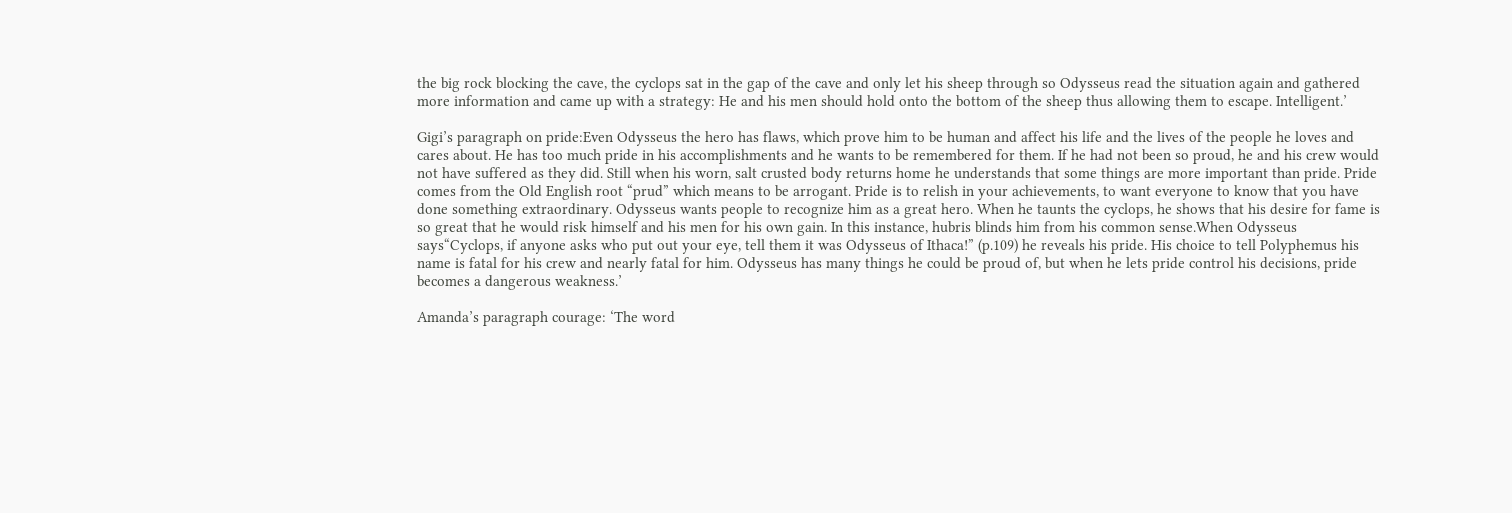the big rock blocking the cave, the cyclops sat in the gap of the cave and only let his sheep through so Odysseus read the situation again and gathered more information and came up with a strategy: He and his men should hold onto the bottom of the sheep thus allowing them to escape. Intelligent.’

Gigi’s paragraph on pride:Even Odysseus the hero has flaws, which prove him to be human and affect his life and the lives of the people he loves and cares about. He has too much pride in his accomplishments and he wants to be remembered for them. If he had not been so proud, he and his crew would not have suffered as they did. Still when his worn, salt crusted body returns home he understands that some things are more important than pride. Pride comes from the Old English root “prud” which means to be arrogant. Pride is to relish in your achievements, to want everyone to know that you have done something extraordinary. Odysseus wants people to recognize him as a great hero. When he taunts the cyclops, he shows that his desire for fame is so great that he would risk himself and his men for his own gain. In this instance, hubris blinds him from his common sense.When Odysseus says“Cyclops, if anyone asks who put out your eye, tell them it was Odysseus of Ithaca!” (p.109) he reveals his pride. His choice to tell Polyphemus his name is fatal for his crew and nearly fatal for him. Odysseus has many things he could be proud of, but when he lets pride control his decisions, pride becomes a dangerous weakness.’

Amanda’s paragraph courage: ‘The word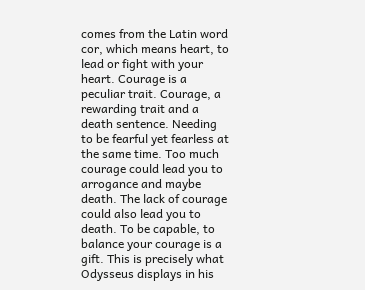comes from the Latin word cor, which means heart, to lead or fight with your heart. Courage is a peculiar trait. Courage, a rewarding trait and a death sentence. Needing to be fearful yet fearless at the same time. Too much courage could lead you to arrogance and maybe death. The lack of courage could also lead you to death. To be capable, to balance your courage is a gift. This is precisely what Odysseus displays in his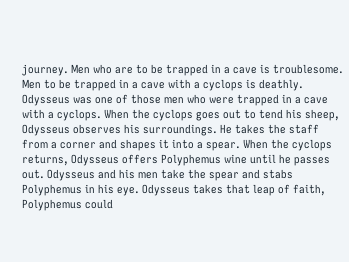journey. Men who are to be trapped in a cave is troublesome. Men to be trapped in a cave with a cyclops is deathly. Odysseus was one of those men who were trapped in a cave with a cyclops. When the cyclops goes out to tend his sheep, Odysseus observes his surroundings. He takes the staff from a corner and shapes it into a spear. When the cyclops returns, Odysseus offers Polyphemus wine until he passes out. Odysseus and his men take the spear and stabs Polyphemus in his eye. Odysseus takes that leap of faith, Polyphemus could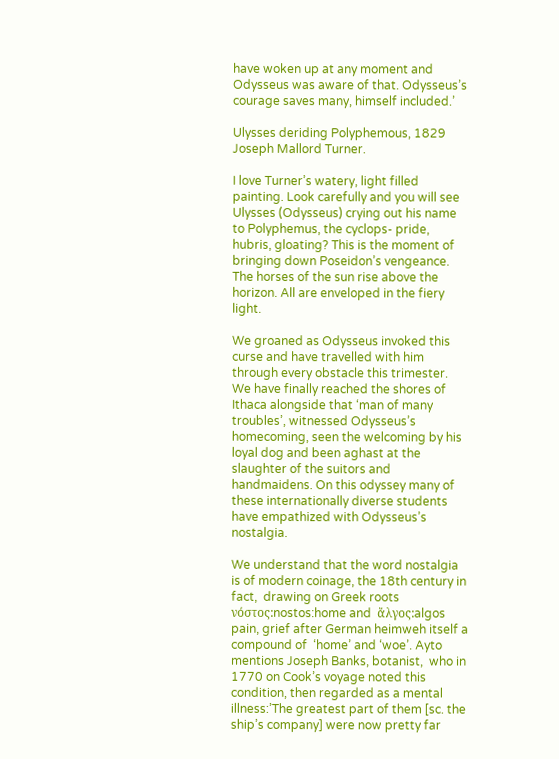have woken up at any moment and Odysseus was aware of that. Odysseus’s courage saves many, himself included.’

Ulysses deriding Polyphemous, 1829 Joseph Mallord Turner.

I love Turner’s watery, light filled painting. Look carefully and you will see Ulysses (Odysseus) crying out his name to Polyphemus, the cyclops- pride, hubris, gloating? This is the moment of bringing down Poseidon’s vengeance. The horses of the sun rise above the horizon. All are enveloped in the fiery light.

We groaned as Odysseus invoked this curse and have travelled with him through every obstacle this trimester. We have finally reached the shores of Ithaca alongside that ‘man of many troubles’, witnessed Odysseus’s homecoming, seen the welcoming by his loyal dog and been aghast at the slaughter of the suitors and handmaidens. On this odyssey many of these internationally diverse students have empathized with Odysseus’s nostalgia.

We understand that the word nostalgia is of modern coinage, the 18th century in fact,  drawing on Greek roots  νόστος:nostos:home and  ἄλγος:algos pain, grief after German heimweh itself a compound of  ‘home’ and ‘woe’. Ayto mentions Joseph Banks, botanist,  who in 1770 on Cook’s voyage noted this condition, then regarded as a mental illness:’The greatest part of them [sc. the ship’s company] were now pretty far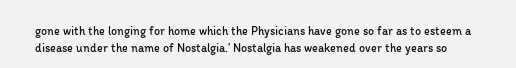gone with the longing for home which the Physicians have gone so far as to esteem a disease under the name of Nostalgia.’ Nostalgia has weakened over the years so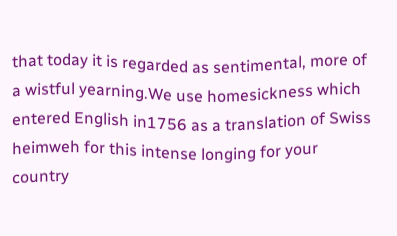that today it is regarded as sentimental, more of a wistful yearning.We use homesickness which entered English in1756 as a translation of Swiss heimweh for this intense longing for your country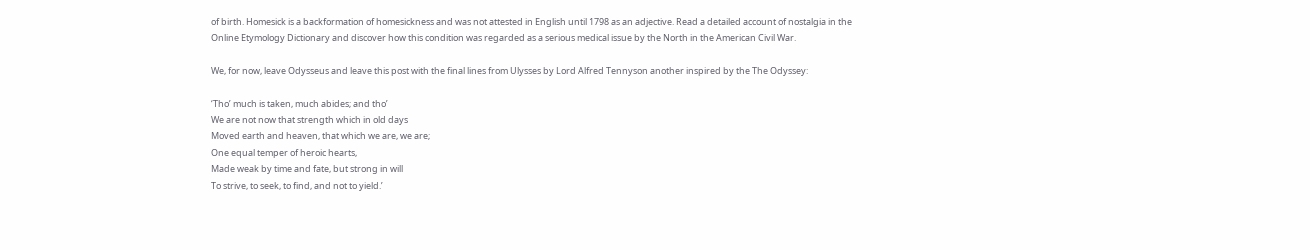of birth. Homesick is a backformation of homesickness and was not attested in English until 1798 as an adjective. Read a detailed account of nostalgia in the Online Etymology Dictionary and discover how this condition was regarded as a serious medical issue by the North in the American Civil War.

We, for now, leave Odysseus and leave this post with the final lines from Ulysses by Lord Alfred Tennyson another inspired by the The Odyssey:

‘Tho’ much is taken, much abides; and tho’
We are not now that strength which in old days
Moved earth and heaven, that which we are, we are;
One equal temper of heroic hearts,
Made weak by time and fate, but strong in will
To strive, to seek, to find, and not to yield.’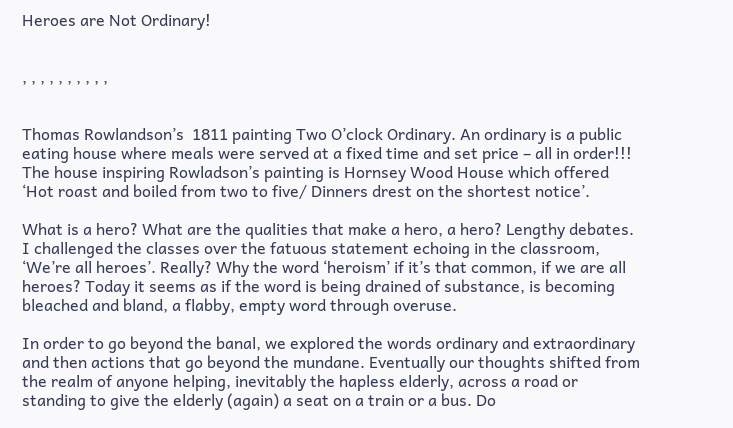Heroes are Not Ordinary!


, , , , , , , , , ,


Thomas Rowlandson’s  1811 painting Two O’clock Ordinary. An ordinary is a public eating house where meals were served at a fixed time and set price – all in order!!! The house inspiring Rowladson’s painting is Hornsey Wood House which offered ‘Hot roast and boiled from two to five/ Dinners drest on the shortest notice’.

What is a hero? What are the qualities that make a hero, a hero? Lengthy debates. I challenged the classes over the fatuous statement echoing in the classroom, ‘We’re all heroes’. Really? Why the word ‘heroism’ if it’s that common, if we are all heroes? Today it seems as if the word is being drained of substance, is becoming bleached and bland, a flabby, empty word through overuse.

In order to go beyond the banal, we explored the words ordinary and extraordinary and then actions that go beyond the mundane. Eventually our thoughts shifted from the realm of anyone helping, inevitably the hapless elderly, across a road or standing to give the elderly (again) a seat on a train or a bus. Do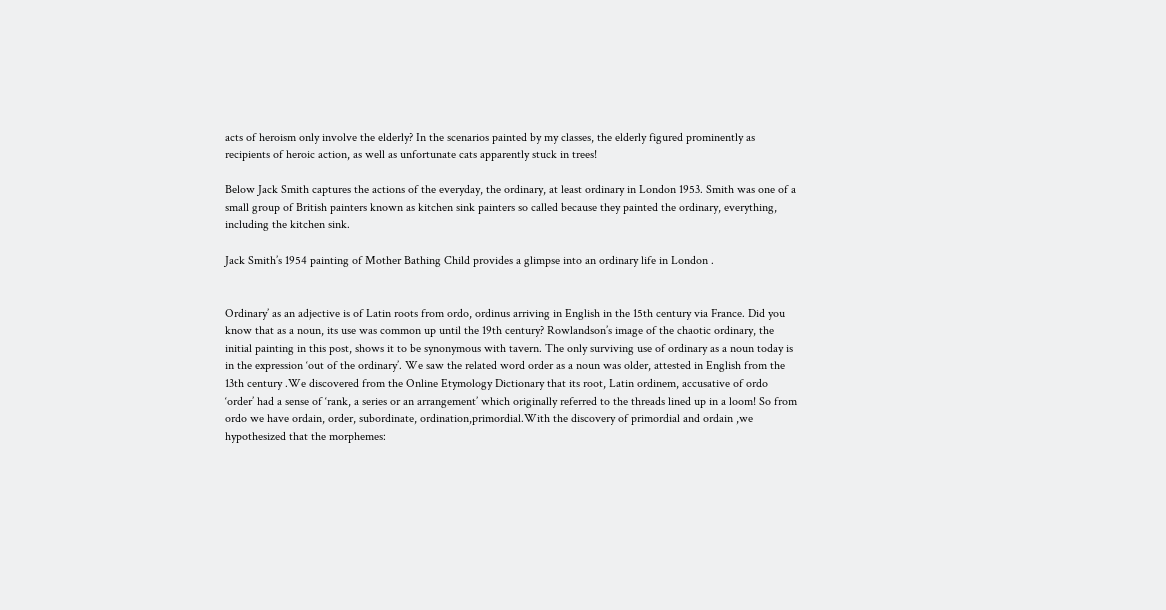acts of heroism only involve the elderly? In the scenarios painted by my classes, the elderly figured prominently as recipients of heroic action, as well as unfortunate cats apparently stuck in trees!

Below Jack Smith captures the actions of the everyday, the ordinary, at least ordinary in London 1953. Smith was one of a small group of British painters known as kitchen sink painters so called because they painted the ordinary, everything, including the kitchen sink.

Jack Smith’s 1954 painting of Mother Bathing Child provides a glimpse into an ordinary life in London .


Ordinary’ as an adjective is of Latin roots from ordo, ordinus arriving in English in the 15th century via France. Did you know that as a noun, its use was common up until the 19th century? Rowlandson’s image of the chaotic ordinary, the initial painting in this post, shows it to be synonymous with tavern. The only surviving use of ordinary as a noun today is in the expression ‘out of the ordinary’. We saw the related word order as a noun was older, attested in English from the 13th century .We discovered from the Online Etymology Dictionary that its root, Latin ordinem, accusative of ordo ‘order’ had a sense of ‘rank, a series or an arrangement’ which originally referred to the threads lined up in a loom! So from ordo we have ordain, order, subordinate, ordination,primordial.With the discovery of primordial and ordain ,we hypothesized that the morphemes: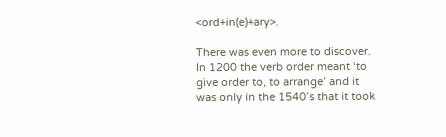<ord+in(e)+ary>.

There was even more to discover. In 1200 the verb order meant ‘to give order to, to arrange’ and it was only in the 1540’s that it took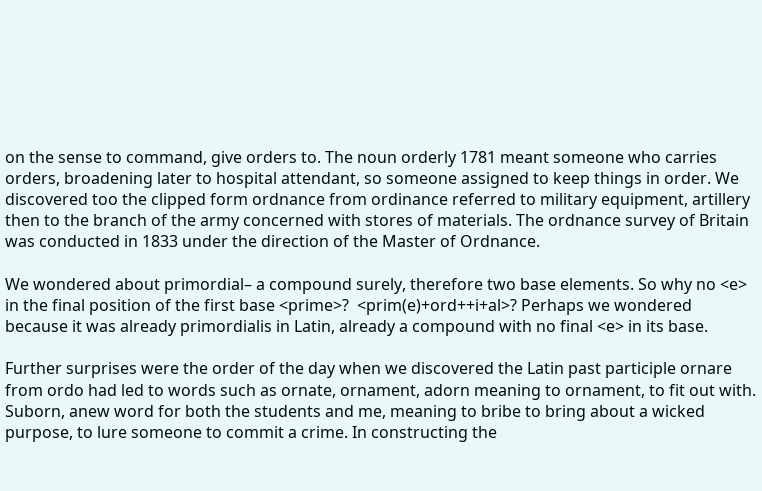on the sense to command, give orders to. The noun orderly 1781 meant someone who carries orders, broadening later to hospital attendant, so someone assigned to keep things in order. We discovered too the clipped form ordnance from ordinance referred to military equipment, artillery then to the branch of the army concerned with stores of materials. The ordnance survey of Britain was conducted in 1833 under the direction of the Master of Ordnance.

We wondered about primordial– a compound surely, therefore two base elements. So why no <e> in the final position of the first base <prime>?  <prim(e)+ord++i+al>? Perhaps we wondered because it was already primordialis in Latin, already a compound with no final <e> in its base.

Further surprises were the order of the day when we discovered the Latin past participle ornare from ordo had led to words such as ornate, ornament, adorn meaning to ornament, to fit out with. Suborn, anew word for both the students and me, meaning to bribe to bring about a wicked purpose, to lure someone to commit a crime. In constructing the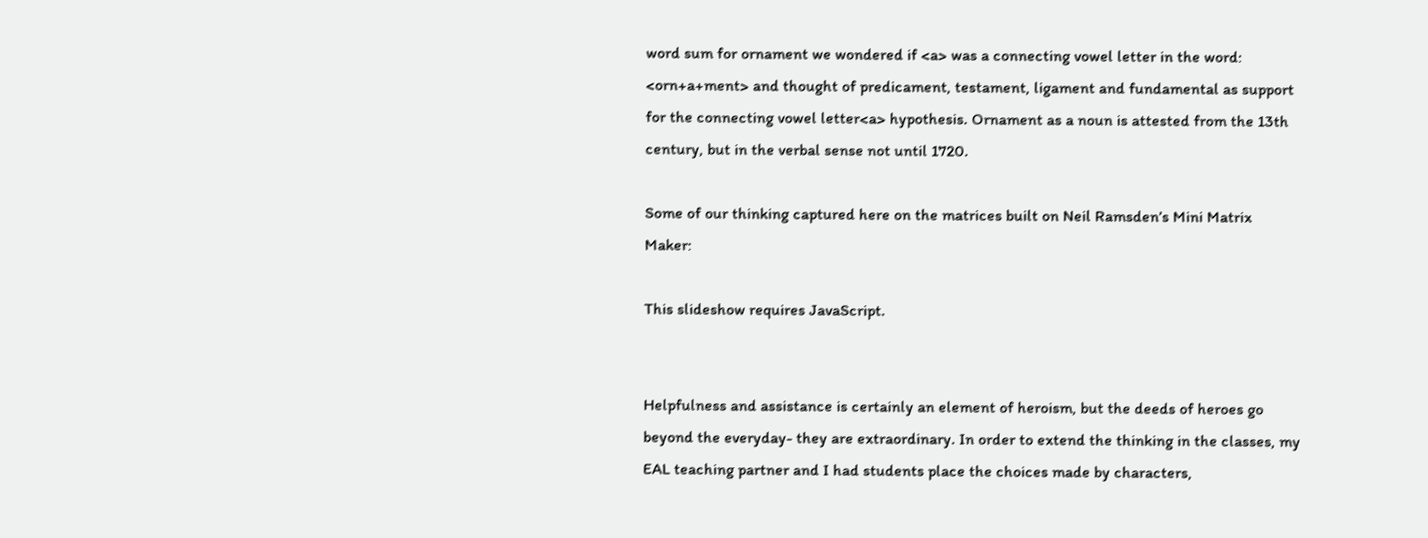word sum for ornament we wondered if <a> was a connecting vowel letter in the word: <orn+a+ment> and thought of predicament, testament, ligament and fundamental as support for the connecting vowel letter<a> hypothesis. Ornament as a noun is attested from the 13th century, but in the verbal sense not until 1720.

Some of our thinking captured here on the matrices built on Neil Ramsden’s Mini Matrix Maker:

This slideshow requires JavaScript.


Helpfulness and assistance is certainly an element of heroism, but the deeds of heroes go beyond the everyday- they are extraordinary. In order to extend the thinking in the classes, my EAL teaching partner and I had students place the choices made by characters,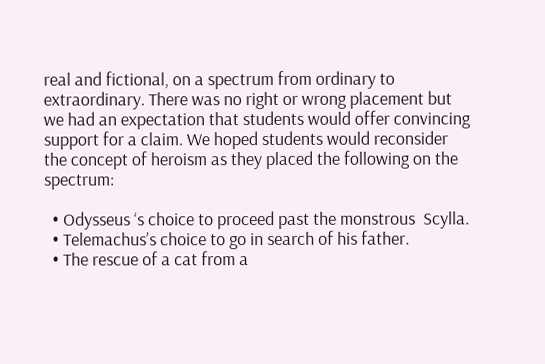real and fictional, on a spectrum from ordinary to extraordinary. There was no right or wrong placement but we had an expectation that students would offer convincing support for a claim. We hoped students would reconsider the concept of heroism as they placed the following on the spectrum:

  • Odysseus ‘s choice to proceed past the monstrous  Scylla.
  • Telemachus’s choice to go in search of his father.
  • The rescue of a cat from a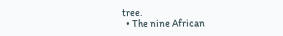tree.
  • The nine African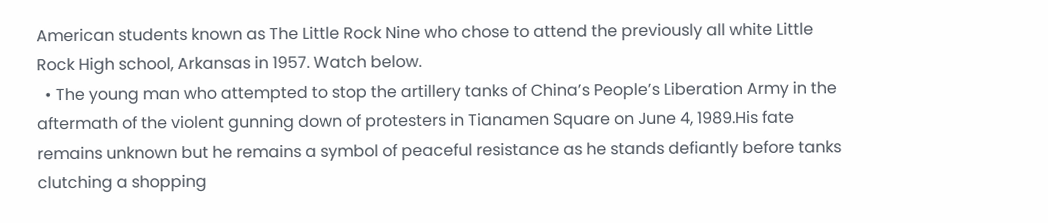American students known as The Little Rock Nine who chose to attend the previously all white Little Rock High school, Arkansas in 1957. Watch below.
  • The young man who attempted to stop the artillery tanks of China’s People’s Liberation Army in the aftermath of the violent gunning down of protesters in Tianamen Square on June 4, 1989.His fate remains unknown but he remains a symbol of peaceful resistance as he stands defiantly before tanks clutching a shopping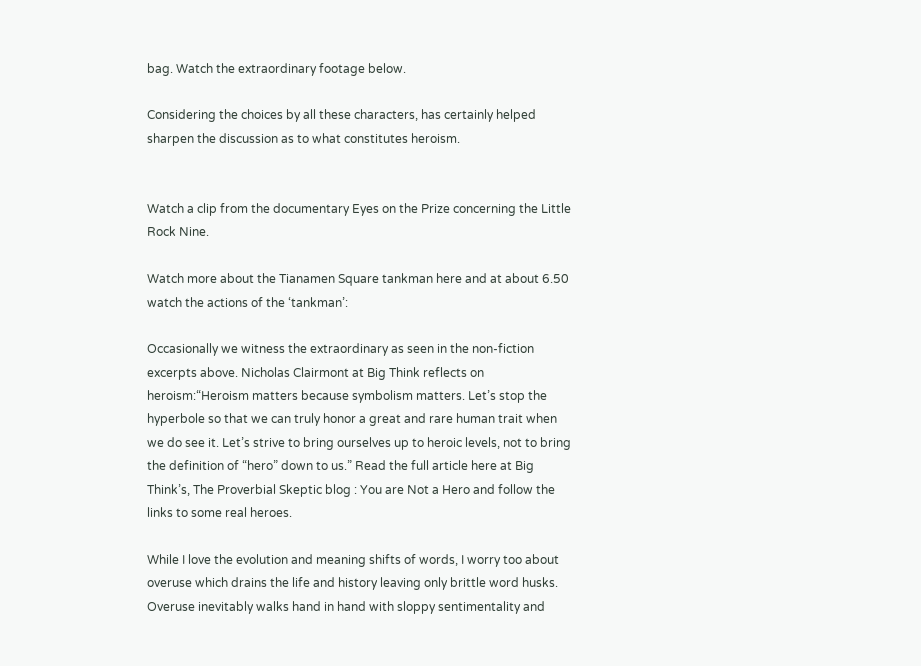bag. Watch the extraordinary footage below.

Considering the choices by all these characters, has certainly helped sharpen the discussion as to what constitutes heroism.


Watch a clip from the documentary Eyes on the Prize concerning the Little Rock Nine.

Watch more about the Tianamen Square tankman here and at about 6.50 watch the actions of the ‘tankman’:

Occasionally we witness the extraordinary as seen in the non-fiction excerpts above. Nicholas Clairmont at Big Think reflects on heroism:“Heroism matters because symbolism matters. Let’s stop the hyperbole so that we can truly honor a great and rare human trait when we do see it. Let’s strive to bring ourselves up to heroic levels, not to bring the definition of “hero” down to us.” Read the full article here at Big Think’s, The Proverbial Skeptic blog : You are Not a Hero and follow the links to some real heroes.

While I love the evolution and meaning shifts of words, I worry too about overuse which drains the life and history leaving only brittle word husks. Overuse inevitably walks hand in hand with sloppy sentimentality and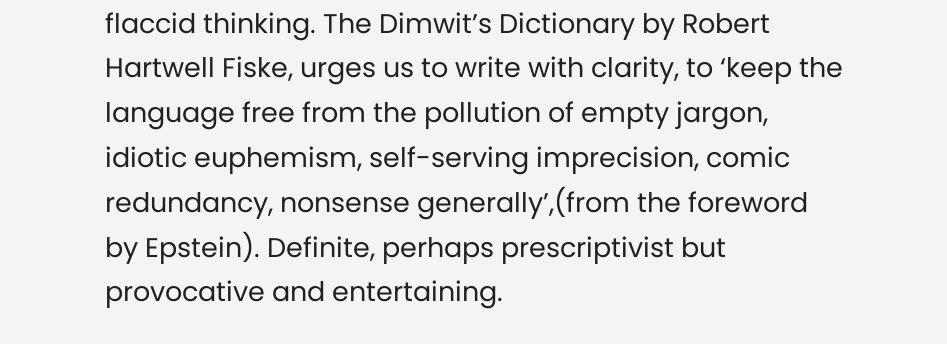flaccid thinking. The Dimwit’s Dictionary by Robert Hartwell Fiske, urges us to write with clarity, to ‘keep the language free from the pollution of empty jargon, idiotic euphemism, self-serving imprecision, comic redundancy, nonsense generally’,(from the foreword by Epstein). Definite, perhaps prescriptivist but provocative and entertaining.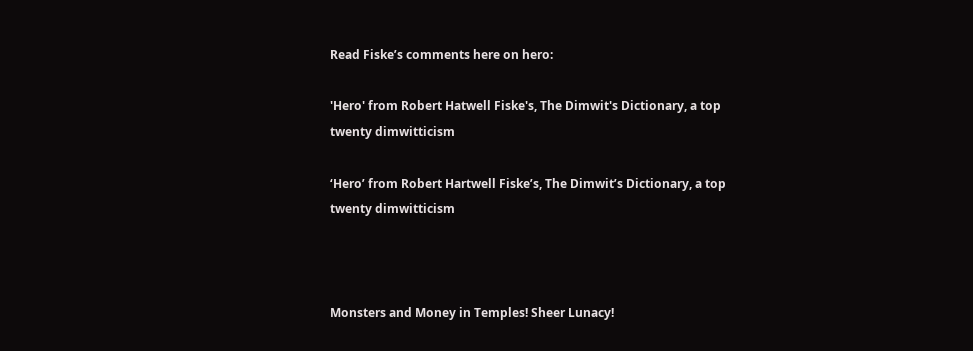Read Fiske’s comments here on hero:

'Hero' from Robert Hatwell Fiske's, The Dimwit's Dictionary, a top twenty dimwitticism

‘Hero’ from Robert Hartwell Fiske’s, The Dimwit’s Dictionary, a top twenty dimwitticism



Monsters and Money in Temples! Sheer Lunacy!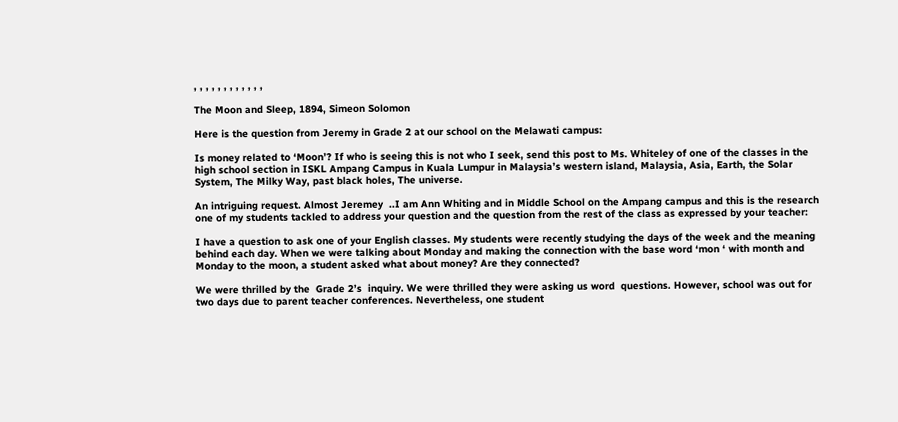, , , , , , , , , , , ,

The Moon and Sleep, 1894, Simeon Solomon

Here is the question from Jeremy in Grade 2 at our school on the Melawati campus:

Is money related to ‘Moon’? If who is seeing this is not who I seek, send this post to Ms. Whiteley of one of the classes in the high school section in ISKL Ampang Campus in Kuala Lumpur in Malaysia’s western island, Malaysia, Asia, Earth, the Solar System, The Milky Way, past black holes, The universe.

An intriguing request. Almost Jeremey  ..I am Ann Whiting and in Middle School on the Ampang campus and this is the research one of my students tackled to address your question and the question from the rest of the class as expressed by your teacher:

I have a question to ask one of your English classes. My students were recently studying the days of the week and the meaning behind each day. When we were talking about Monday and making the connection with the base word ‘mon ‘ with month and Monday to the moon, a student asked what about money? Are they connected?

We were thrilled by the  Grade 2’s  inquiry. We were thrilled they were asking us word  questions. However, school was out for two days due to parent teacher conferences. Nevertheless, one student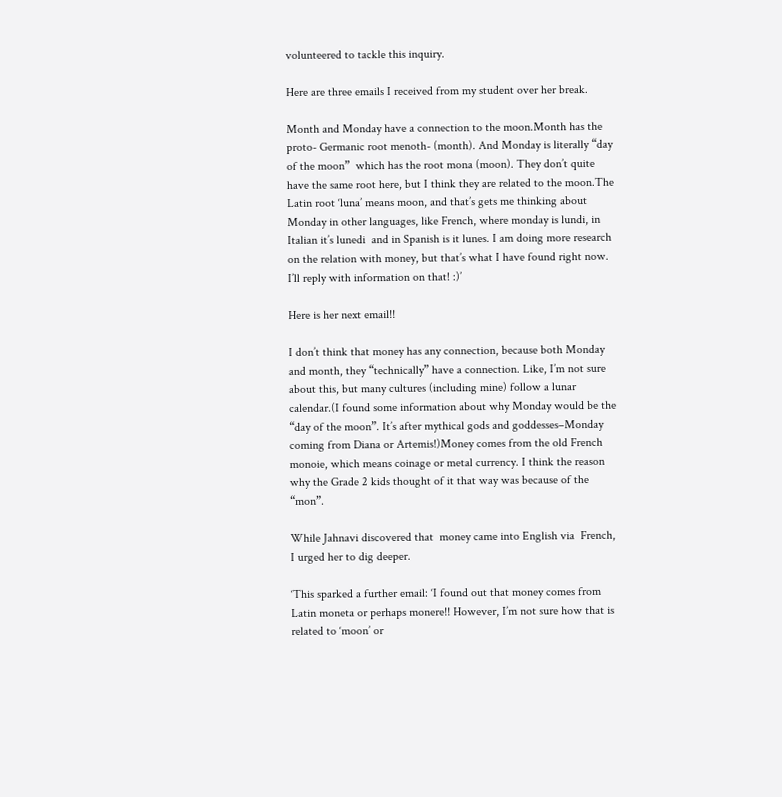volunteered to tackle this inquiry.

Here are three emails I received from my student over her break.

Month and Monday have a connection to the moon.Month has the proto- Germanic root menoth- (month). And Monday is literally “day of the moon”  which has the root mona (moon). They don’t quite have the same root here, but I think they are related to the moon.The Latin root ‘luna’ means moon, and that’s gets me thinking about Monday in other languages, like French, where monday is lundi, in Italian it’s lunedi  and in Spanish is it lunes. I am doing more research on the relation with money, but that’s what I have found right now. I’ll reply with information on that! :)’

Here is her next email!!

I don’t think that money has any connection, because both Monday and month, they “technically” have a connection. Like, I’m not sure about this, but many cultures (including mine) follow a lunar calendar.(I found some information about why Monday would be the “day of the moon”. It’s after mythical gods and goddesses–Monday coming from Diana or Artemis!)Money comes from the old French monoie, which means coinage or metal currency. I think the reason why the Grade 2 kids thought of it that way was because of the “mon”.

While Jahnavi discovered that  money came into English via  French, I urged her to dig deeper.

‘This sparked a further email: ‘I found out that money comes from Latin moneta or perhaps monere!! However, I’m not sure how that is related to ‘moon’ or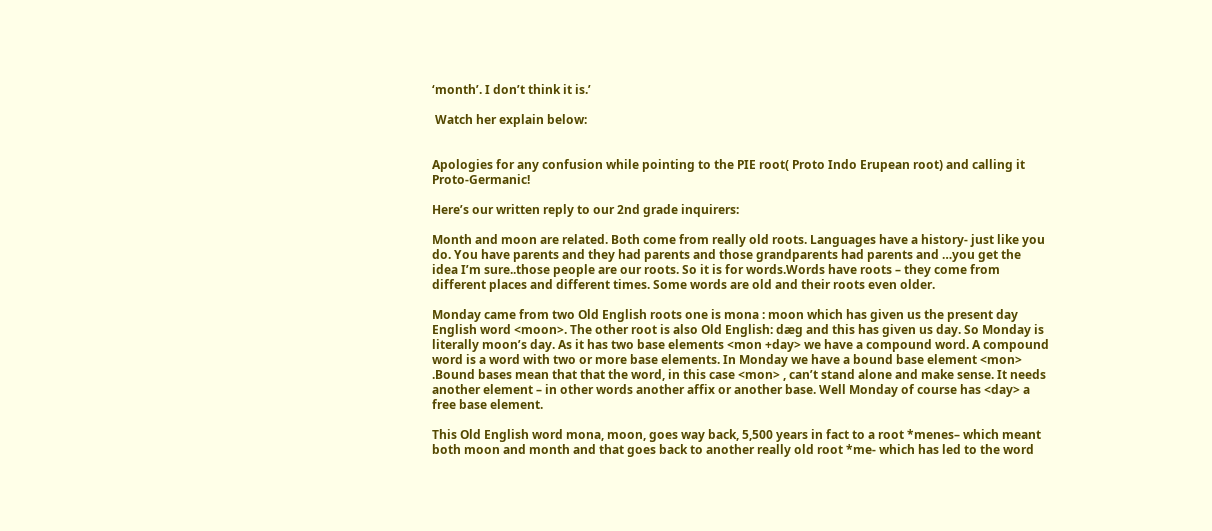‘month’. I don’t think it is.’

 Watch her explain below:


Apologies for any confusion while pointing to the PIE root( Proto Indo Erupean root) and calling it Proto-Germanic!

Here’s our written reply to our 2nd grade inquirers:

Month and moon are related. Both come from really old roots. Languages have a history- just like you do. You have parents and they had parents and those grandparents had parents and …you get the idea I’m sure..those people are our roots. So it is for words.Words have roots – they come from different places and different times. Some words are old and their roots even older.

Monday came from two Old English roots one is mona : moon which has given us the present day English word <moon>. The other root is also Old English: dæg and this has given us day. So Monday is literally moon’s day. As it has two base elements <mon +day> we have a compound word. A compound word is a word with two or more base elements. In Monday we have a bound base element <mon> .Bound bases mean that that the word, in this case <mon> , can’t stand alone and make sense. It needs another element – in other words another affix or another base. Well Monday of course has <day> a free base element.

This Old English word mona, moon, goes way back, 5,500 years in fact to a root *menes– which meant both moon and month and that goes back to another really old root *me- which has led to the word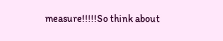measure!!!!!So think about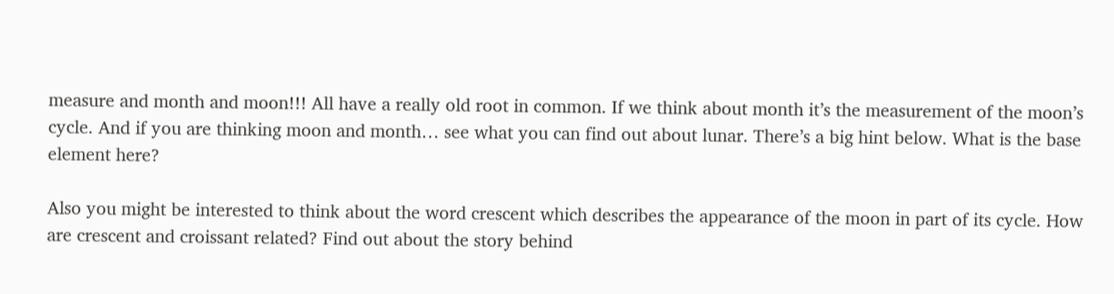measure and month and moon!!! All have a really old root in common. If we think about month it’s the measurement of the moon’s cycle. And if you are thinking moon and month… see what you can find out about lunar. There’s a big hint below. What is the base element here?

Also you might be interested to think about the word crescent which describes the appearance of the moon in part of its cycle. How are crescent and croissant related? Find out about the story behind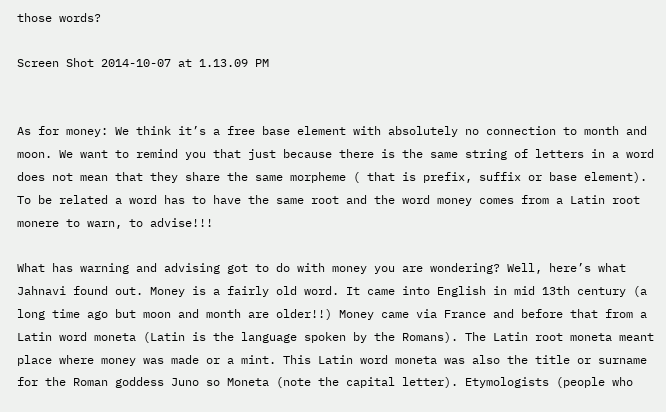those words?

Screen Shot 2014-10-07 at 1.13.09 PM


As for money: We think it’s a free base element with absolutely no connection to month and moon. We want to remind you that just because there is the same string of letters in a word does not mean that they share the same morpheme ( that is prefix, suffix or base element). To be related a word has to have the same root and the word money comes from a Latin root monere to warn, to advise!!!

What has warning and advising got to do with money you are wondering? Well, here’s what Jahnavi found out. Money is a fairly old word. It came into English in mid 13th century (a long time ago but moon and month are older!!) Money came via France and before that from a Latin word moneta (Latin is the language spoken by the Romans). The Latin root moneta meant place where money was made or a mint. This Latin word moneta was also the title or surname for the Roman goddess Juno so Moneta (note the capital letter). Etymologists (people who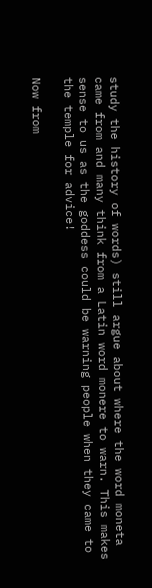study the history of words) still argue about where the word moneta came from and many think from a Latin word monere to warn. This makes sense to us as the goddess could be warning people when they came to the temple for advice!

Now from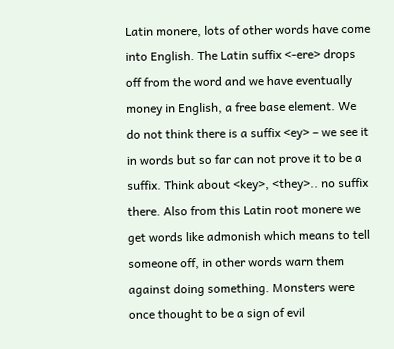Latin monere, lots of other words have come into English. The Latin suffix <-ere> drops off from the word and we have eventually money in English, a free base element. We do not think there is a suffix <ey> – we see it in words but so far can not prove it to be a suffix. Think about <key>, <they>.. no suffix there. Also from this Latin root monere we get words like admonish which means to tell someone off, in other words warn them against doing something. Monsters were once thought to be a sign of evil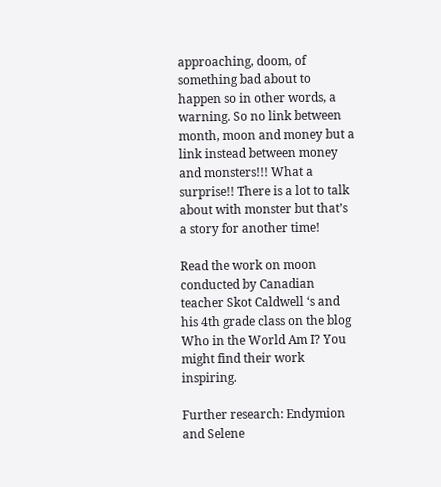approaching, doom, of something bad about to happen so in other words, a warning. So no link between month, moon and money but a link instead between money and monsters!!! What a surprise!! There is a lot to talk about with monster but that’s a story for another time!

Read the work on moon conducted by Canadian teacher Skot Caldwell ‘s and his 4th grade class on the blog Who in the World Am I? You might find their work inspiring.

Further research: Endymion and Selene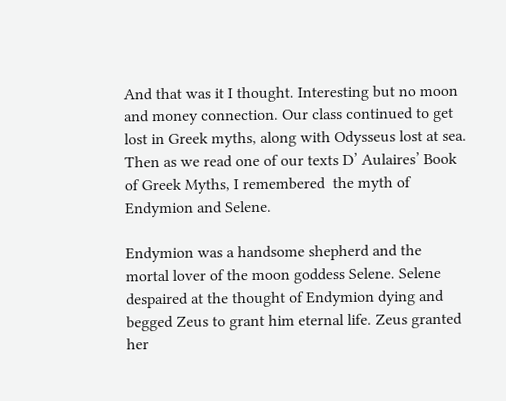And that was it I thought. Interesting but no moon and money connection. Our class continued to get lost in Greek myths, along with Odysseus lost at sea. Then as we read one of our texts D’ Aulaires’ Book of Greek Myths, I remembered  the myth of Endymion and Selene.

Endymion was a handsome shepherd and the mortal lover of the moon goddess Selene. Selene despaired at the thought of Endymion dying and begged Zeus to grant him eternal life. Zeus granted her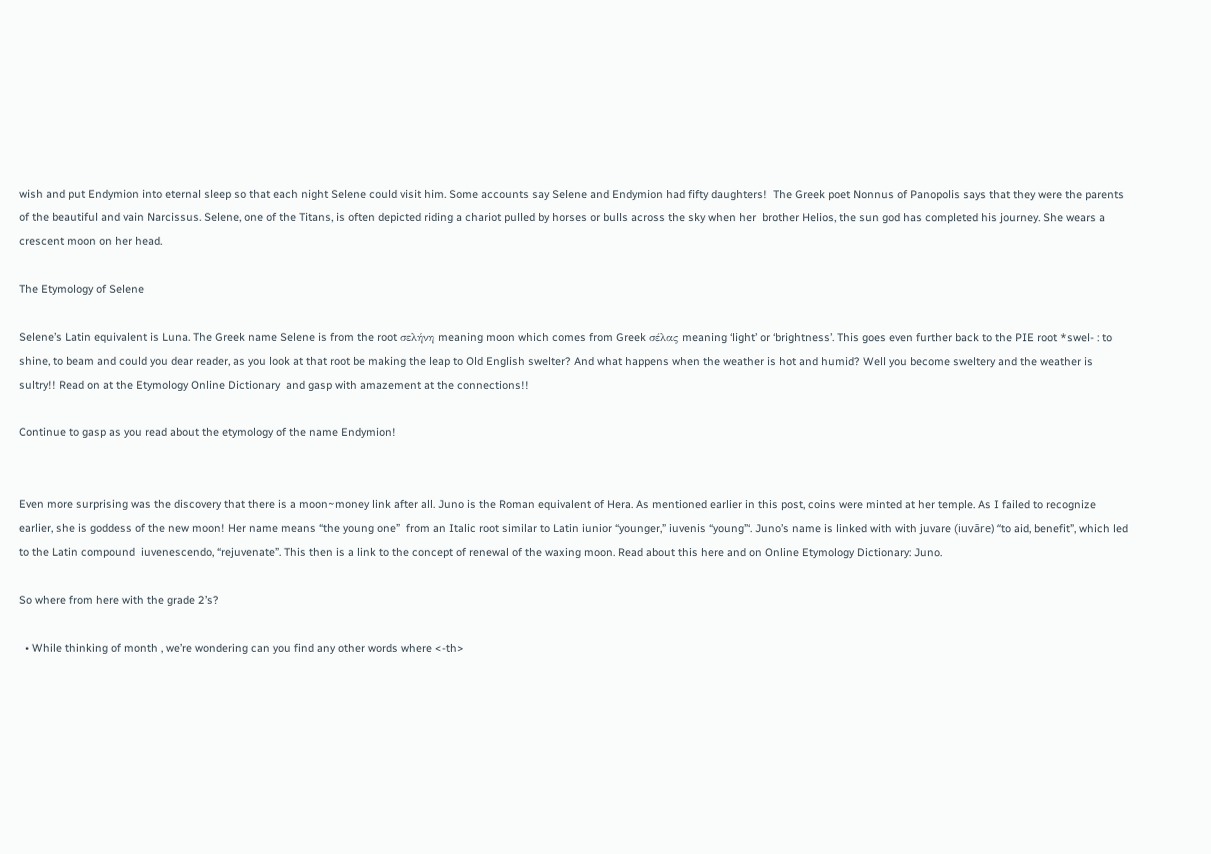wish and put Endymion into eternal sleep so that each night Selene could visit him. Some accounts say Selene and Endymion had fifty daughters!  The Greek poet Nonnus of Panopolis says that they were the parents of the beautiful and vain Narcissus. Selene, one of the Titans, is often depicted riding a chariot pulled by horses or bulls across the sky when her  brother Helios, the sun god has completed his journey. She wears a crescent moon on her head.

The Etymology of Selene

Selene’s Latin equivalent is Luna. The Greek name Selene is from the root σελήνη meaning moon which comes from Greek σέλας meaning ‘light’ or ‘brightness’. This goes even further back to the PIE root *swel- : to shine, to beam and could you dear reader, as you look at that root be making the leap to Old English swelter? And what happens when the weather is hot and humid? Well you become sweltery and the weather is sultry!! Read on at the Etymology Online Dictionary  and gasp with amazement at the connections!!

Continue to gasp as you read about the etymology of the name Endymion!


Even more surprising was the discovery that there is a moon~money link after all. Juno is the Roman equivalent of Hera. As mentioned earlier in this post, coins were minted at her temple. As I failed to recognize earlier, she is goddess of the new moon! Her name means “the young one”  from an Italic root similar to Latin iunior “younger,” iuvenis “young”‘. Juno’s name is linked with with juvare (iuvāre) “to aid, benefit”, which led to the Latin compound  iuvenescendo, “rejuvenate”. This then is a link to the concept of renewal of the waxing moon. Read about this here and on Online Etymology Dictionary: Juno.

So where from here with the grade 2’s?

  • While thinking of month , we’re wondering can you find any other words where <-th>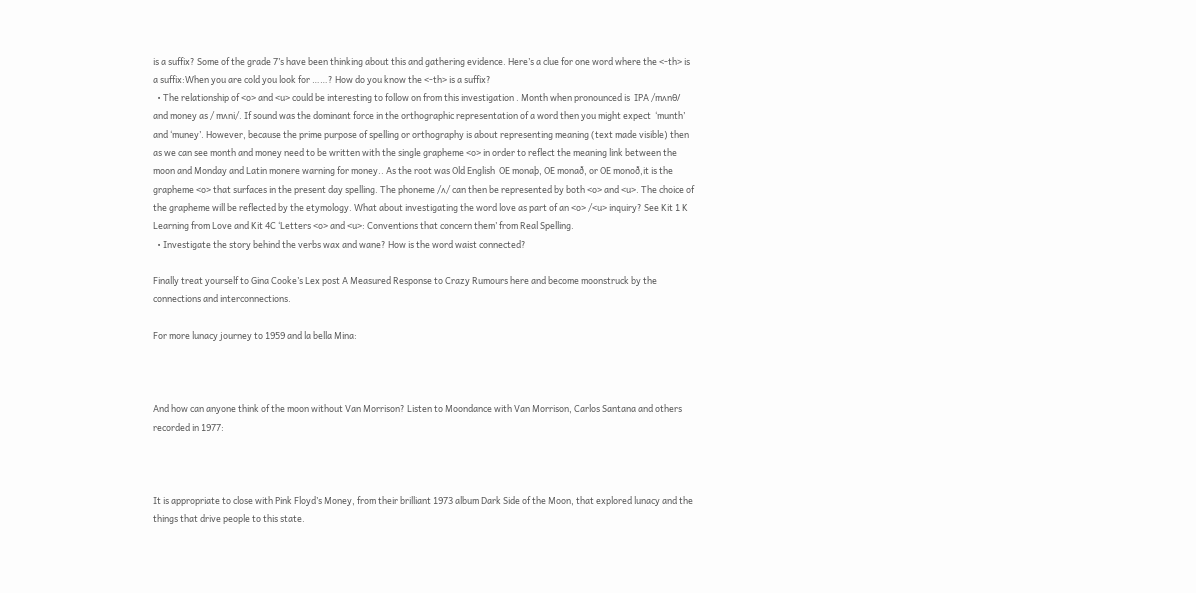is a suffix? Some of the grade 7’s have been thinking about this and gathering evidence. Here’s a clue for one word where the <-th> is a suffix:When you are cold you look for ……? How do you know the <-th> is a suffix?
  • The relationship of <o> and <u> could be interesting to follow on from this investigation . Month when pronounced is  IPA /mʌnθ/ and money as / mʌni/. If sound was the dominant force in the orthographic representation of a word then you might expect  ‘munth’ and ‘muney’. However, because the prime purpose of spelling or orthography is about representing meaning (text made visible) then as we can see month and money need to be written with the single grapheme <o> in order to reflect the meaning link between the moon and Monday and Latin monere warning for money.. As the root was Old English  OE monaþ, OE monað, or OE monoð,it is the grapheme <o> that surfaces in the present day spelling. The phoneme /ʌ/ can then be represented by both <o> and <u>. The choice of the grapheme will be reflected by the etymology. What about investigating the word love as part of an <o> /<u> inquiry? See Kit 1 K Learning from Love and Kit 4C ‘Letters <o> and <u>: Conventions that concern them’ from Real Spelling.
  • Investigate the story behind the verbs wax and wane? How is the word waist connected?

Finally treat yourself to Gina Cooke’s Lex post A Measured Response to Crazy Rumours here and become moonstruck by the connections and interconnections.

For more lunacy journey to 1959 and la bella Mina:



And how can anyone think of the moon without Van Morrison? Listen to Moondance with Van Morrison, Carlos Santana and others recorded in 1977:



It is appropriate to close with Pink Floyd’s Money, from their brilliant 1973 album Dark Side of the Moon, that explored lunacy and the things that drive people to this state.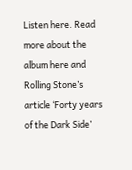Listen here. Read more about the album here and Rolling Stone’s article ‘Forty years of the Dark Side’